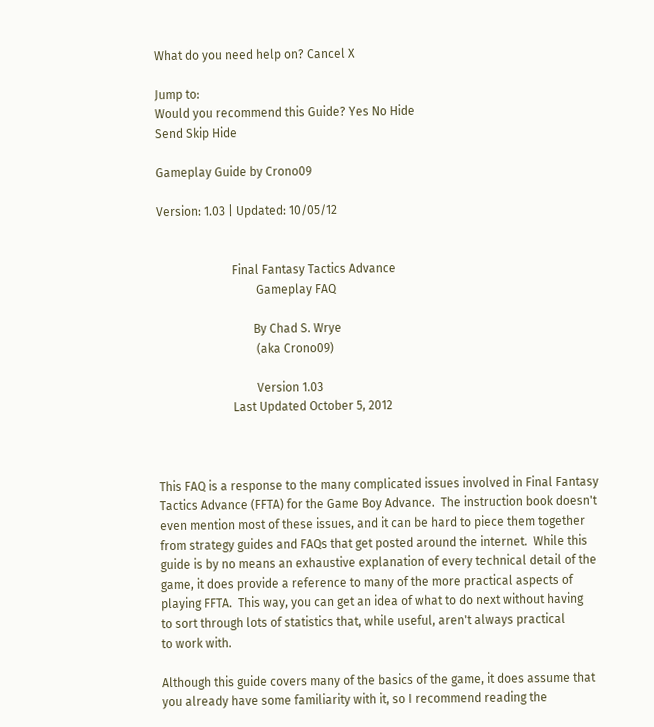What do you need help on? Cancel X

Jump to:
Would you recommend this Guide? Yes No Hide
Send Skip Hide

Gameplay Guide by Crono09

Version: 1.03 | Updated: 10/05/12


                         Final Fantasy Tactics Advance
                                 Gameplay FAQ

                                By Chad S. Wrye
                                 (aka Crono09)

                                 Version 1.03
                         Last Updated October 5, 2012



This FAQ is a response to the many complicated issues involved in Final Fantasy
Tactics Advance (FFTA) for the Game Boy Advance.  The instruction book doesn't
even mention most of these issues, and it can be hard to piece them together
from strategy guides and FAQs that get posted around the internet.  While this
guide is by no means an exhaustive explanation of every technical detail of the
game, it does provide a reference to many of the more practical aspects of
playing FFTA.  This way, you can get an idea of what to do next without having
to sort through lots of statistics that, while useful, aren't always practical
to work with.

Although this guide covers many of the basics of the game, it does assume that
you already have some familiarity with it, so I recommend reading the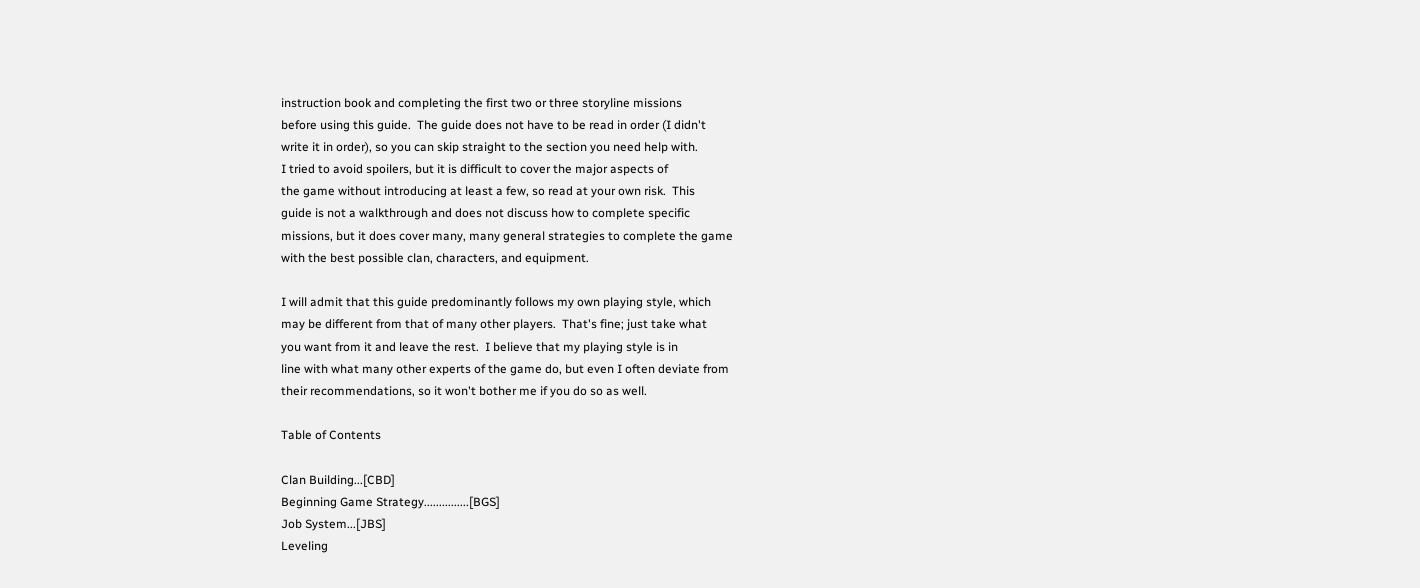instruction book and completing the first two or three storyline missions
before using this guide.  The guide does not have to be read in order (I didn't
write it in order), so you can skip straight to the section you need help with.
I tried to avoid spoilers, but it is difficult to cover the major aspects of
the game without introducing at least a few, so read at your own risk.  This
guide is not a walkthrough and does not discuss how to complete specific
missions, but it does cover many, many general strategies to complete the game
with the best possible clan, characters, and equipment.

I will admit that this guide predominantly follows my own playing style, which
may be different from that of many other players.  That's fine; just take what
you want from it and leave the rest.  I believe that my playing style is in
line with what many other experts of the game do, but even I often deviate from
their recommendations, so it won't bother me if you do so as well.

Table of Contents

Clan Building...[CBD]
Beginning Game Strategy...............[BGS]
Job System...[JBS]
Leveling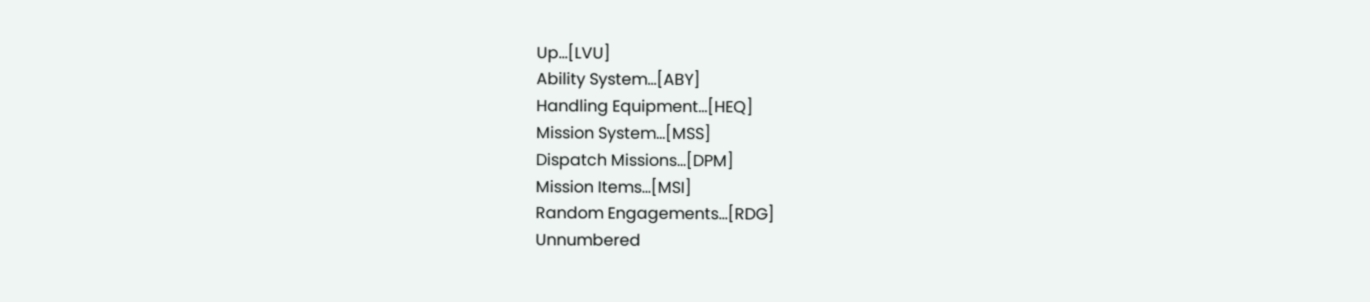Up...[LVU]
Ability System...[ABY]
Handling Equipment...[HEQ]
Mission System...[MSS]
Dispatch Missions...[DPM]
Mission Items...[MSI]
Random Engagements...[RDG]
Unnumbered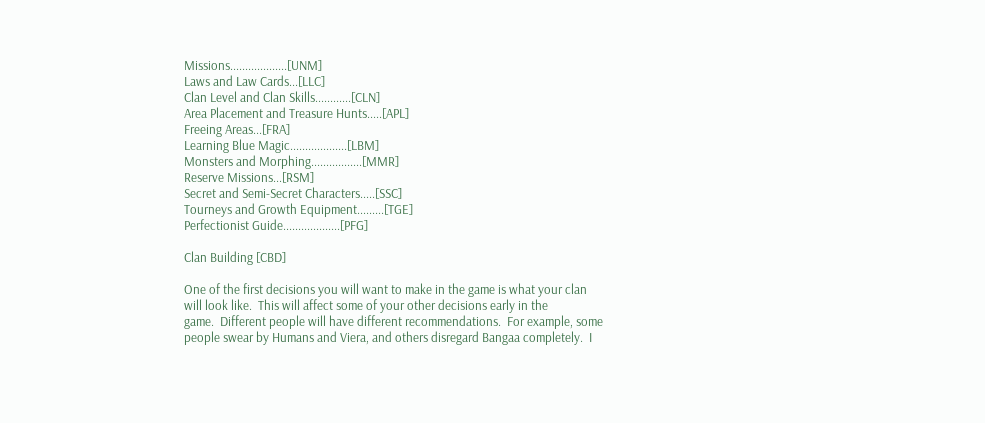Missions...................[UNM]
Laws and Law Cards...[LLC]
Clan Level and Clan Skills............[CLN]
Area Placement and Treasure Hunts.....[APL]
Freeing Areas...[FRA]
Learning Blue Magic...................[LBM]
Monsters and Morphing.................[MMR]
Reserve Missions...[RSM]
Secret and Semi-Secret Characters.....[SSC]
Tourneys and Growth Equipment.........[TGE]
Perfectionist Guide...................[PFG]

Clan Building [CBD]

One of the first decisions you will want to make in the game is what your clan
will look like.  This will affect some of your other decisions early in the
game.  Different people will have different recommendations.  For example, some
people swear by Humans and Viera, and others disregard Bangaa completely.  I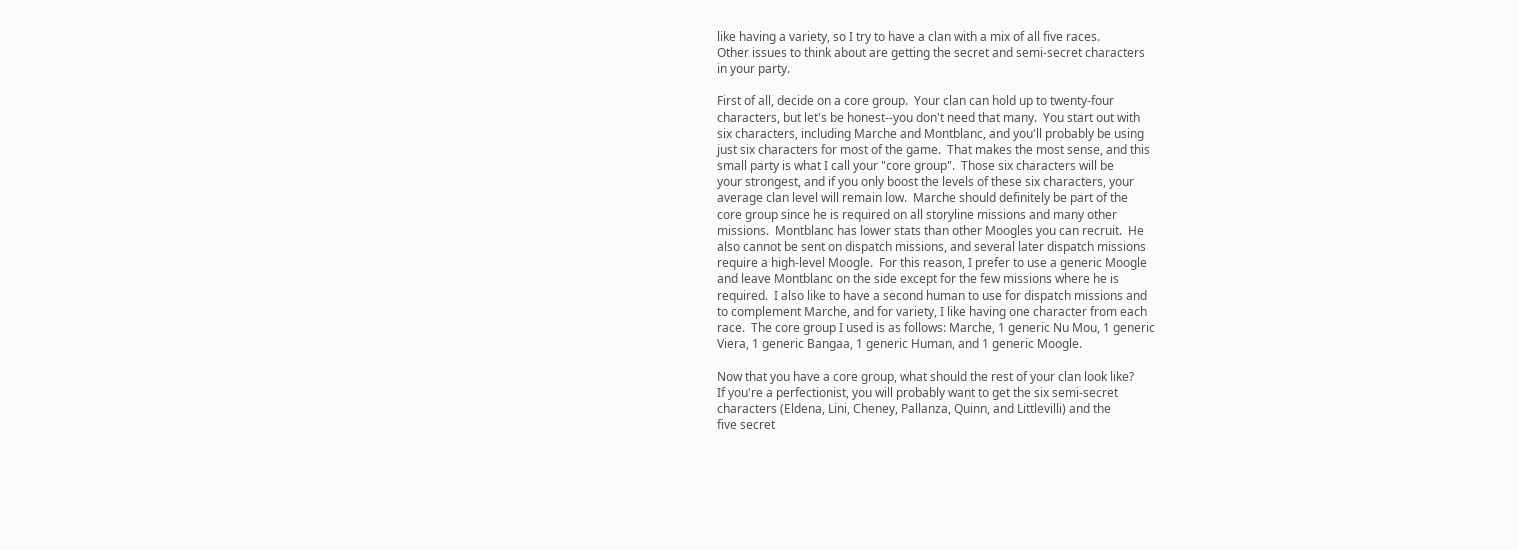like having a variety, so I try to have a clan with a mix of all five races.
Other issues to think about are getting the secret and semi-secret characters
in your party.

First of all, decide on a core group.  Your clan can hold up to twenty-four
characters, but let's be honest--you don't need that many.  You start out with
six characters, including Marche and Montblanc, and you'll probably be using
just six characters for most of the game.  That makes the most sense, and this
small party is what I call your "core group".  Those six characters will be
your strongest, and if you only boost the levels of these six characters, your
average clan level will remain low.  Marche should definitely be part of the
core group since he is required on all storyline missions and many other
missions.  Montblanc has lower stats than other Moogles you can recruit.  He
also cannot be sent on dispatch missions, and several later dispatch missions
require a high-level Moogle.  For this reason, I prefer to use a generic Moogle
and leave Montblanc on the side except for the few missions where he is
required.  I also like to have a second human to use for dispatch missions and
to complement Marche, and for variety, I like having one character from each
race.  The core group I used is as follows: Marche, 1 generic Nu Mou, 1 generic
Viera, 1 generic Bangaa, 1 generic Human, and 1 generic Moogle.

Now that you have a core group, what should the rest of your clan look like?
If you're a perfectionist, you will probably want to get the six semi-secret
characters (Eldena, Lini, Cheney, Pallanza, Quinn, and Littlevilli) and the
five secret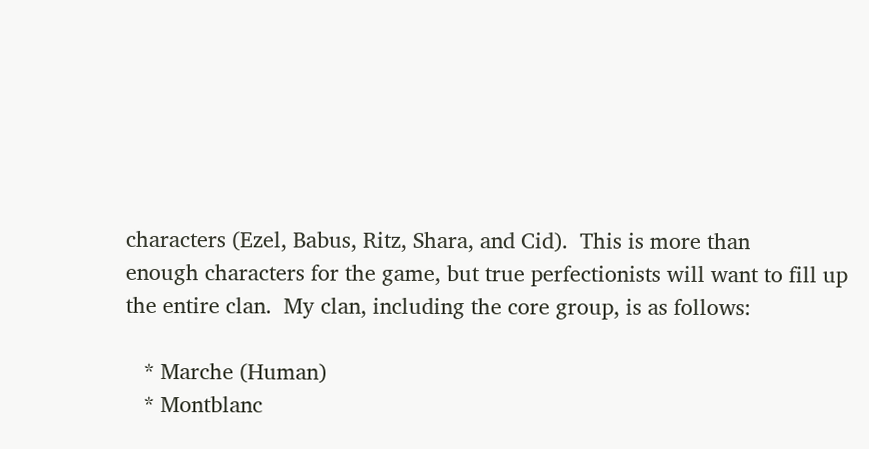characters (Ezel, Babus, Ritz, Shara, and Cid).  This is more than
enough characters for the game, but true perfectionists will want to fill up
the entire clan.  My clan, including the core group, is as follows:

   * Marche (Human)
   * Montblanc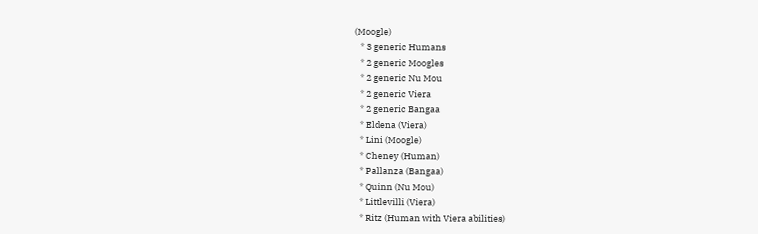(Moogle)
   * 3 generic Humans
   * 2 generic Moogles
   * 2 generic Nu Mou
   * 2 generic Viera
   * 2 generic Bangaa
   * Eldena (Viera)
   * Lini (Moogle)
   * Cheney (Human)
   * Pallanza (Bangaa)
   * Quinn (Nu Mou)
   * Littlevilli (Viera)
   * Ritz (Human with Viera abilities)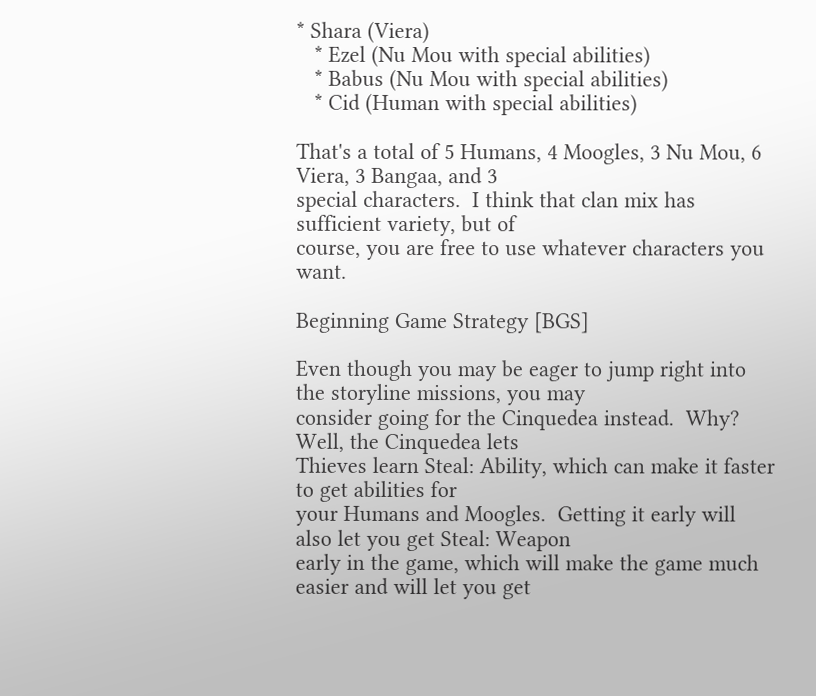* Shara (Viera)
   * Ezel (Nu Mou with special abilities)
   * Babus (Nu Mou with special abilities)
   * Cid (Human with special abilities)

That's a total of 5 Humans, 4 Moogles, 3 Nu Mou, 6 Viera, 3 Bangaa, and 3
special characters.  I think that clan mix has sufficient variety, but of
course, you are free to use whatever characters you want.

Beginning Game Strategy [BGS]

Even though you may be eager to jump right into the storyline missions, you may
consider going for the Cinquedea instead.  Why?  Well, the Cinquedea lets
Thieves learn Steal: Ability, which can make it faster to get abilities for
your Humans and Moogles.  Getting it early will also let you get Steal: Weapon
early in the game, which will make the game much easier and will let you get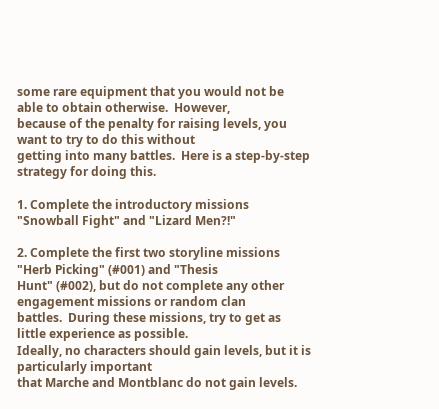some rare equipment that you would not be able to obtain otherwise.  However,
because of the penalty for raising levels, you want to try to do this without
getting into many battles.  Here is a step-by-step strategy for doing this.

1. Complete the introductory missions "Snowball Fight" and "Lizard Men?!"

2. Complete the first two storyline missions "Herb Picking" (#001) and "Thesis
Hunt" (#002), but do not complete any other engagement missions or random clan
battles.  During these missions, try to get as little experience as possible.
Ideally, no characters should gain levels, but it is particularly important
that Marche and Montblanc do not gain levels.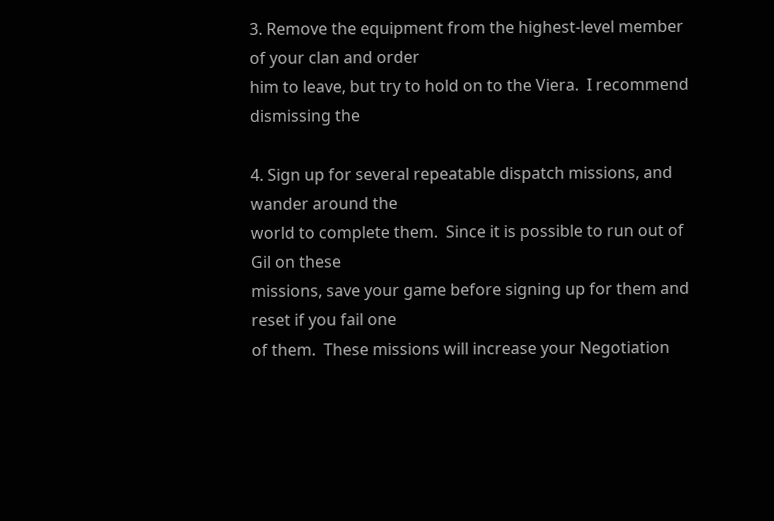3. Remove the equipment from the highest-level member of your clan and order
him to leave, but try to hold on to the Viera.  I recommend dismissing the

4. Sign up for several repeatable dispatch missions, and wander around the
world to complete them.  Since it is possible to run out of Gil on these
missions, save your game before signing up for them and reset if you fail one
of them.  These missions will increase your Negotiation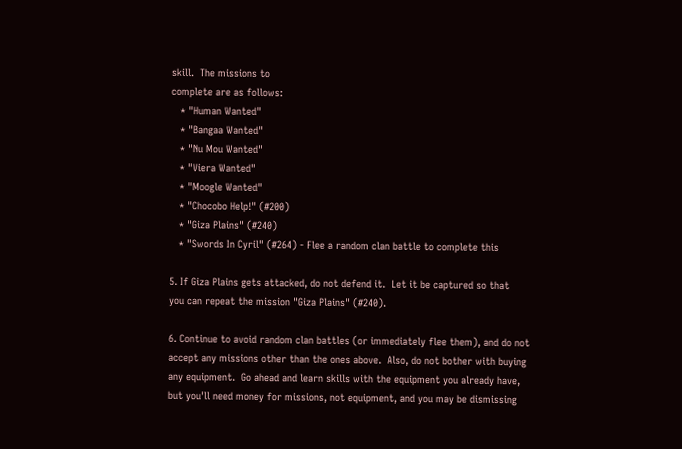skill.  The missions to
complete are as follows:
   * "Human Wanted"
   * "Bangaa Wanted"
   * "Nu Mou Wanted"
   * "Viera Wanted"
   * "Moogle Wanted"
   * "Chocobo Help!" (#200)
   * "Giza Plains" (#240)
   * "Swords In Cyril" (#264) - Flee a random clan battle to complete this

5. If Giza Plains gets attacked, do not defend it.  Let it be captured so that
you can repeat the mission "Giza Plains" (#240).

6. Continue to avoid random clan battles (or immediately flee them), and do not
accept any missions other than the ones above.  Also, do not bother with buying
any equipment.  Go ahead and learn skills with the equipment you already have,
but you'll need money for missions, not equipment, and you may be dismissing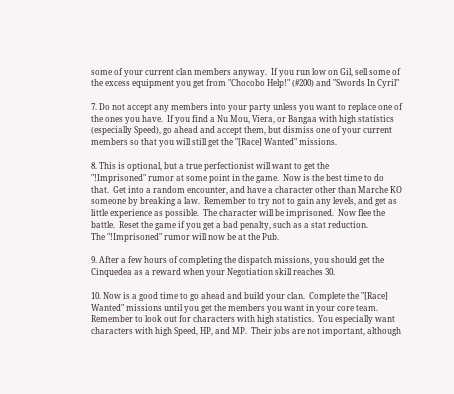some of your current clan members anyway.  If you run low on Gil, sell some of
the excess equipment you get from "Chocobo Help!" (#200) and "Swords In Cyril"

7. Do not accept any members into your party unless you want to replace one of
the ones you have.  If you find a Nu Mou, Viera, or Bangaa with high statistics
(especially Speed), go ahead and accept them, but dismiss one of your current
members so that you will still get the "[Race] Wanted" missions.

8. This is optional, but a true perfectionist will want to get the
"!Imprisoned" rumor at some point in the game.  Now is the best time to do
that.  Get into a random encounter, and have a character other than Marche KO
someone by breaking a law.  Remember to try not to gain any levels, and get as
little experience as possible.  The character will be imprisoned.  Now flee the
battle.  Reset the game if you get a bad penalty, such as a stat reduction.
The "!Imprisoned" rumor will now be at the Pub.

9. After a few hours of completing the dispatch missions, you should get the
Cinquedea as a reward when your Negotiation skill reaches 30.

10. Now is a good time to go ahead and build your clan.  Complete the "[Race]
Wanted" missions until you get the members you want in your core team.
Remember to look out for characters with high statistics.  You especially want
characters with high Speed, HP, and MP.  Their jobs are not important, although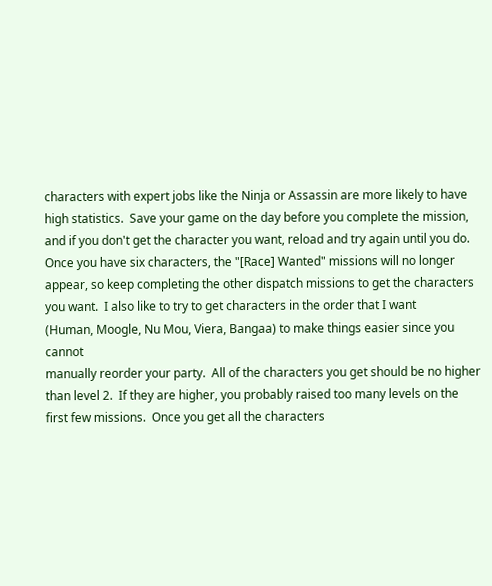characters with expert jobs like the Ninja or Assassin are more likely to have
high statistics.  Save your game on the day before you complete the mission,
and if you don't get the character you want, reload and try again until you do.
Once you have six characters, the "[Race] Wanted" missions will no longer
appear, so keep completing the other dispatch missions to get the characters
you want.  I also like to try to get characters in the order that I want
(Human, Moogle, Nu Mou, Viera, Bangaa) to make things easier since you cannot
manually reorder your party.  All of the characters you get should be no higher
than level 2.  If they are higher, you probably raised too many levels on the
first few missions.  Once you get all the characters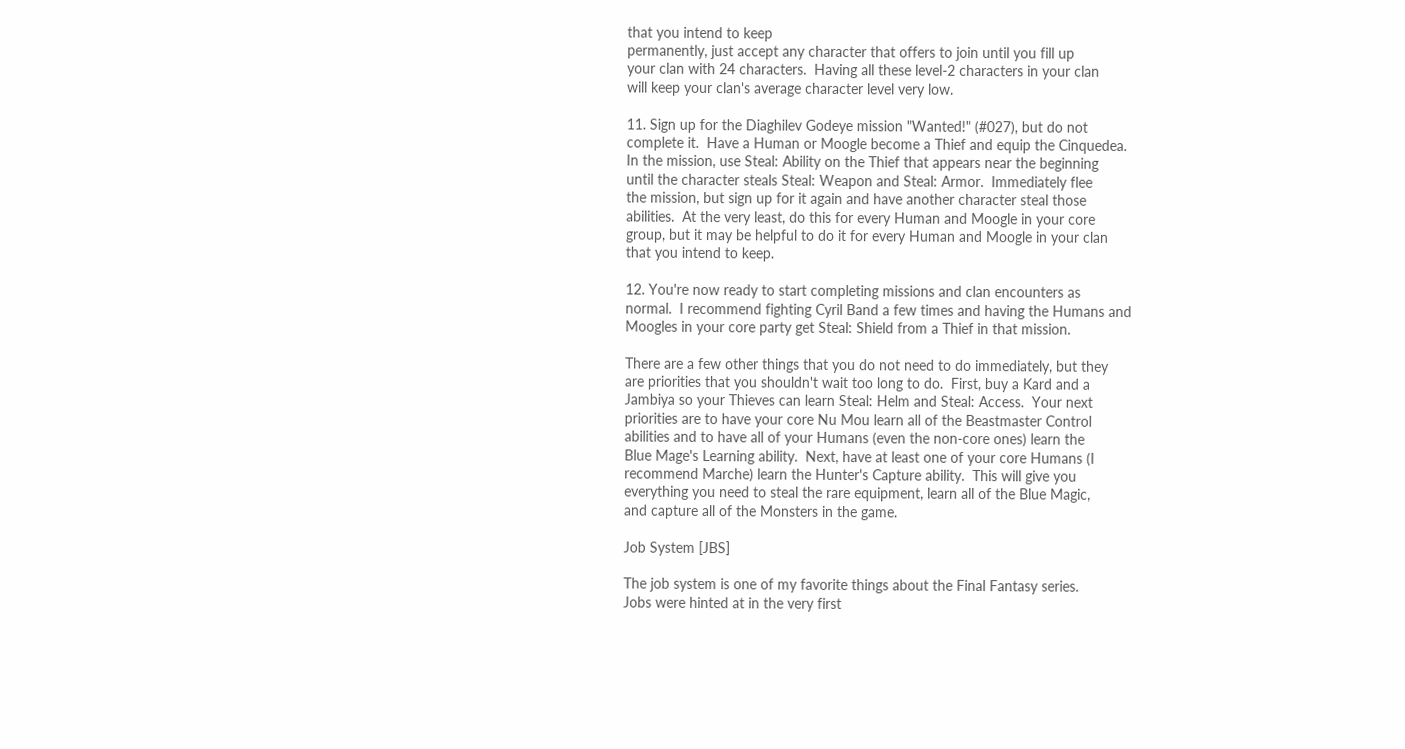that you intend to keep
permanently, just accept any character that offers to join until you fill up
your clan with 24 characters.  Having all these level-2 characters in your clan
will keep your clan's average character level very low.

11. Sign up for the Diaghilev Godeye mission "Wanted!" (#027), but do not
complete it.  Have a Human or Moogle become a Thief and equip the Cinquedea.
In the mission, use Steal: Ability on the Thief that appears near the beginning
until the character steals Steal: Weapon and Steal: Armor.  Immediately flee
the mission, but sign up for it again and have another character steal those
abilities.  At the very least, do this for every Human and Moogle in your core
group, but it may be helpful to do it for every Human and Moogle in your clan
that you intend to keep.

12. You're now ready to start completing missions and clan encounters as
normal.  I recommend fighting Cyril Band a few times and having the Humans and
Moogles in your core party get Steal: Shield from a Thief in that mission.

There are a few other things that you do not need to do immediately, but they
are priorities that you shouldn't wait too long to do.  First, buy a Kard and a
Jambiya so your Thieves can learn Steal: Helm and Steal: Access.  Your next
priorities are to have your core Nu Mou learn all of the Beastmaster Control
abilities and to have all of your Humans (even the non-core ones) learn the
Blue Mage's Learning ability.  Next, have at least one of your core Humans (I
recommend Marche) learn the Hunter's Capture ability.  This will give you
everything you need to steal the rare equipment, learn all of the Blue Magic,
and capture all of the Monsters in the game.

Job System [JBS]

The job system is one of my favorite things about the Final Fantasy series.
Jobs were hinted at in the very first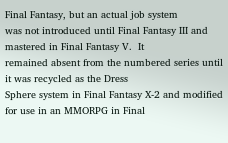Final Fantasy, but an actual job system
was not introduced until Final Fantasy III and mastered in Final Fantasy V.  It
remained absent from the numbered series until it was recycled as the Dress
Sphere system in Final Fantasy X-2 and modified for use in an MMORPG in Final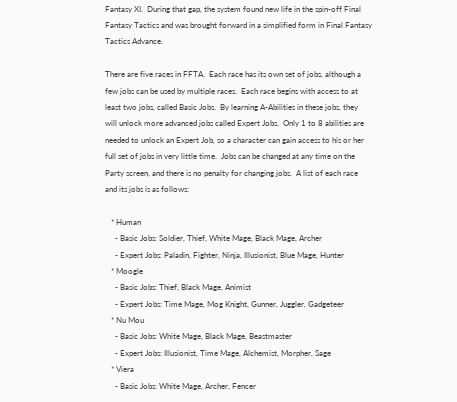Fantasy XI.  During that gap, the system found new life in the spin-off Final
Fantasy Tactics and was brought forward in a simplified form in Final Fantasy
Tactics Advance.

There are five races in FFTA.  Each race has its own set of jobs, although a
few jobs can be used by multiple races.  Each race begins with access to at
least two jobs, called Basic Jobs.  By learning A-Abilities in these jobs, they
will unlock more advanced jobs called Expert Jobs.  Only 1 to 8 abilities are
needed to unlock an Expert Job, so a character can gain access to his or her
full set of jobs in very little time.  Jobs can be changed at any time on the
Party screen, and there is no penalty for changing jobs.  A list of each race
and its jobs is as follows:

   * Human
     - Basic Jobs: Soldier, Thief, White Mage, Black Mage, Archer
     - Expert Jobs: Paladin, Fighter, Ninja, Illusionist, Blue Mage, Hunter
   * Moogle
     - Basic Jobs: Thief, Black Mage, Animist
     - Expert Jobs: Time Mage, Mog Knight, Gunner, Juggler, Gadgeteer
   * Nu Mou
     - Basic Jobs: White Mage, Black Mage, Beastmaster
     - Expert Jobs: Illusionist, Time Mage, Alchemist, Morpher, Sage
   * Viera
     - Basic Jobs: White Mage, Archer, Fencer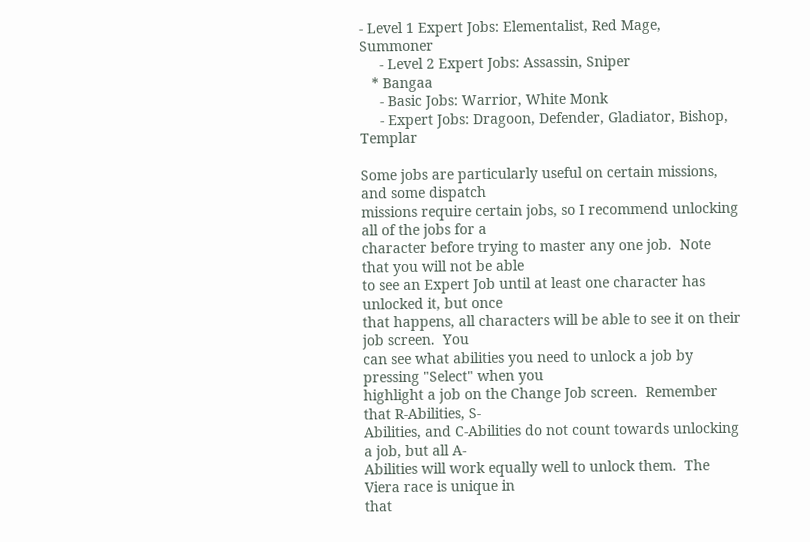- Level 1 Expert Jobs: Elementalist, Red Mage, Summoner
     - Level 2 Expert Jobs: Assassin, Sniper
   * Bangaa
     - Basic Jobs: Warrior, White Monk
     - Expert Jobs: Dragoon, Defender, Gladiator, Bishop, Templar

Some jobs are particularly useful on certain missions, and some dispatch
missions require certain jobs, so I recommend unlocking all of the jobs for a
character before trying to master any one job.  Note that you will not be able
to see an Expert Job until at least one character has unlocked it, but once
that happens, all characters will be able to see it on their job screen.  You
can see what abilities you need to unlock a job by pressing "Select" when you
highlight a job on the Change Job screen.  Remember that R-Abilities, S-
Abilities, and C-Abilities do not count towards unlocking a job, but all A-
Abilities will work equally well to unlock them.  The Viera race is unique in
that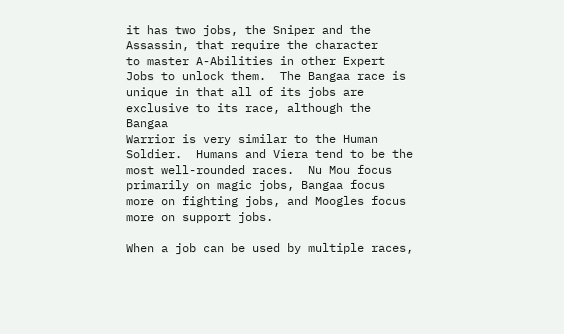it has two jobs, the Sniper and the Assassin, that require the character
to master A-Abilities in other Expert Jobs to unlock them.  The Bangaa race is
unique in that all of its jobs are exclusive to its race, although the Bangaa
Warrior is very similar to the Human Soldier.  Humans and Viera tend to be the
most well-rounded races.  Nu Mou focus primarily on magic jobs, Bangaa focus
more on fighting jobs, and Moogles focus more on support jobs.

When a job can be used by multiple races,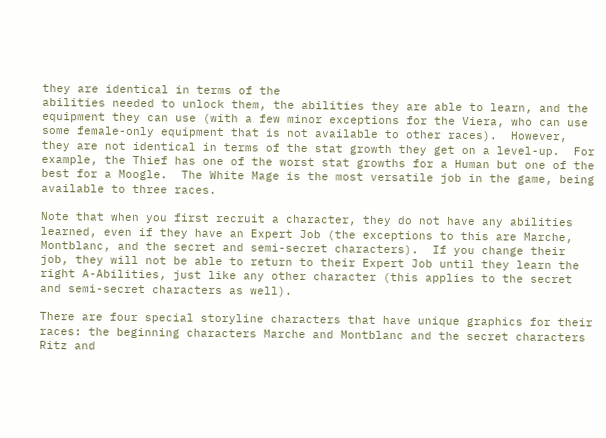they are identical in terms of the
abilities needed to unlock them, the abilities they are able to learn, and the
equipment they can use (with a few minor exceptions for the Viera, who can use
some female-only equipment that is not available to other races).  However,
they are not identical in terms of the stat growth they get on a level-up.  For
example, the Thief has one of the worst stat growths for a Human but one of the
best for a Moogle.  The White Mage is the most versatile job in the game, being
available to three races.

Note that when you first recruit a character, they do not have any abilities
learned, even if they have an Expert Job (the exceptions to this are Marche,
Montblanc, and the secret and semi-secret characters).  If you change their
job, they will not be able to return to their Expert Job until they learn the
right A-Abilities, just like any other character (this applies to the secret
and semi-secret characters as well).

There are four special storyline characters that have unique graphics for their
races: the beginning characters Marche and Montblanc and the secret characters
Ritz and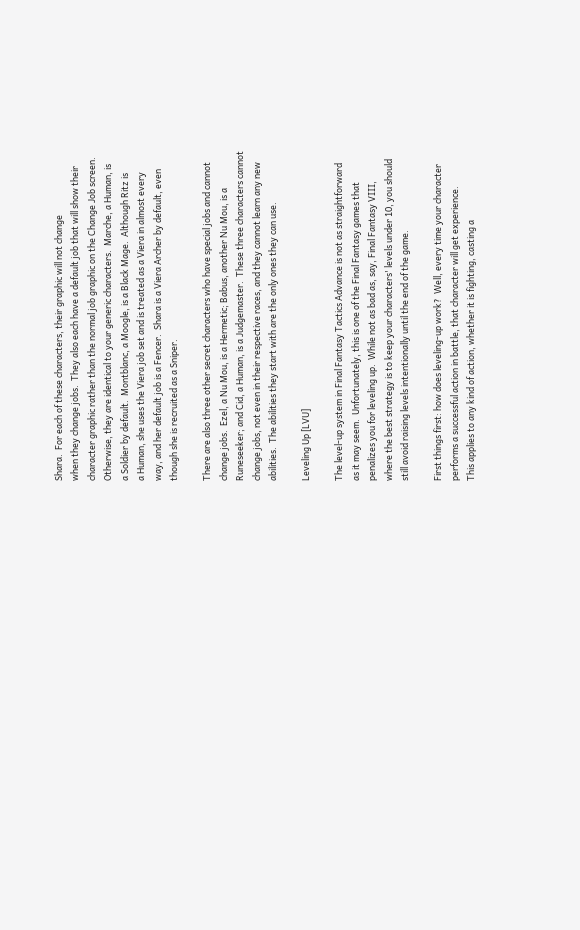Shara.  For each of these characters, their graphic will not change
when they change jobs.  They also each have a default job that will show their
character graphic rather than the normal job graphic on the Change Job screen.
Otherwise, they are identical to your generic characters.  Marche, a Human, is
a Soldier by default.  Montblanc, a Moogle, is a Black Mage.  Although Ritz is
a Human, she uses the Viera job set and is treated as a Viera in almost every
way, and her default job is a Fencer.  Shara is a Viera Archer by default, even
though she is recruited as a Sniper.

There are also three other secret characters who have special jobs and cannot
change jobs.  Ezel, a Nu Mou, is a Hermetic; Babus, another Nu Mou, is a
Runeseeker; and Cid, a Human, is a Judgemaster.  These three characters cannot
change jobs, not even in their respective races, and they cannot learn any new
abilities.  The abilities they start with are the only ones they can use.

Leveling Up [LVU]

The level-up system in Final Fantasy Tactics Advance is not as straightforward
as it may seem.  Unfortunately, this is one of the Final Fantasy games that
penalizes you for leveling up.  While not as bad as, say, Final Fantasy VIII,
where the best strategy is to keep your characters' levels under 10, you should
still avoid raising levels intentionally until the end of the game.

First things first: how does leveling-up work?  Well, every time your character
performs a successful action in battle, that character will get experience.
This applies to any kind of action, whether it is fighting, casting a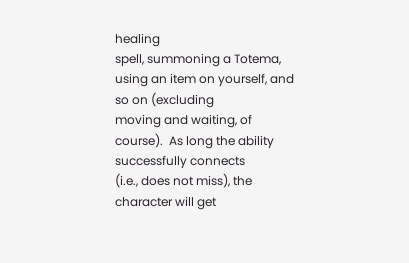healing
spell, summoning a Totema, using an item on yourself, and so on (excluding
moving and waiting, of course).  As long the ability successfully connects
(i.e., does not miss), the character will get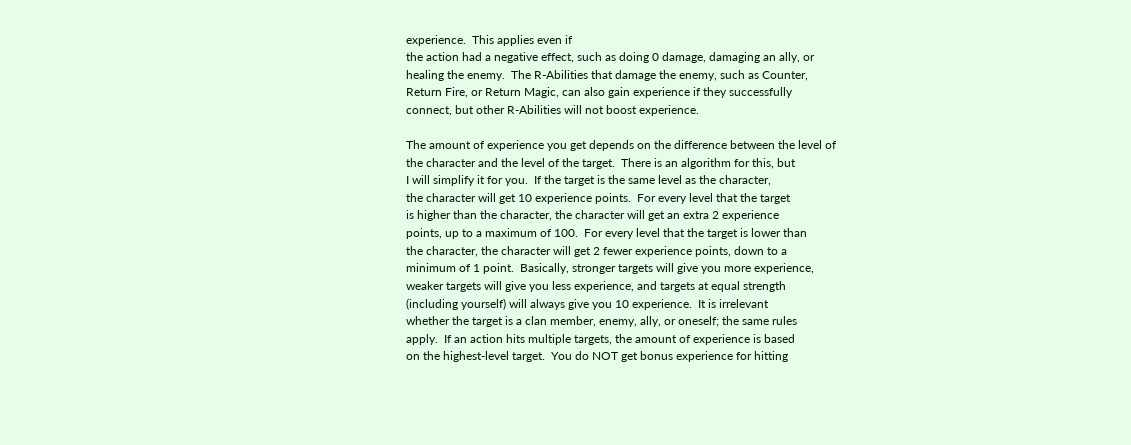experience.  This applies even if
the action had a negative effect, such as doing 0 damage, damaging an ally, or
healing the enemy.  The R-Abilities that damage the enemy, such as Counter,
Return Fire, or Return Magic, can also gain experience if they successfully
connect, but other R-Abilities will not boost experience.

The amount of experience you get depends on the difference between the level of
the character and the level of the target.  There is an algorithm for this, but
I will simplify it for you.  If the target is the same level as the character,
the character will get 10 experience points.  For every level that the target
is higher than the character, the character will get an extra 2 experience
points, up to a maximum of 100.  For every level that the target is lower than
the character, the character will get 2 fewer experience points, down to a
minimum of 1 point.  Basically, stronger targets will give you more experience,
weaker targets will give you less experience, and targets at equal strength
(including yourself) will always give you 10 experience.  It is irrelevant
whether the target is a clan member, enemy, ally, or oneself; the same rules
apply.  If an action hits multiple targets, the amount of experience is based
on the highest-level target.  You do NOT get bonus experience for hitting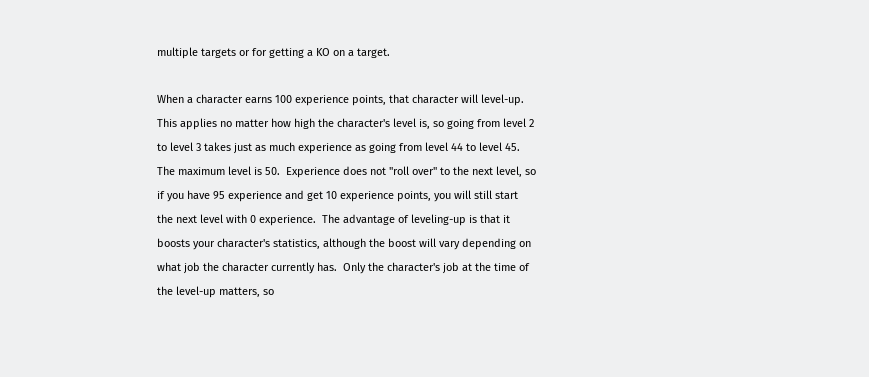multiple targets or for getting a KO on a target.

When a character earns 100 experience points, that character will level-up.
This applies no matter how high the character's level is, so going from level 2
to level 3 takes just as much experience as going from level 44 to level 45.
The maximum level is 50.  Experience does not "roll over" to the next level, so
if you have 95 experience and get 10 experience points, you will still start
the next level with 0 experience.  The advantage of leveling-up is that it
boosts your character's statistics, although the boost will vary depending on
what job the character currently has.  Only the character's job at the time of
the level-up matters, so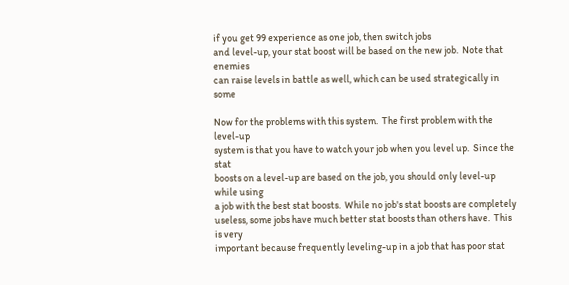if you get 99 experience as one job, then switch jobs
and level-up, your stat boost will be based on the new job.  Note that enemies
can raise levels in battle as well, which can be used strategically in some

Now for the problems with this system.  The first problem with the level-up
system is that you have to watch your job when you level up.  Since the stat
boosts on a level-up are based on the job, you should only level-up while using
a job with the best stat boosts.  While no job's stat boosts are completely
useless, some jobs have much better stat boosts than others have.  This is very
important because frequently leveling-up in a job that has poor stat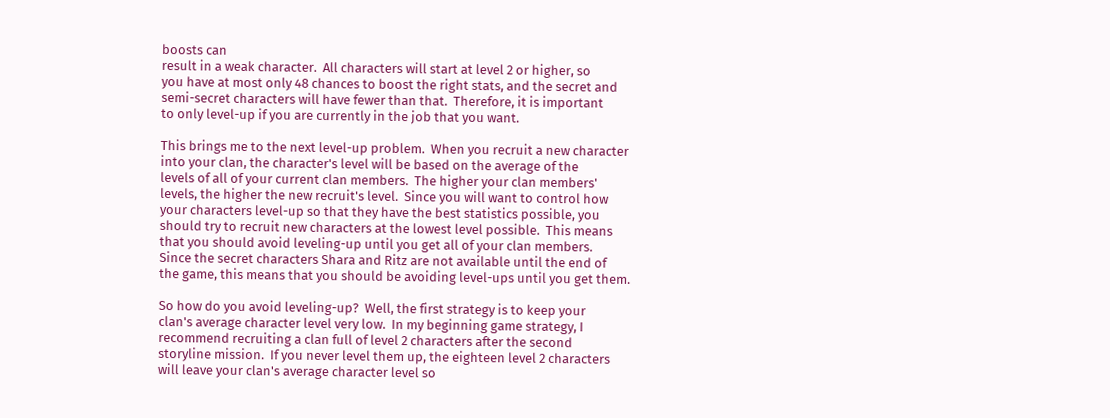boosts can
result in a weak character.  All characters will start at level 2 or higher, so
you have at most only 48 chances to boost the right stats, and the secret and
semi-secret characters will have fewer than that.  Therefore, it is important
to only level-up if you are currently in the job that you want.

This brings me to the next level-up problem.  When you recruit a new character
into your clan, the character's level will be based on the average of the
levels of all of your current clan members.  The higher your clan members'
levels, the higher the new recruit's level.  Since you will want to control how
your characters level-up so that they have the best statistics possible, you
should try to recruit new characters at the lowest level possible.  This means
that you should avoid leveling-up until you get all of your clan members.
Since the secret characters Shara and Ritz are not available until the end of
the game, this means that you should be avoiding level-ups until you get them.

So how do you avoid leveling-up?  Well, the first strategy is to keep your
clan's average character level very low.  In my beginning game strategy, I
recommend recruiting a clan full of level 2 characters after the second
storyline mission.  If you never level them up, the eighteen level 2 characters
will leave your clan's average character level so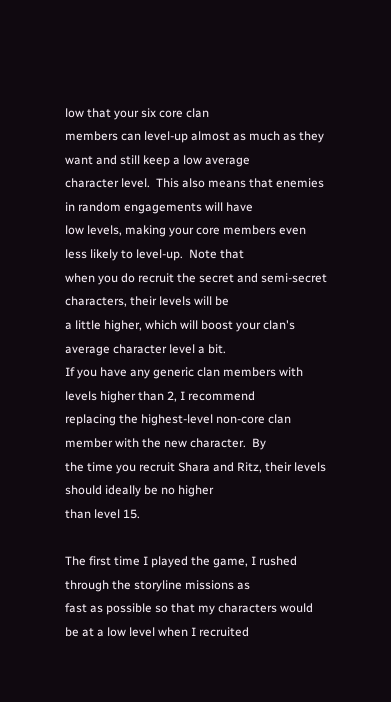low that your six core clan
members can level-up almost as much as they want and still keep a low average
character level.  This also means that enemies in random engagements will have
low levels, making your core members even less likely to level-up.  Note that
when you do recruit the secret and semi-secret characters, their levels will be
a little higher, which will boost your clan's average character level a bit.
If you have any generic clan members with levels higher than 2, I recommend
replacing the highest-level non-core clan member with the new character.  By
the time you recruit Shara and Ritz, their levels should ideally be no higher
than level 15.

The first time I played the game, I rushed through the storyline missions as
fast as possible so that my characters would be at a low level when I recruited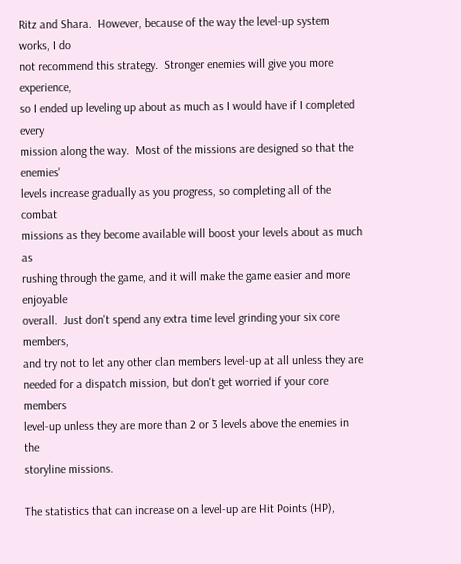Ritz and Shara.  However, because of the way the level-up system works, I do
not recommend this strategy.  Stronger enemies will give you more experience,
so I ended up leveling up about as much as I would have if I completed every
mission along the way.  Most of the missions are designed so that the enemies'
levels increase gradually as you progress, so completing all of the combat
missions as they become available will boost your levels about as much as
rushing through the game, and it will make the game easier and more enjoyable
overall.  Just don't spend any extra time level grinding your six core members,
and try not to let any other clan members level-up at all unless they are
needed for a dispatch mission, but don't get worried if your core members
level-up unless they are more than 2 or 3 levels above the enemies in the
storyline missions.

The statistics that can increase on a level-up are Hit Points (HP),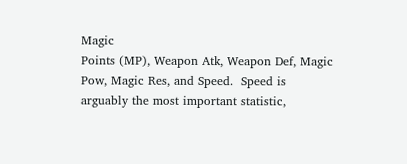Magic
Points (MP), Weapon Atk, Weapon Def, Magic Pow, Magic Res, and Speed.  Speed is
arguably the most important statistic,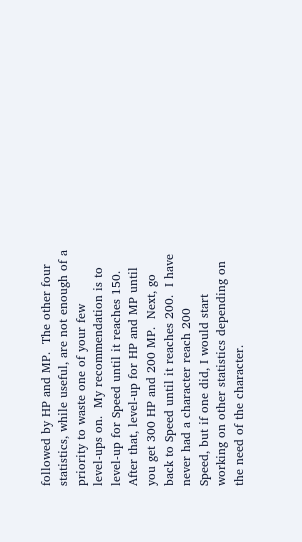followed by HP and MP.  The other four
statistics, while useful, are not enough of a priority to waste one of your few
level-ups on.  My recommendation is to level-up for Speed until it reaches 150.
After that, level-up for HP and MP until you get 300 HP and 200 MP.  Next, go
back to Speed until it reaches 200.  I have never had a character reach 200
Speed, but if one did, I would start working on other statistics depending on
the need of the character.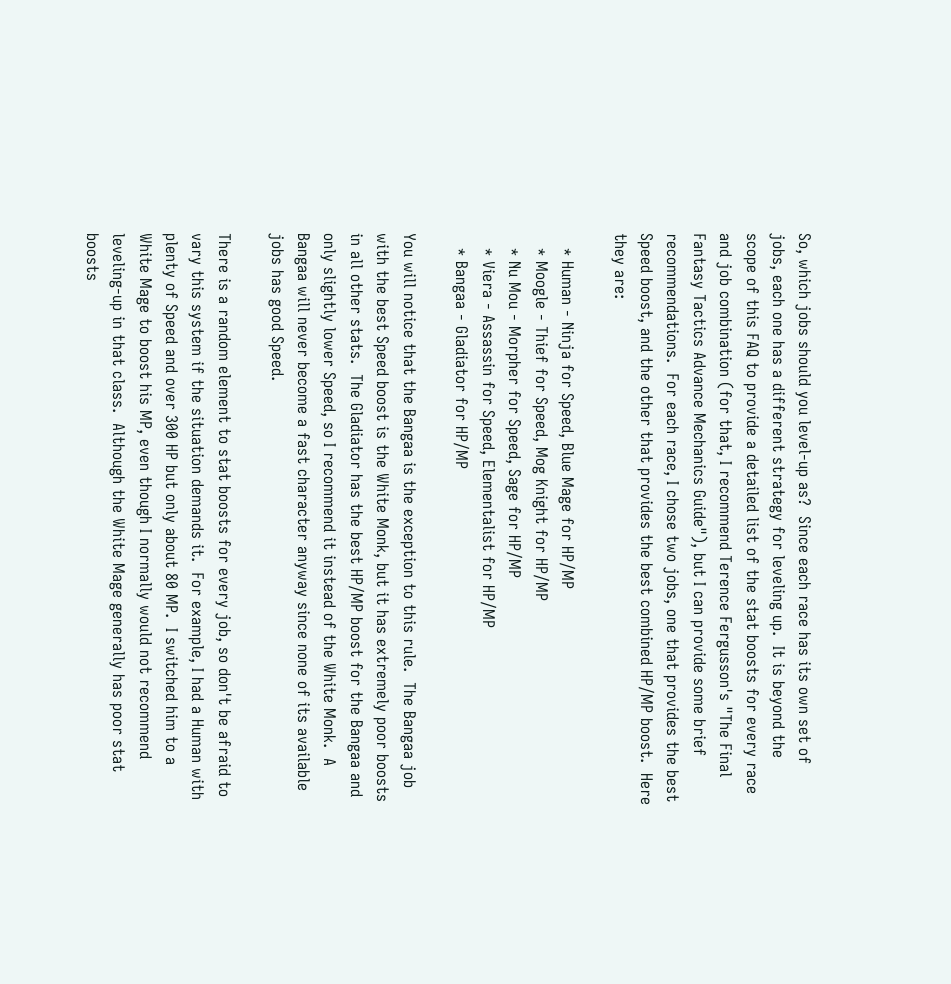So, which jobs should you level-up as?  Since each race has its own set of
jobs, each one has a different strategy for leveling up.  It is beyond the
scope of this FAQ to provide a detailed list of the stat boosts for every race
and job combination (for that, I recommend Terence Fergusson's "The Final
Fantasy Tactics Advance Mechanics Guide"), but I can provide some brief
recommendations.  For each race, I chose two jobs, one that provides the best
Speed boost, and the other that provides the best combined HP/MP boost.  Here
they are:

   * Human - Ninja for Speed, Blue Mage for HP/MP
   * Moogle - Thief for Speed, Mog Knight for HP/MP
   * Nu Mou - Morpher for Speed, Sage for HP/MP
   * Viera - Assassin for Speed, Elementalist for HP/MP
   * Bangaa - Gladiator for HP/MP

You will notice that the Bangaa is the exception to this rule.  The Bangaa job
with the best Speed boost is the White Monk, but it has extremely poor boosts
in all other stats.  The Gladiator has the best HP/MP boost for the Bangaa and
only slightly lower Speed, so I recommend it instead of the White Monk.  A
Bangaa will never become a fast character anyway since none of its available
jobs has good Speed.

There is a random element to stat boosts for every job, so don't be afraid to
vary this system if the situation demands it.  For example, I had a Human with
plenty of Speed and over 300 HP but only about 80 MP.  I switched him to a
White Mage to boost his MP, even though I normally would not recommend
leveling-up in that class.  Although the White Mage generally has poor stat
boosts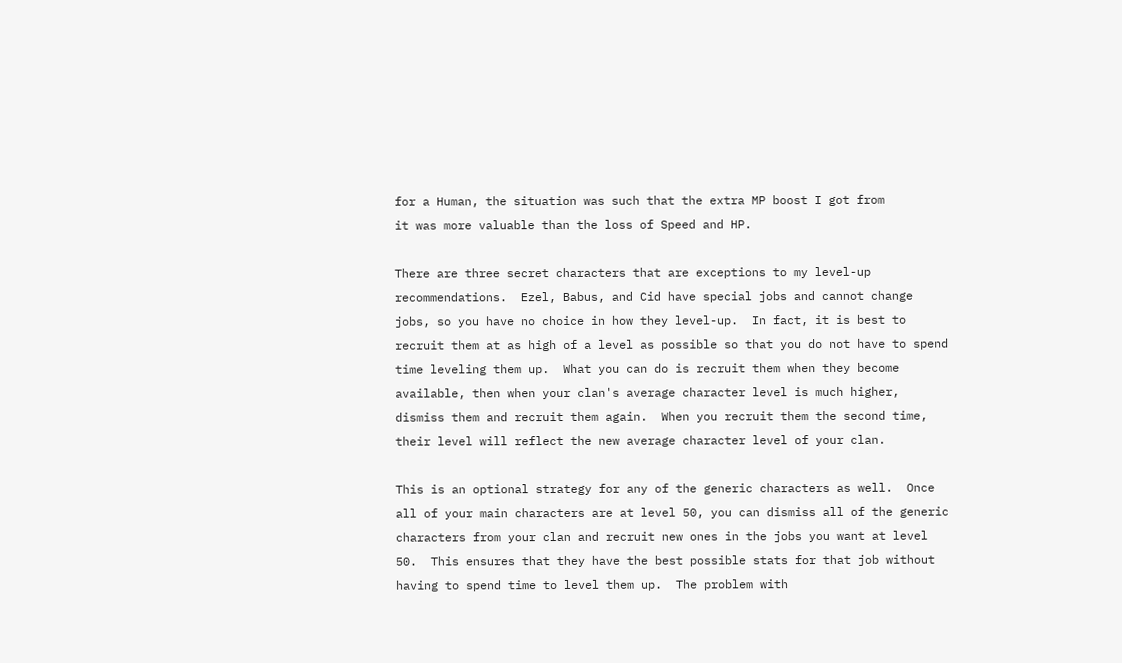for a Human, the situation was such that the extra MP boost I got from
it was more valuable than the loss of Speed and HP.

There are three secret characters that are exceptions to my level-up
recommendations.  Ezel, Babus, and Cid have special jobs and cannot change
jobs, so you have no choice in how they level-up.  In fact, it is best to
recruit them at as high of a level as possible so that you do not have to spend
time leveling them up.  What you can do is recruit them when they become
available, then when your clan's average character level is much higher,
dismiss them and recruit them again.  When you recruit them the second time,
their level will reflect the new average character level of your clan.

This is an optional strategy for any of the generic characters as well.  Once
all of your main characters are at level 50, you can dismiss all of the generic
characters from your clan and recruit new ones in the jobs you want at level
50.  This ensures that they have the best possible stats for that job without
having to spend time to level them up.  The problem with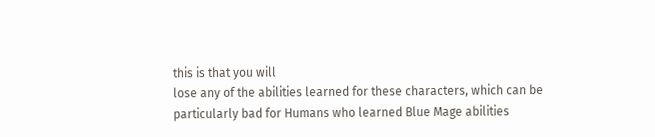this is that you will
lose any of the abilities learned for these characters, which can be
particularly bad for Humans who learned Blue Mage abilities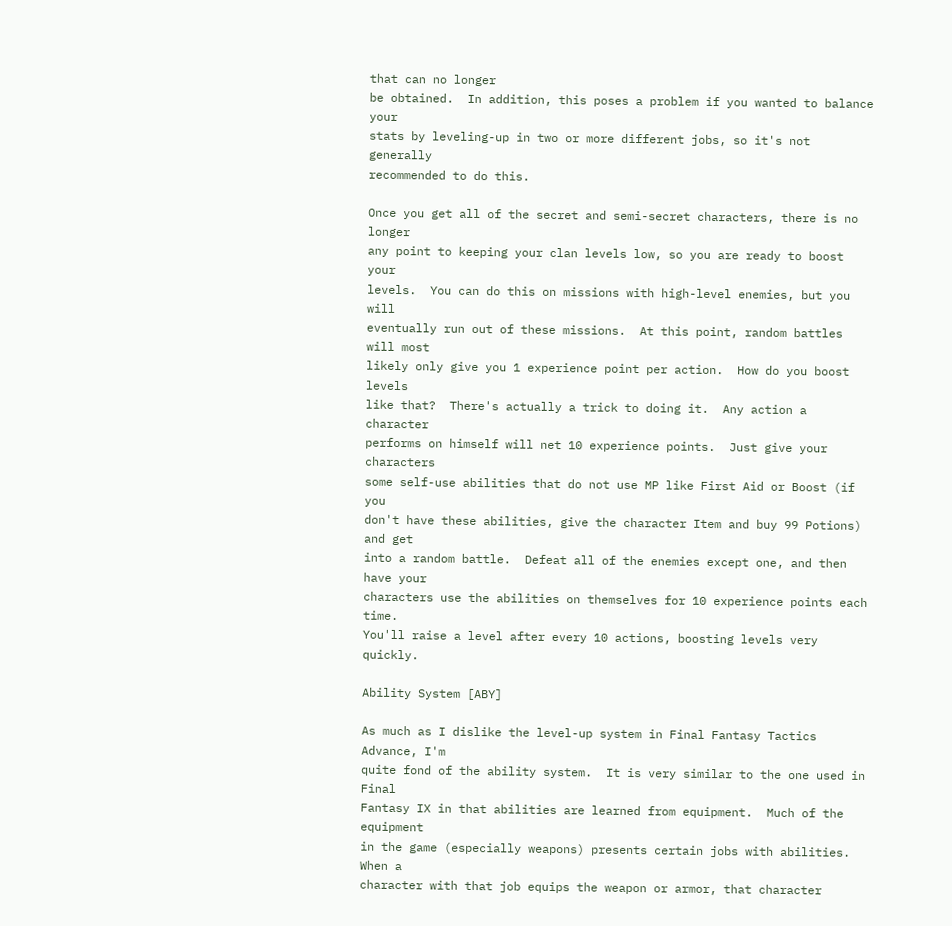that can no longer
be obtained.  In addition, this poses a problem if you wanted to balance your
stats by leveling-up in two or more different jobs, so it's not generally
recommended to do this.

Once you get all of the secret and semi-secret characters, there is no longer
any point to keeping your clan levels low, so you are ready to boost your
levels.  You can do this on missions with high-level enemies, but you will
eventually run out of these missions.  At this point, random battles will most
likely only give you 1 experience point per action.  How do you boost levels
like that?  There's actually a trick to doing it.  Any action a character
performs on himself will net 10 experience points.  Just give your characters
some self-use abilities that do not use MP like First Aid or Boost (if you
don't have these abilities, give the character Item and buy 99 Potions) and get
into a random battle.  Defeat all of the enemies except one, and then have your
characters use the abilities on themselves for 10 experience points each time.
You'll raise a level after every 10 actions, boosting levels very quickly.

Ability System [ABY]

As much as I dislike the level-up system in Final Fantasy Tactics Advance, I'm
quite fond of the ability system.  It is very similar to the one used in Final
Fantasy IX in that abilities are learned from equipment.  Much of the equipment
in the game (especially weapons) presents certain jobs with abilities.  When a
character with that job equips the weapon or armor, that character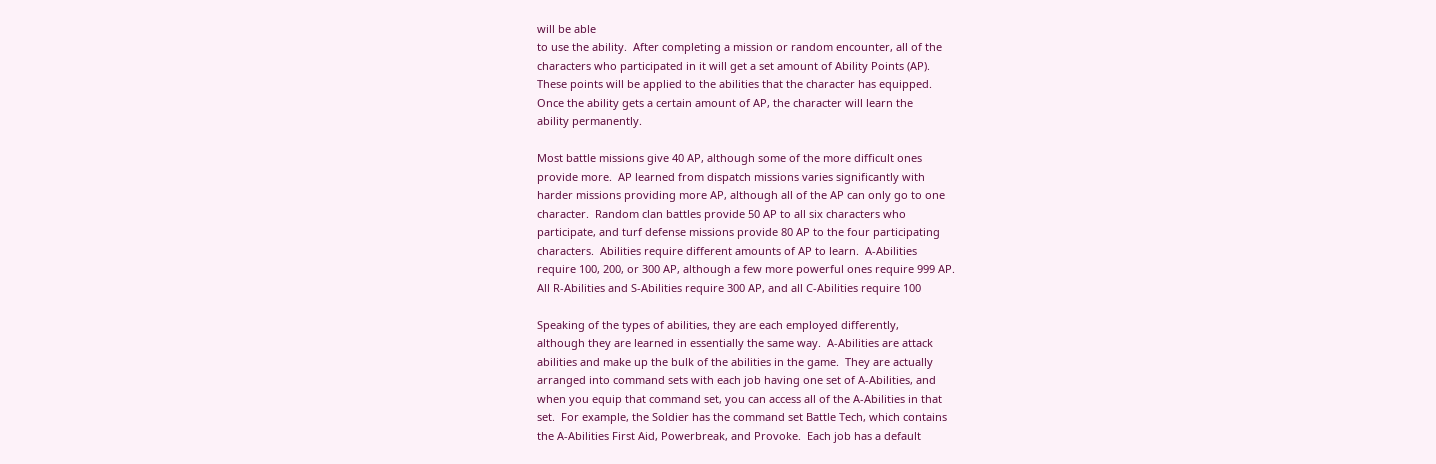will be able
to use the ability.  After completing a mission or random encounter, all of the
characters who participated in it will get a set amount of Ability Points (AP).
These points will be applied to the abilities that the character has equipped.
Once the ability gets a certain amount of AP, the character will learn the
ability permanently.

Most battle missions give 40 AP, although some of the more difficult ones
provide more.  AP learned from dispatch missions varies significantly with
harder missions providing more AP, although all of the AP can only go to one
character.  Random clan battles provide 50 AP to all six characters who
participate, and turf defense missions provide 80 AP to the four participating
characters.  Abilities require different amounts of AP to learn.  A-Abilities
require 100, 200, or 300 AP, although a few more powerful ones require 999 AP.
All R-Abilities and S-Abilities require 300 AP, and all C-Abilities require 100

Speaking of the types of abilities, they are each employed differently,
although they are learned in essentially the same way.  A-Abilities are attack
abilities and make up the bulk of the abilities in the game.  They are actually
arranged into command sets with each job having one set of A-Abilities, and
when you equip that command set, you can access all of the A-Abilities in that
set.  For example, the Soldier has the command set Battle Tech, which contains
the A-Abilities First Aid, Powerbreak, and Provoke.  Each job has a default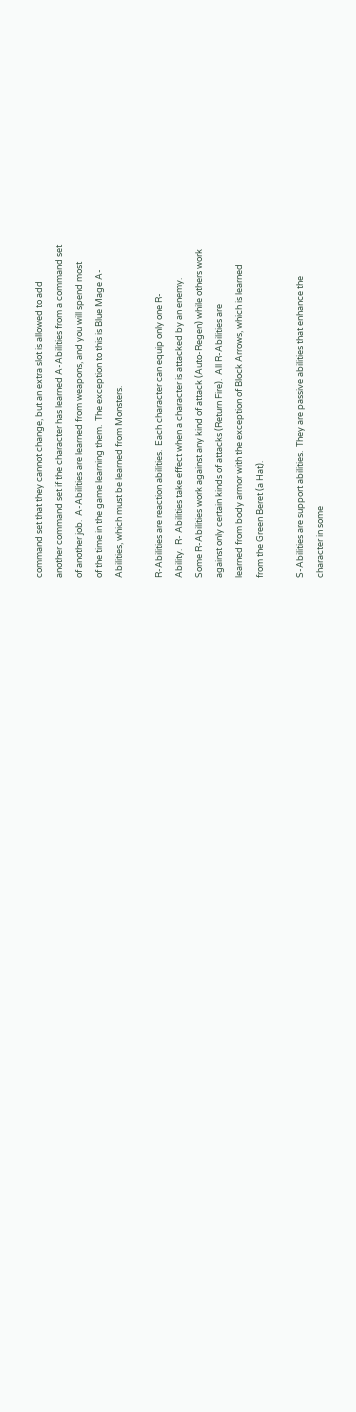command set that they cannot change, but an extra slot is allowed to add
another command set if the character has learned A-Abilities from a command set
of another job.  A-Abilities are learned from weapons, and you will spend most
of the time in the game learning them.  The exception to this is Blue Mage A-
Abilities, which must be learned from Monsters.

R-Abilities are reaction abilities.  Each character can equip only one R-
Ability.  R- Abilities take effect when a character is attacked by an enemy.
Some R-Abilities work against any kind of attack (Auto-Regen) while others work
against only certain kinds of attacks (Return Fire).  All R-Abilities are
learned from body armor with the exception of Block Arrows, which is learned
from the Green Beret (a Hat).

S-Abilities are support abilities.  They are passive abilities that enhance the
character in some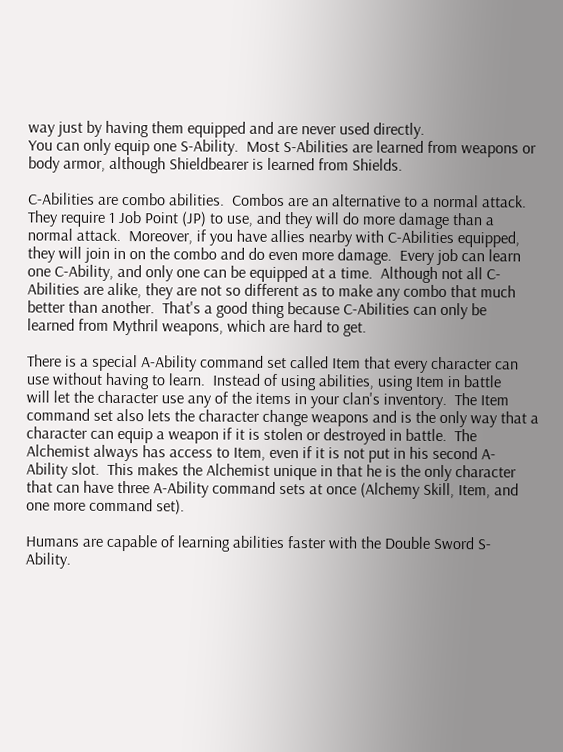way just by having them equipped and are never used directly.
You can only equip one S-Ability.  Most S-Abilities are learned from weapons or
body armor, although Shieldbearer is learned from Shields.

C-Abilities are combo abilities.  Combos are an alternative to a normal attack.
They require 1 Job Point (JP) to use, and they will do more damage than a
normal attack.  Moreover, if you have allies nearby with C-Abilities equipped,
they will join in on the combo and do even more damage.  Every job can learn
one C-Ability, and only one can be equipped at a time.  Although not all C-
Abilities are alike, they are not so different as to make any combo that much
better than another.  That's a good thing because C-Abilities can only be
learned from Mythril weapons, which are hard to get.

There is a special A-Ability command set called Item that every character can
use without having to learn.  Instead of using abilities, using Item in battle
will let the character use any of the items in your clan's inventory.  The Item
command set also lets the character change weapons and is the only way that a
character can equip a weapon if it is stolen or destroyed in battle.  The
Alchemist always has access to Item, even if it is not put in his second A-
Ability slot.  This makes the Alchemist unique in that he is the only character
that can have three A-Ability command sets at once (Alchemy Skill, Item, and
one more command set).

Humans are capable of learning abilities faster with the Double Sword S-
Ability.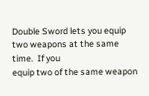Double Sword lets you equip two weapons at the same time.  If you
equip two of the same weapon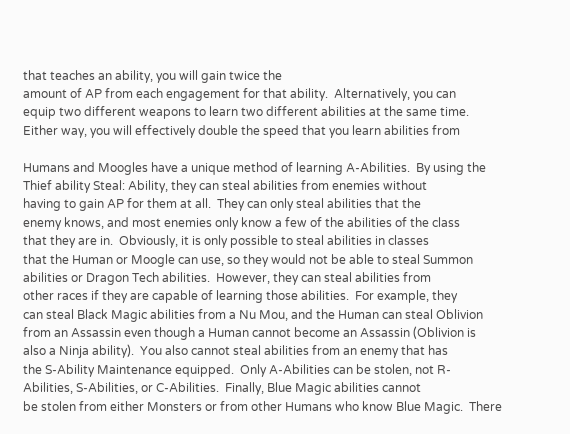that teaches an ability, you will gain twice the
amount of AP from each engagement for that ability.  Alternatively, you can
equip two different weapons to learn two different abilities at the same time.
Either way, you will effectively double the speed that you learn abilities from

Humans and Moogles have a unique method of learning A-Abilities.  By using the
Thief ability Steal: Ability, they can steal abilities from enemies without
having to gain AP for them at all.  They can only steal abilities that the
enemy knows, and most enemies only know a few of the abilities of the class
that they are in.  Obviously, it is only possible to steal abilities in classes
that the Human or Moogle can use, so they would not be able to steal Summon
abilities or Dragon Tech abilities.  However, they can steal abilities from
other races if they are capable of learning those abilities.  For example, they
can steal Black Magic abilities from a Nu Mou, and the Human can steal Oblivion
from an Assassin even though a Human cannot become an Assassin (Oblivion is
also a Ninja ability).  You also cannot steal abilities from an enemy that has
the S-Ability Maintenance equipped.  Only A-Abilities can be stolen, not R-
Abilities, S-Abilities, or C-Abilities.  Finally, Blue Magic abilities cannot
be stolen from either Monsters or from other Humans who know Blue Magic.  There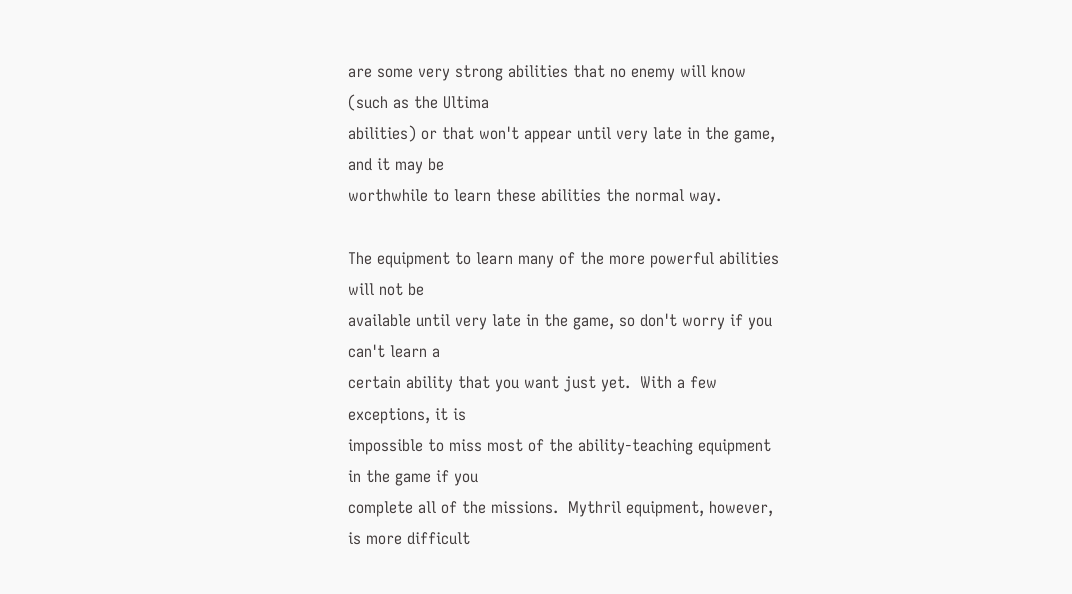are some very strong abilities that no enemy will know (such as the Ultima
abilities) or that won't appear until very late in the game, and it may be
worthwhile to learn these abilities the normal way.

The equipment to learn many of the more powerful abilities will not be
available until very late in the game, so don't worry if you can't learn a
certain ability that you want just yet.  With a few exceptions, it is
impossible to miss most of the ability-teaching equipment in the game if you
complete all of the missions.  Mythril equipment, however, is more difficult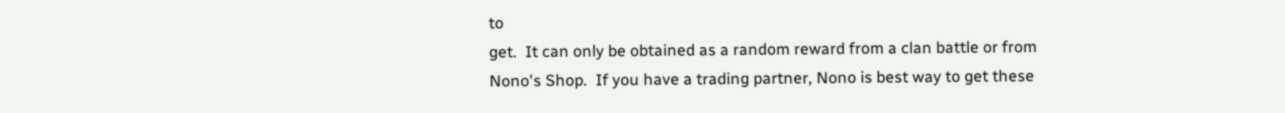to
get.  It can only be obtained as a random reward from a clan battle or from
Nono's Shop.  If you have a trading partner, Nono is best way to get these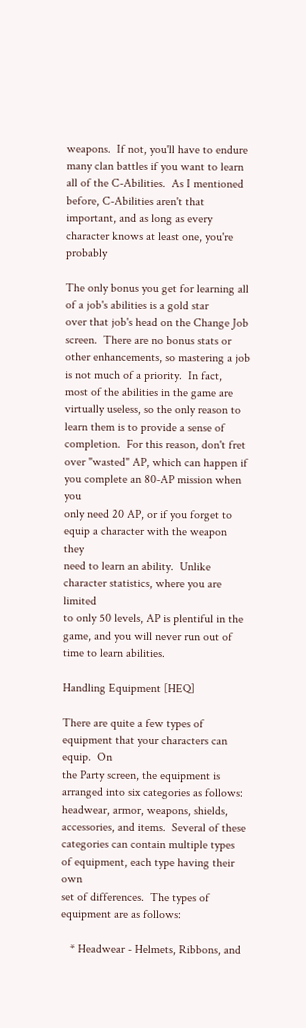weapons.  If not, you'll have to endure many clan battles if you want to learn
all of the C-Abilities.  As I mentioned before, C-Abilities aren't that
important, and as long as every character knows at least one, you're probably

The only bonus you get for learning all of a job's abilities is a gold star
over that job's head on the Change Job screen.  There are no bonus stats or
other enhancements, so mastering a job is not much of a priority.  In fact,
most of the abilities in the game are virtually useless, so the only reason to
learn them is to provide a sense of completion.  For this reason, don't fret
over "wasted" AP, which can happen if you complete an 80-AP mission when you
only need 20 AP, or if you forget to equip a character with the weapon they
need to learn an ability.  Unlike character statistics, where you are limited
to only 50 levels, AP is plentiful in the game, and you will never run out of
time to learn abilities.

Handling Equipment [HEQ]

There are quite a few types of equipment that your characters can equip.  On
the Party screen, the equipment is arranged into six categories as follows:
headwear, armor, weapons, shields, accessories, and items.  Several of these
categories can contain multiple types of equipment, each type having their own
set of differences.  The types of equipment are as follows:

   * Headwear - Helmets, Ribbons, and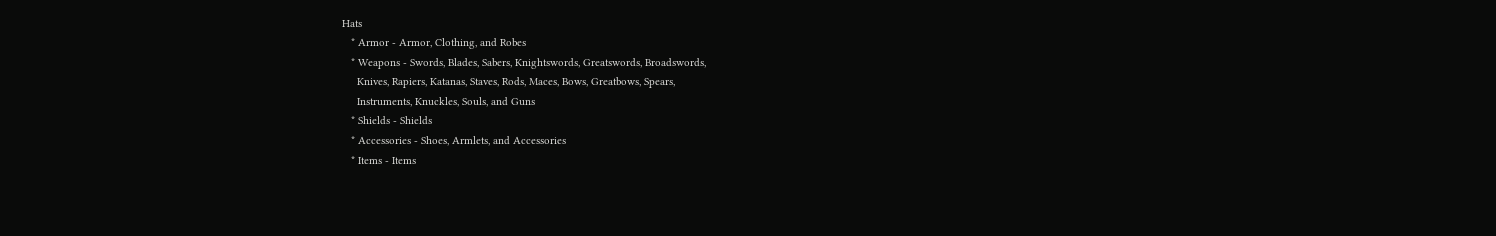Hats
   * Armor - Armor, Clothing, and Robes
   * Weapons - Swords, Blades, Sabers, Knightswords, Greatswords, Broadswords,
     Knives, Rapiers, Katanas, Staves, Rods, Maces, Bows, Greatbows, Spears,
     Instruments, Knuckles, Souls, and Guns
   * Shields - Shields
   * Accessories - Shoes, Armlets, and Accessories
   * Items - Items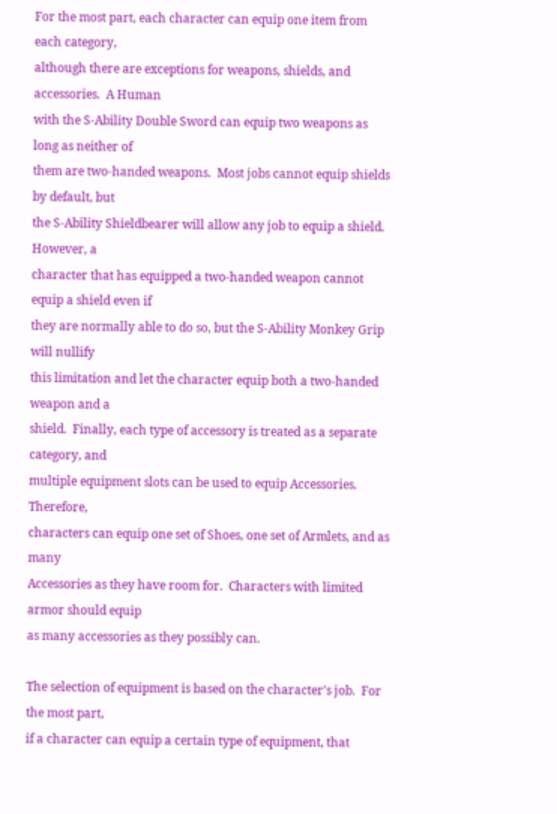For the most part, each character can equip one item from each category,
although there are exceptions for weapons, shields, and accessories.  A Human
with the S-Ability Double Sword can equip two weapons as long as neither of
them are two-handed weapons.  Most jobs cannot equip shields by default, but
the S-Ability Shieldbearer will allow any job to equip a shield.  However, a
character that has equipped a two-handed weapon cannot equip a shield even if
they are normally able to do so, but the S-Ability Monkey Grip will nullify
this limitation and let the character equip both a two-handed weapon and a
shield.  Finally, each type of accessory is treated as a separate category, and
multiple equipment slots can be used to equip Accessories.  Therefore,
characters can equip one set of Shoes, one set of Armlets, and as many
Accessories as they have room for.  Characters with limited armor should equip
as many accessories as they possibly can.

The selection of equipment is based on the character's job.  For the most part,
if a character can equip a certain type of equipment, that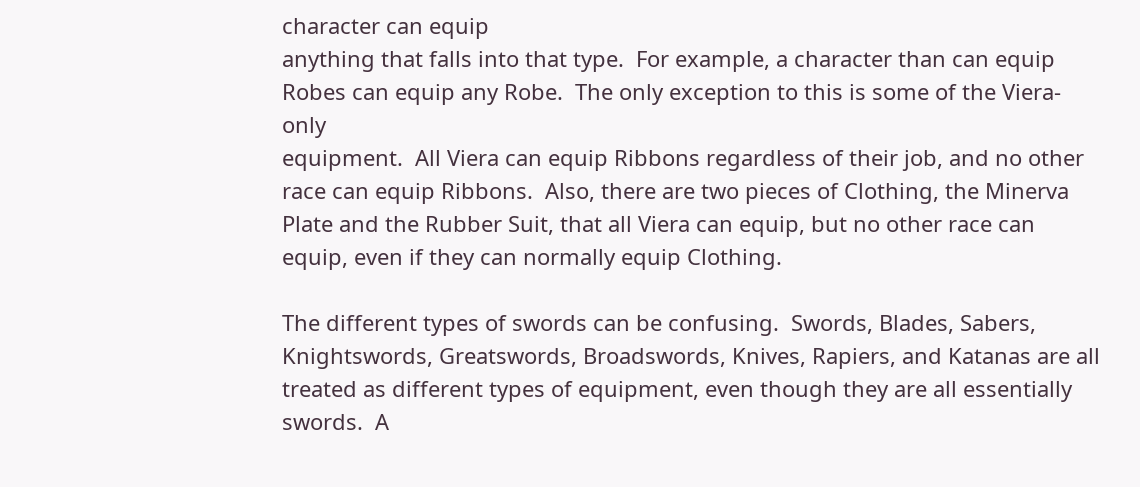character can equip
anything that falls into that type.  For example, a character than can equip
Robes can equip any Robe.  The only exception to this is some of the Viera-only
equipment.  All Viera can equip Ribbons regardless of their job, and no other
race can equip Ribbons.  Also, there are two pieces of Clothing, the Minerva
Plate and the Rubber Suit, that all Viera can equip, but no other race can
equip, even if they can normally equip Clothing.

The different types of swords can be confusing.  Swords, Blades, Sabers,
Knightswords, Greatswords, Broadswords, Knives, Rapiers, and Katanas are all
treated as different types of equipment, even though they are all essentially
swords.  A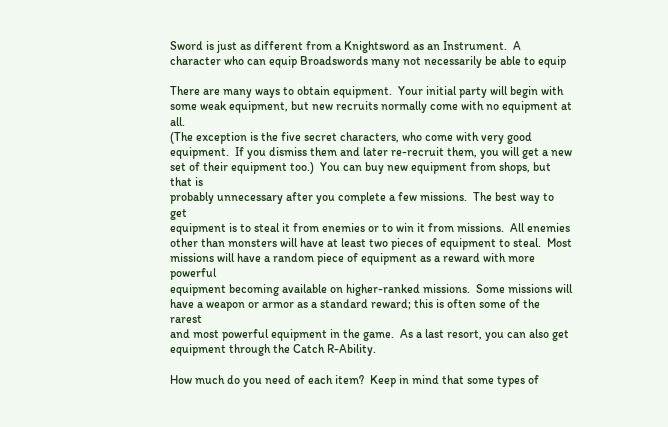Sword is just as different from a Knightsword as an Instrument.  A
character who can equip Broadswords many not necessarily be able to equip

There are many ways to obtain equipment.  Your initial party will begin with
some weak equipment, but new recruits normally come with no equipment at all.
(The exception is the five secret characters, who come with very good
equipment.  If you dismiss them and later re-recruit them, you will get a new
set of their equipment too.)  You can buy new equipment from shops, but that is
probably unnecessary after you complete a few missions.  The best way to get
equipment is to steal it from enemies or to win it from missions.  All enemies
other than monsters will have at least two pieces of equipment to steal.  Most
missions will have a random piece of equipment as a reward with more powerful
equipment becoming available on higher-ranked missions.  Some missions will
have a weapon or armor as a standard reward; this is often some of the rarest
and most powerful equipment in the game.  As a last resort, you can also get
equipment through the Catch R-Ability.

How much do you need of each item?  Keep in mind that some types of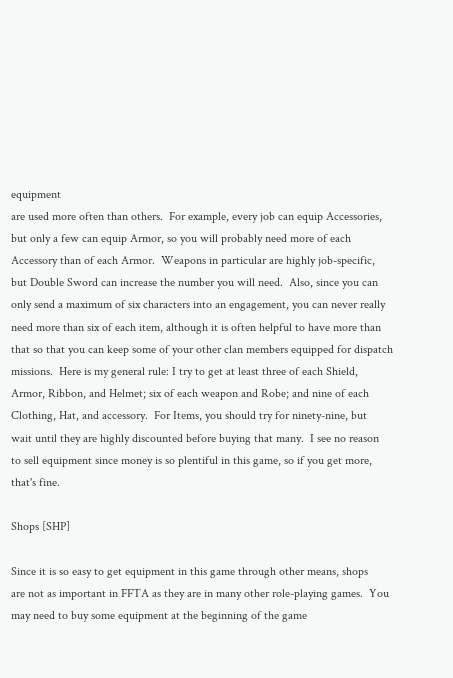equipment
are used more often than others.  For example, every job can equip Accessories,
but only a few can equip Armor, so you will probably need more of each
Accessory than of each Armor.  Weapons in particular are highly job-specific,
but Double Sword can increase the number you will need.  Also, since you can
only send a maximum of six characters into an engagement, you can never really
need more than six of each item, although it is often helpful to have more than
that so that you can keep some of your other clan members equipped for dispatch
missions.  Here is my general rule: I try to get at least three of each Shield,
Armor, Ribbon, and Helmet; six of each weapon and Robe; and nine of each
Clothing, Hat, and accessory.  For Items, you should try for ninety-nine, but
wait until they are highly discounted before buying that many.  I see no reason
to sell equipment since money is so plentiful in this game, so if you get more,
that's fine.

Shops [SHP]

Since it is so easy to get equipment in this game through other means, shops
are not as important in FFTA as they are in many other role-playing games.  You
may need to buy some equipment at the beginning of the game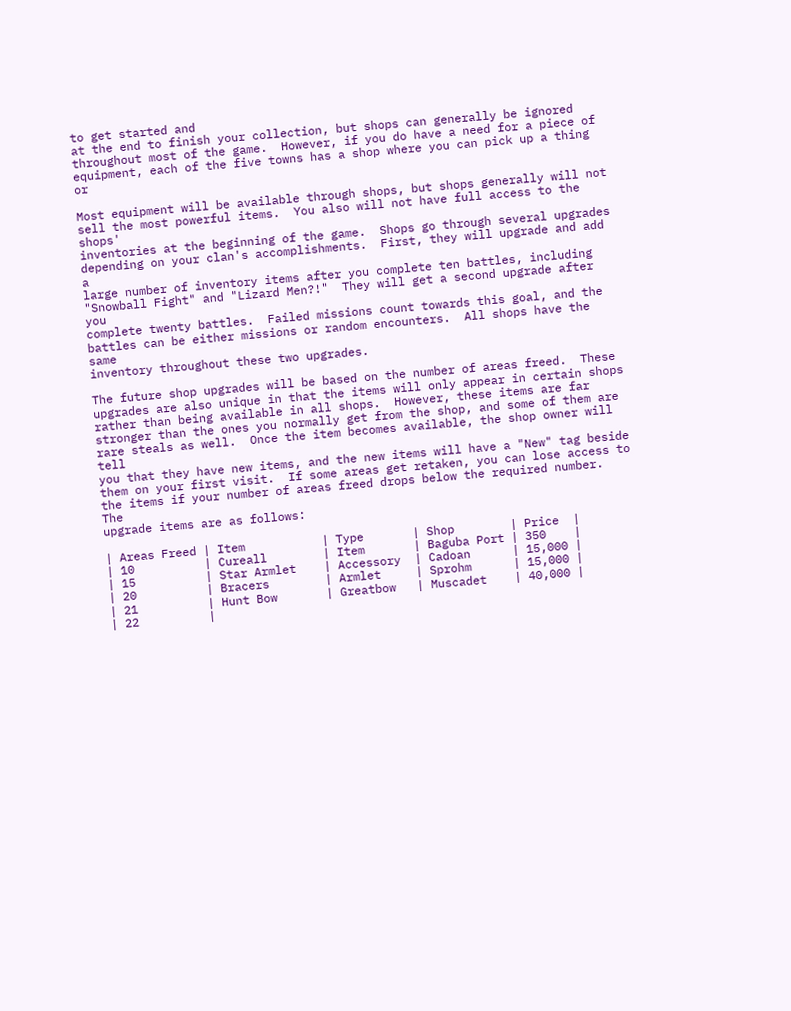to get started and
at the end to finish your collection, but shops can generally be ignored
throughout most of the game.  However, if you do have a need for a piece of
equipment, each of the five towns has a shop where you can pick up a thing or

Most equipment will be available through shops, but shops generally will not
sell the most powerful items.  You also will not have full access to the shops'
inventories at the beginning of the game.  Shops go through several upgrades
depending on your clan's accomplishments.  First, they will upgrade and add a
large number of inventory items after you complete ten battles, including
"Snowball Fight" and "Lizard Men?!"  They will get a second upgrade after you
complete twenty battles.  Failed missions count towards this goal, and the
battles can be either missions or random encounters.  All shops have the same
inventory throughout these two upgrades.

The future shop upgrades will be based on the number of areas freed.  These
upgrades are also unique in that the items will only appear in certain shops
rather than being available in all shops.  However, these items are far
stronger than the ones you normally get from the shop, and some of them are
rare steals as well.  Once the item becomes available, the shop owner will tell
you that they have new items, and the new items will have a "New" tag beside
them on your first visit.  If some areas get retaken, you can lose access to
the items if your number of areas freed drops below the required number.  The
upgrade items are as follows:

| Areas Freed | Item           | Type       | Shop        | Price  |
| 10          | Cureall        | Item       | Baguba Port | 350    |
| 15          | Star Armlet    | Accessory  | Cadoan      | 15,000 |
| 20          | Bracers        | Armlet     | Sprohm      | 15,000 |
| 21          | Hunt Bow       | Greatbow   | Muscadet    | 40,000 |
| 22          |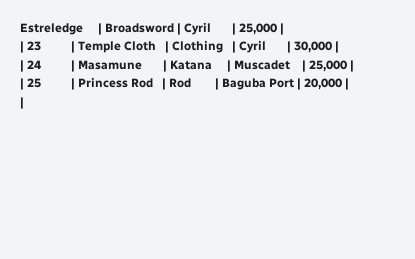Estreledge     | Broadsword | Cyril       | 25,000 |
| 23          | Temple Cloth   | Clothing   | Cyril       | 30,000 |
| 24          | Masamune       | Katana     | Muscadet    | 25,000 |
| 25          | Princess Rod   | Rod        | Baguba Port | 20,000 |
|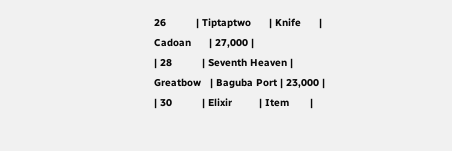26          | Tiptaptwo      | Knife      | Cadoan      | 27,000 |
| 28          | Seventh Heaven | Greatbow   | Baguba Port | 23,000 |
| 30          | Elixir         | Item       |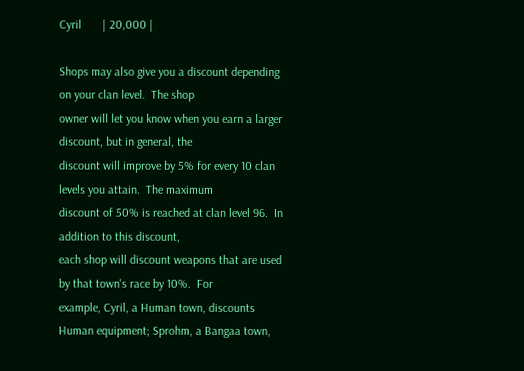Cyril       | 20,000 |

Shops may also give you a discount depending on your clan level.  The shop
owner will let you know when you earn a larger discount, but in general, the
discount will improve by 5% for every 10 clan levels you attain.  The maximum
discount of 50% is reached at clan level 96.  In addition to this discount,
each shop will discount weapons that are used by that town's race by 10%.  For
example, Cyril, a Human town, discounts Human equipment; Sprohm, a Bangaa town,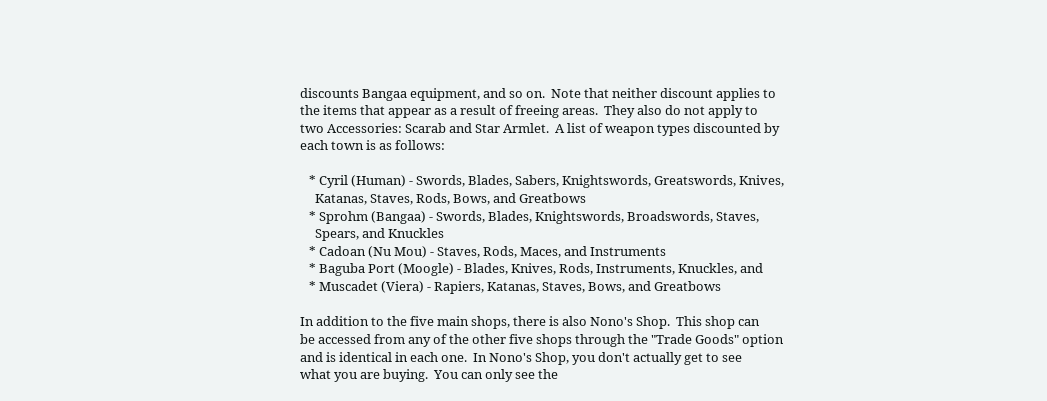discounts Bangaa equipment, and so on.  Note that neither discount applies to
the items that appear as a result of freeing areas.  They also do not apply to
two Accessories: Scarab and Star Armlet.  A list of weapon types discounted by
each town is as follows:

   * Cyril (Human) - Swords, Blades, Sabers, Knightswords, Greatswords, Knives,
     Katanas, Staves, Rods, Bows, and Greatbows
   * Sprohm (Bangaa) - Swords, Blades, Knightswords, Broadswords, Staves,
     Spears, and Knuckles
   * Cadoan (Nu Mou) - Staves, Rods, Maces, and Instruments
   * Baguba Port (Moogle) - Blades, Knives, Rods, Instruments, Knuckles, and
   * Muscadet (Viera) - Rapiers, Katanas, Staves, Bows, and Greatbows

In addition to the five main shops, there is also Nono's Shop.  This shop can
be accessed from any of the other five shops through the "Trade Goods" option
and is identical in each one.  In Nono's Shop, you don't actually get to see
what you are buying.  You can only see the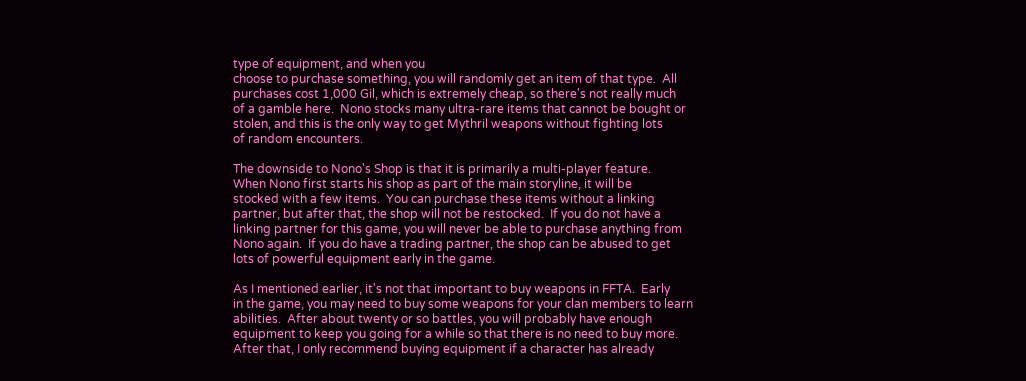type of equipment, and when you
choose to purchase something, you will randomly get an item of that type.  All
purchases cost 1,000 Gil, which is extremely cheap, so there's not really much
of a gamble here.  Nono stocks many ultra-rare items that cannot be bought or
stolen, and this is the only way to get Mythril weapons without fighting lots
of random encounters.

The downside to Nono's Shop is that it is primarily a multi-player feature.
When Nono first starts his shop as part of the main storyline, it will be
stocked with a few items.  You can purchase these items without a linking
partner, but after that, the shop will not be restocked.  If you do not have a
linking partner for this game, you will never be able to purchase anything from
Nono again.  If you do have a trading partner, the shop can be abused to get
lots of powerful equipment early in the game.

As I mentioned earlier, it's not that important to buy weapons in FFTA.  Early
in the game, you may need to buy some weapons for your clan members to learn
abilities.  After about twenty or so battles, you will probably have enough
equipment to keep you going for a while so that there is no need to buy more.
After that, I only recommend buying equipment if a character has already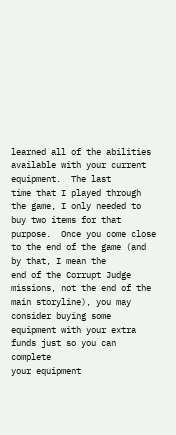learned all of the abilities available with your current equipment.  The last
time that I played through the game, I only needed to buy two items for that
purpose.  Once you come close to the end of the game (and by that, I mean the
end of the Corrupt Judge missions, not the end of the main storyline), you may
consider buying some equipment with your extra funds just so you can complete
your equipment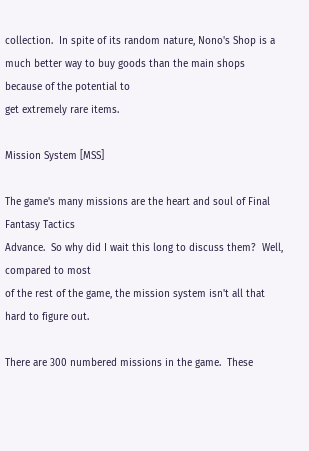collection.  In spite of its random nature, Nono's Shop is a
much better way to buy goods than the main shops because of the potential to
get extremely rare items.

Mission System [MSS]

The game's many missions are the heart and soul of Final Fantasy Tactics
Advance.  So why did I wait this long to discuss them?  Well, compared to most
of the rest of the game, the mission system isn't all that hard to figure out.

There are 300 numbered missions in the game.  These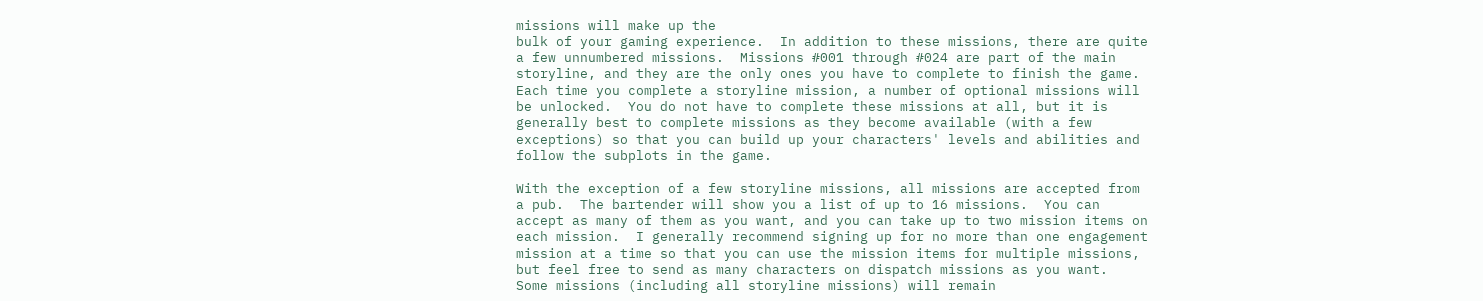missions will make up the
bulk of your gaming experience.  In addition to these missions, there are quite
a few unnumbered missions.  Missions #001 through #024 are part of the main
storyline, and they are the only ones you have to complete to finish the game.
Each time you complete a storyline mission, a number of optional missions will
be unlocked.  You do not have to complete these missions at all, but it is
generally best to complete missions as they become available (with a few
exceptions) so that you can build up your characters' levels and abilities and
follow the subplots in the game.

With the exception of a few storyline missions, all missions are accepted from
a pub.  The bartender will show you a list of up to 16 missions.  You can
accept as many of them as you want, and you can take up to two mission items on
each mission.  I generally recommend signing up for no more than one engagement
mission at a time so that you can use the mission items for multiple missions,
but feel free to send as many characters on dispatch missions as you want.
Some missions (including all storyline missions) will remain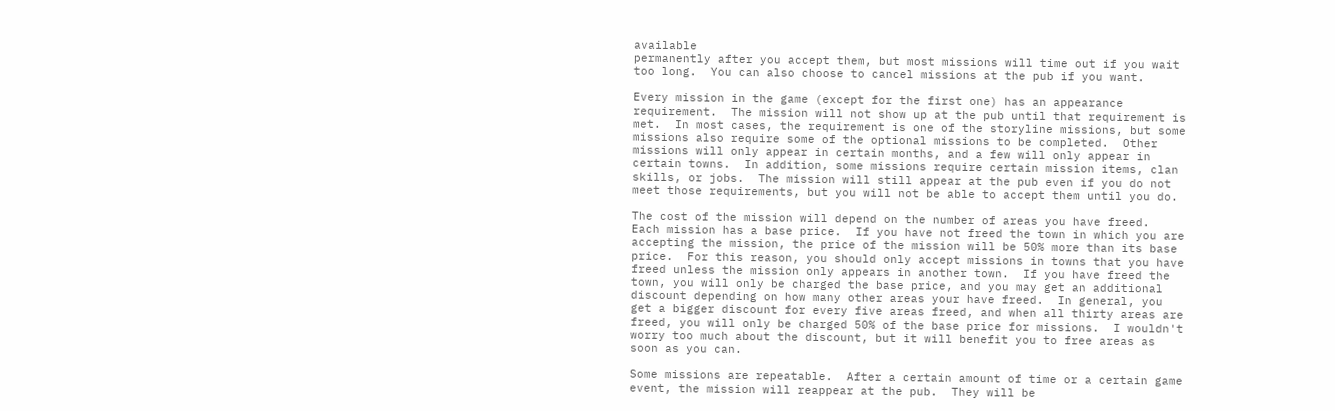available
permanently after you accept them, but most missions will time out if you wait
too long.  You can also choose to cancel missions at the pub if you want.

Every mission in the game (except for the first one) has an appearance
requirement.  The mission will not show up at the pub until that requirement is
met.  In most cases, the requirement is one of the storyline missions, but some
missions also require some of the optional missions to be completed.  Other
missions will only appear in certain months, and a few will only appear in
certain towns.  In addition, some missions require certain mission items, clan
skills, or jobs.  The mission will still appear at the pub even if you do not
meet those requirements, but you will not be able to accept them until you do.

The cost of the mission will depend on the number of areas you have freed.
Each mission has a base price.  If you have not freed the town in which you are
accepting the mission, the price of the mission will be 50% more than its base
price.  For this reason, you should only accept missions in towns that you have
freed unless the mission only appears in another town.  If you have freed the
town, you will only be charged the base price, and you may get an additional
discount depending on how many other areas your have freed.  In general, you
get a bigger discount for every five areas freed, and when all thirty areas are
freed, you will only be charged 50% of the base price for missions.  I wouldn't
worry too much about the discount, but it will benefit you to free areas as
soon as you can.

Some missions are repeatable.  After a certain amount of time or a certain game
event, the mission will reappear at the pub.  They will be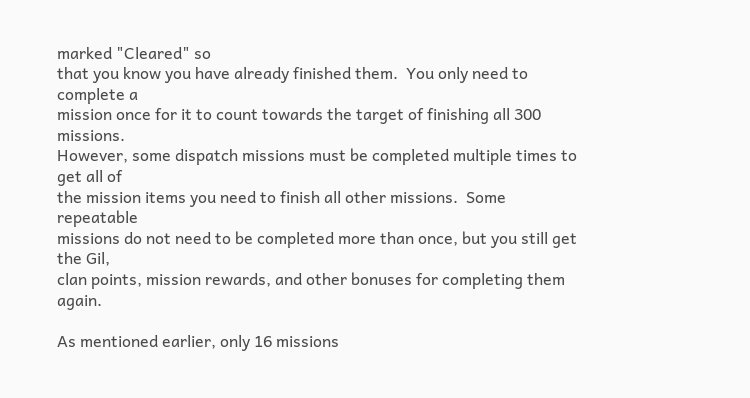marked "Cleared" so
that you know you have already finished them.  You only need to complete a
mission once for it to count towards the target of finishing all 300 missions.
However, some dispatch missions must be completed multiple times to get all of
the mission items you need to finish all other missions.  Some repeatable
missions do not need to be completed more than once, but you still get the Gil,
clan points, mission rewards, and other bonuses for completing them again.

As mentioned earlier, only 16 missions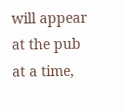will appear at the pub at a time,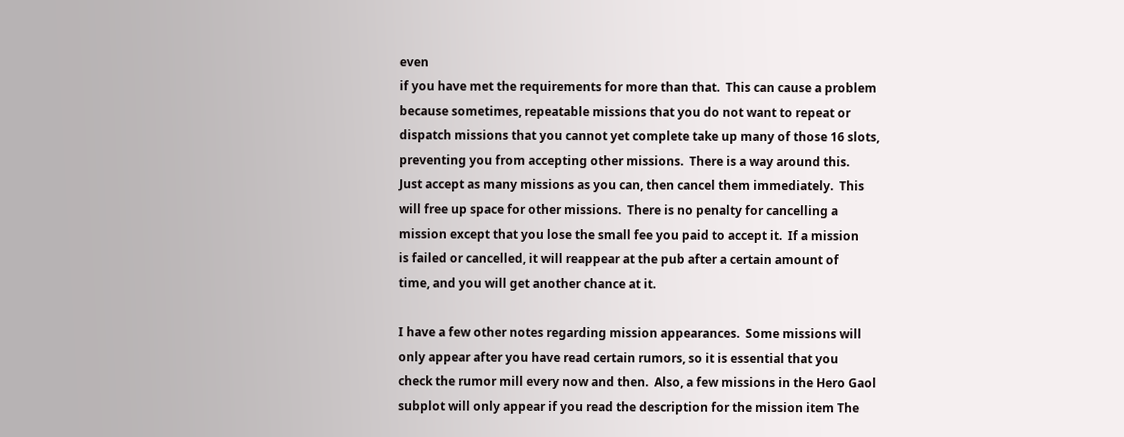even
if you have met the requirements for more than that.  This can cause a problem
because sometimes, repeatable missions that you do not want to repeat or
dispatch missions that you cannot yet complete take up many of those 16 slots,
preventing you from accepting other missions.  There is a way around this.
Just accept as many missions as you can, then cancel them immediately.  This
will free up space for other missions.  There is no penalty for cancelling a
mission except that you lose the small fee you paid to accept it.  If a mission
is failed or cancelled, it will reappear at the pub after a certain amount of
time, and you will get another chance at it.

I have a few other notes regarding mission appearances.  Some missions will
only appear after you have read certain rumors, so it is essential that you
check the rumor mill every now and then.  Also, a few missions in the Hero Gaol
subplot will only appear if you read the description for the mission item The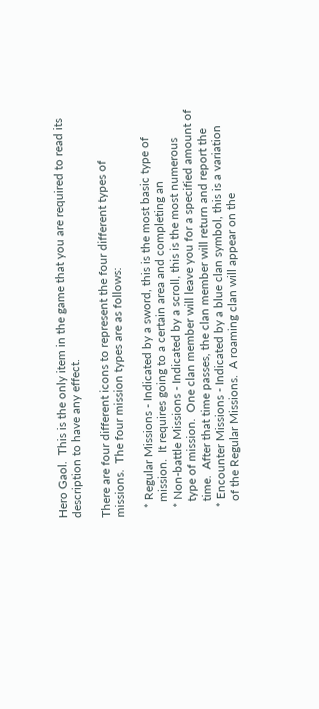Hero Gaol.  This is the only item in the game that you are required to read its
description to have any effect.

There are four different icons to represent the four different types of
missions.  The four mission types are as follows:

   * Regular Missions - Indicated by a sword, this is the most basic type of
     mission.  It requires going to a certain area and completing an
   * Non-battle Missions - Indicated by a scroll, this is the most numerous
     type of mission.  One clan member will leave you for a specified amount of
     time.  After that time passes, the clan member will return and report the
   * Encounter Missions - Indicated by a blue clan symbol, this is a variation
     of the Regular Missions.  A roaming clan will appear on the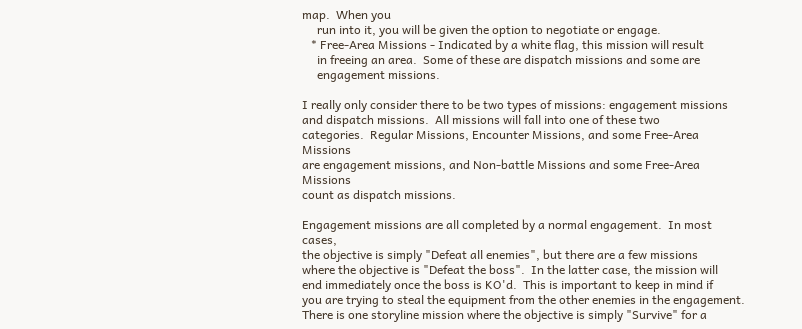map.  When you
     run into it, you will be given the option to negotiate or engage.
   * Free-Area Missions - Indicated by a white flag, this mission will result
     in freeing an area.  Some of these are dispatch missions and some are
     engagement missions.

I really only consider there to be two types of missions: engagement missions
and dispatch missions.  All missions will fall into one of these two
categories.  Regular Missions, Encounter Missions, and some Free-Area Missions
are engagement missions, and Non-battle Missions and some Free-Area Missions
count as dispatch missions.

Engagement missions are all completed by a normal engagement.  In most cases,
the objective is simply "Defeat all enemies", but there are a few missions
where the objective is "Defeat the boss".  In the latter case, the mission will
end immediately once the boss is KO'd.  This is important to keep in mind if
you are trying to steal the equipment from the other enemies in the engagement.
There is one storyline mission where the objective is simply "Survive" for a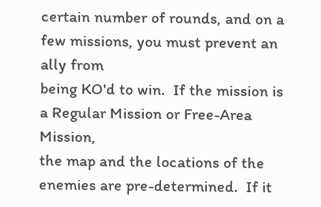certain number of rounds, and on a few missions, you must prevent an ally from
being KO'd to win.  If the mission is a Regular Mission or Free-Area Mission,
the map and the locations of the enemies are pre-determined.  If it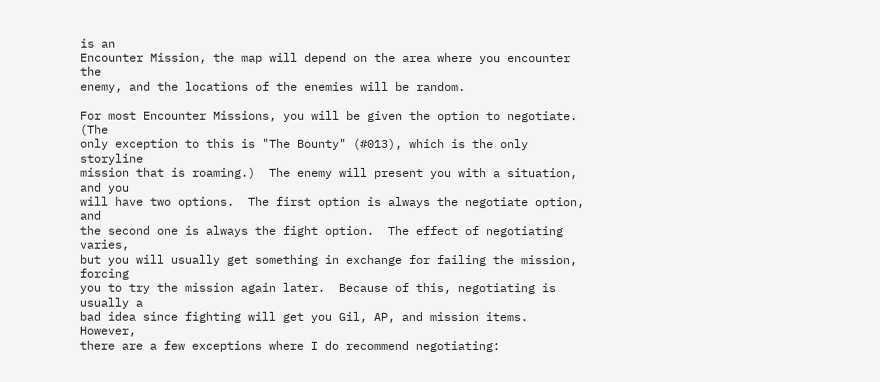is an
Encounter Mission, the map will depend on the area where you encounter the
enemy, and the locations of the enemies will be random.

For most Encounter Missions, you will be given the option to negotiate.  (The
only exception to this is "The Bounty" (#013), which is the only storyline
mission that is roaming.)  The enemy will present you with a situation, and you
will have two options.  The first option is always the negotiate option, and
the second one is always the fight option.  The effect of negotiating varies,
but you will usually get something in exchange for failing the mission, forcing
you to try the mission again later.  Because of this, negotiating is usually a
bad idea since fighting will get you Gil, AP, and mission items.  However,
there are a few exceptions where I do recommend negotiating: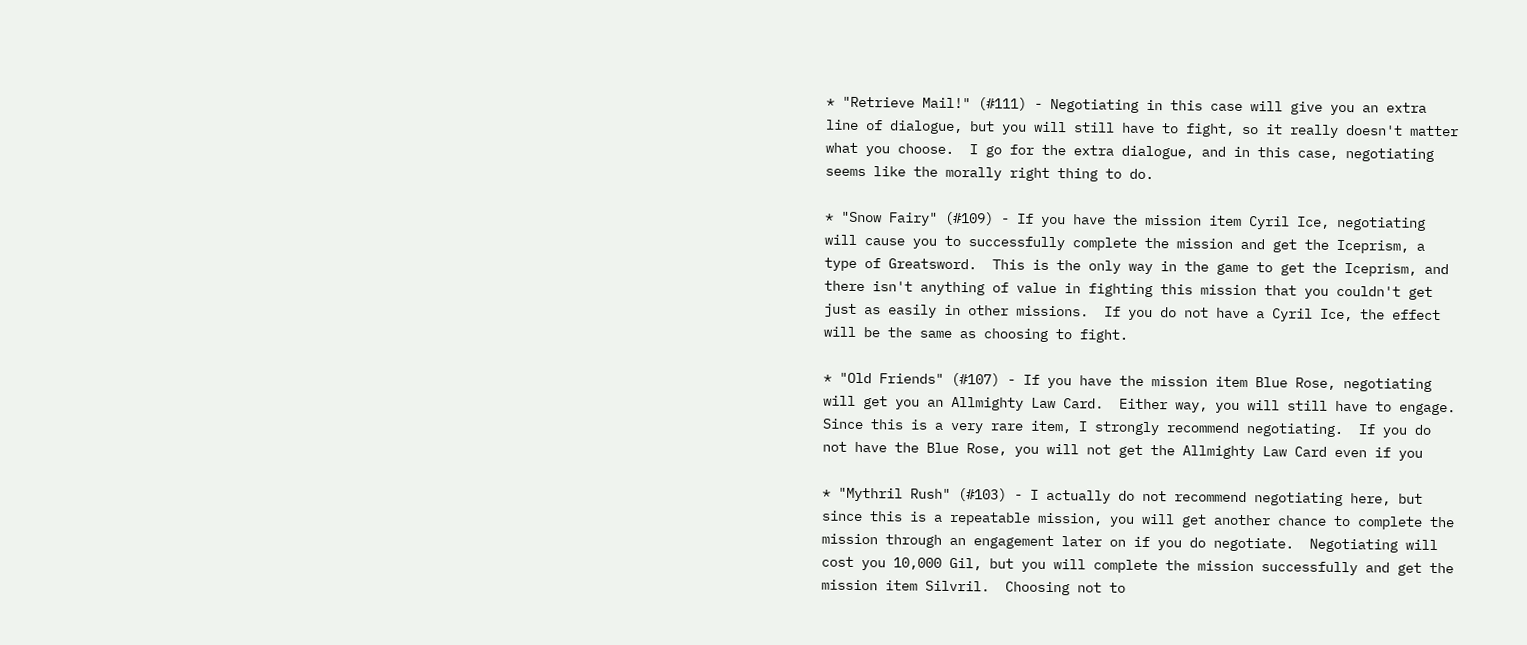* "Retrieve Mail!" (#111) - Negotiating in this case will give you an extra
line of dialogue, but you will still have to fight, so it really doesn't matter
what you choose.  I go for the extra dialogue, and in this case, negotiating
seems like the morally right thing to do.

* "Snow Fairy" (#109) - If you have the mission item Cyril Ice, negotiating
will cause you to successfully complete the mission and get the Iceprism, a
type of Greatsword.  This is the only way in the game to get the Iceprism, and
there isn't anything of value in fighting this mission that you couldn't get
just as easily in other missions.  If you do not have a Cyril Ice, the effect
will be the same as choosing to fight.

* "Old Friends" (#107) - If you have the mission item Blue Rose, negotiating
will get you an Allmighty Law Card.  Either way, you will still have to engage.
Since this is a very rare item, I strongly recommend negotiating.  If you do
not have the Blue Rose, you will not get the Allmighty Law Card even if you

* "Mythril Rush" (#103) - I actually do not recommend negotiating here, but
since this is a repeatable mission, you will get another chance to complete the
mission through an engagement later on if you do negotiate.  Negotiating will
cost you 10,000 Gil, but you will complete the mission successfully and get the
mission item Silvril.  Choosing not to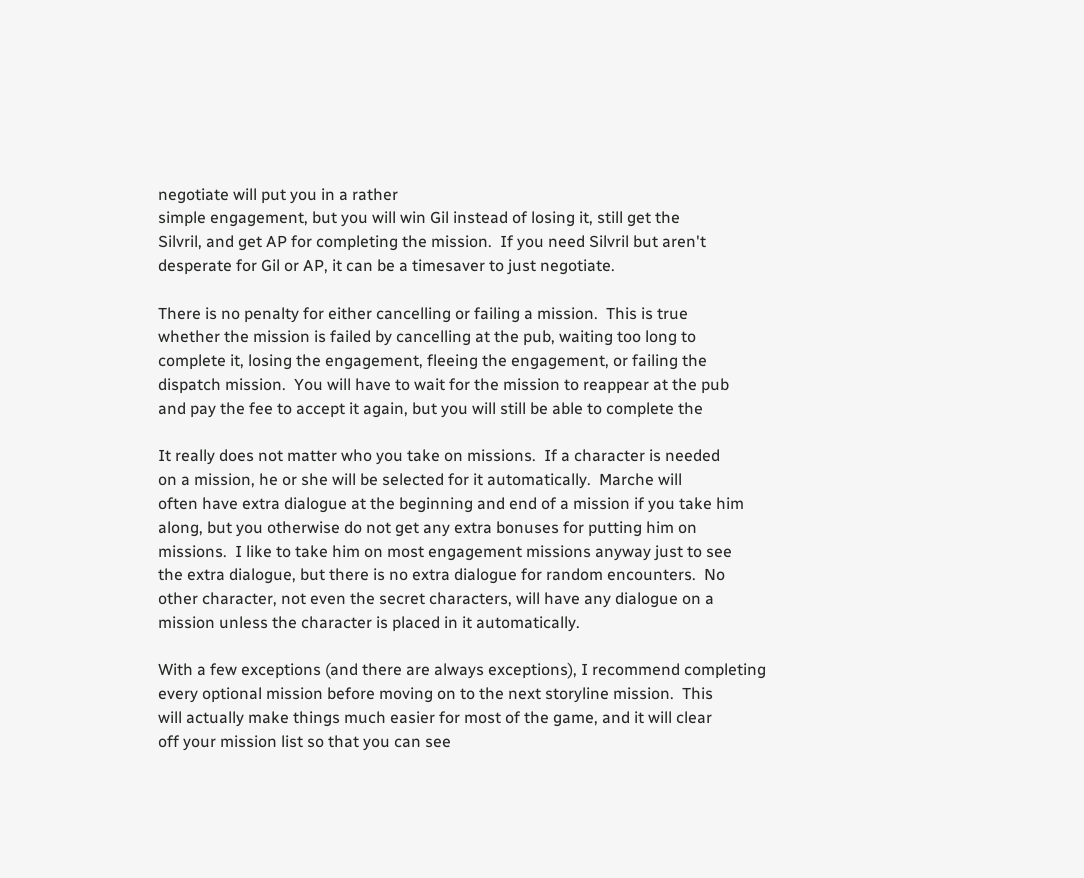negotiate will put you in a rather
simple engagement, but you will win Gil instead of losing it, still get the
Silvril, and get AP for completing the mission.  If you need Silvril but aren't
desperate for Gil or AP, it can be a timesaver to just negotiate.

There is no penalty for either cancelling or failing a mission.  This is true
whether the mission is failed by cancelling at the pub, waiting too long to
complete it, losing the engagement, fleeing the engagement, or failing the
dispatch mission.  You will have to wait for the mission to reappear at the pub
and pay the fee to accept it again, but you will still be able to complete the

It really does not matter who you take on missions.  If a character is needed
on a mission, he or she will be selected for it automatically.  Marche will
often have extra dialogue at the beginning and end of a mission if you take him
along, but you otherwise do not get any extra bonuses for putting him on
missions.  I like to take him on most engagement missions anyway just to see
the extra dialogue, but there is no extra dialogue for random encounters.  No
other character, not even the secret characters, will have any dialogue on a
mission unless the character is placed in it automatically.

With a few exceptions (and there are always exceptions), I recommend completing
every optional mission before moving on to the next storyline mission.  This
will actually make things much easier for most of the game, and it will clear
off your mission list so that you can see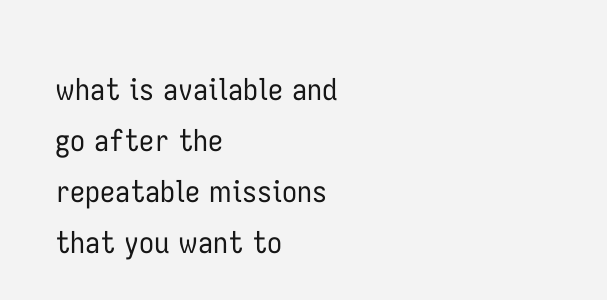what is available and go after the
repeatable missions that you want to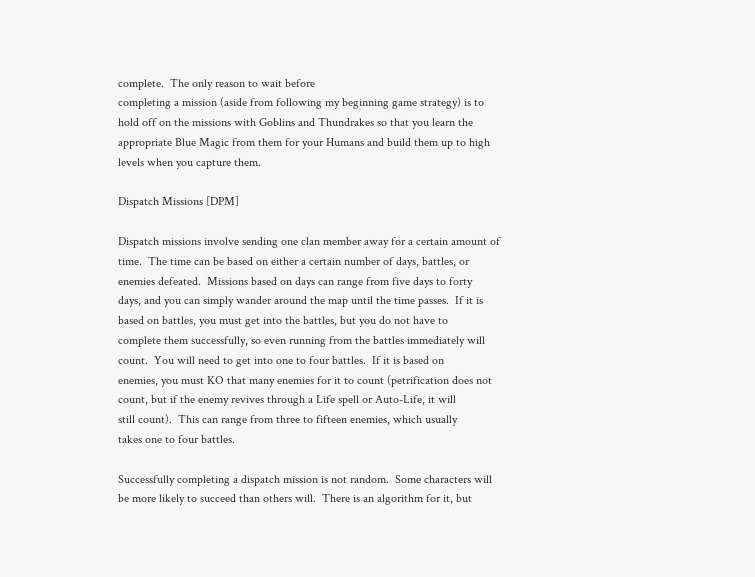complete.  The only reason to wait before
completing a mission (aside from following my beginning game strategy) is to
hold off on the missions with Goblins and Thundrakes so that you learn the
appropriate Blue Magic from them for your Humans and build them up to high
levels when you capture them.

Dispatch Missions [DPM]

Dispatch missions involve sending one clan member away for a certain amount of
time.  The time can be based on either a certain number of days, battles, or
enemies defeated.  Missions based on days can range from five days to forty
days, and you can simply wander around the map until the time passes.  If it is
based on battles, you must get into the battles, but you do not have to
complete them successfully, so even running from the battles immediately will
count.  You will need to get into one to four battles.  If it is based on
enemies, you must KO that many enemies for it to count (petrification does not
count, but if the enemy revives through a Life spell or Auto-Life, it will
still count).  This can range from three to fifteen enemies, which usually
takes one to four battles.

Successfully completing a dispatch mission is not random.  Some characters will
be more likely to succeed than others will.  There is an algorithm for it, but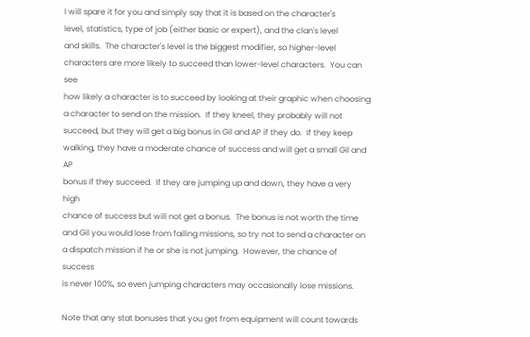I will spare it for you and simply say that it is based on the character's
level, statistics, type of job (either basic or expert), and the clan's level
and skills.  The character's level is the biggest modifier, so higher-level
characters are more likely to succeed than lower-level characters.  You can see
how likely a character is to succeed by looking at their graphic when choosing
a character to send on the mission.  If they kneel, they probably will not
succeed, but they will get a big bonus in Gil and AP if they do.  If they keep
walking, they have a moderate chance of success and will get a small Gil and AP
bonus if they succeed.  If they are jumping up and down, they have a very high
chance of success but will not get a bonus.  The bonus is not worth the time
and Gil you would lose from failing missions, so try not to send a character on
a dispatch mission if he or she is not jumping.  However, the chance of success
is never 100%, so even jumping characters may occasionally lose missions.

Note that any stat bonuses that you get from equipment will count towards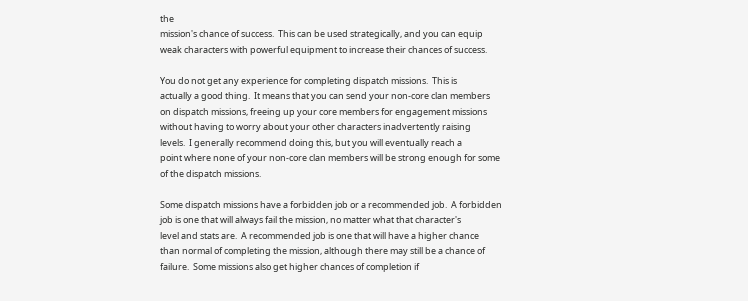the
mission's chance of success.  This can be used strategically, and you can equip
weak characters with powerful equipment to increase their chances of success.

You do not get any experience for completing dispatch missions.  This is
actually a good thing.  It means that you can send your non-core clan members
on dispatch missions, freeing up your core members for engagement missions
without having to worry about your other characters inadvertently raising
levels.  I generally recommend doing this, but you will eventually reach a
point where none of your non-core clan members will be strong enough for some
of the dispatch missions.

Some dispatch missions have a forbidden job or a recommended job.  A forbidden
job is one that will always fail the mission, no matter what that character's
level and stats are.  A recommended job is one that will have a higher chance
than normal of completing the mission, although there may still be a chance of
failure.  Some missions also get higher chances of completion if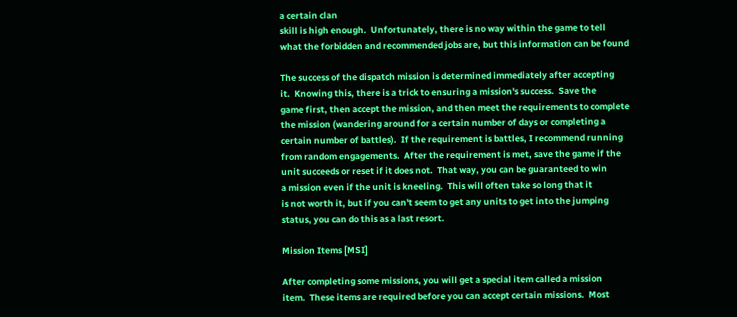a certain clan
skill is high enough.  Unfortunately, there is no way within the game to tell
what the forbidden and recommended jobs are, but this information can be found

The success of the dispatch mission is determined immediately after accepting
it.  Knowing this, there is a trick to ensuring a mission's success.  Save the
game first, then accept the mission, and then meet the requirements to complete
the mission (wandering around for a certain number of days or completing a
certain number of battles).  If the requirement is battles, I recommend running
from random engagements.  After the requirement is met, save the game if the
unit succeeds or reset if it does not.  That way, you can be guaranteed to win
a mission even if the unit is kneeling.  This will often take so long that it
is not worth it, but if you can't seem to get any units to get into the jumping
status, you can do this as a last resort.

Mission Items [MSI]

After completing some missions, you will get a special item called a mission
item.  These items are required before you can accept certain missions.  Most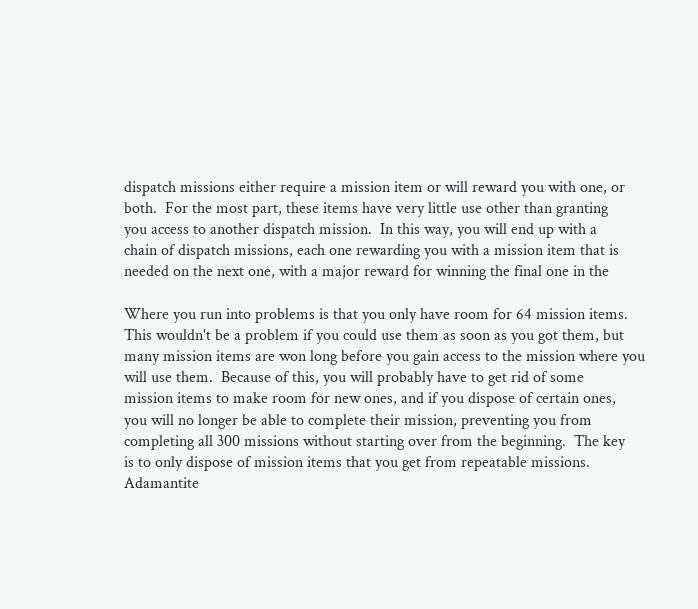dispatch missions either require a mission item or will reward you with one, or
both.  For the most part, these items have very little use other than granting
you access to another dispatch mission.  In this way, you will end up with a
chain of dispatch missions, each one rewarding you with a mission item that is
needed on the next one, with a major reward for winning the final one in the

Where you run into problems is that you only have room for 64 mission items.
This wouldn't be a problem if you could use them as soon as you got them, but
many mission items are won long before you gain access to the mission where you
will use them.  Because of this, you will probably have to get rid of some
mission items to make room for new ones, and if you dispose of certain ones,
you will no longer be able to complete their mission, preventing you from
completing all 300 missions without starting over from the beginning.  The key
is to only dispose of mission items that you get from repeatable missions.
Adamantite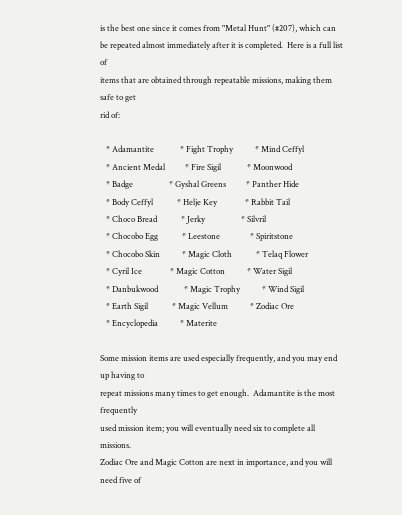is the best one since it comes from "Metal Hunt" (#207), which can
be repeated almost immediately after it is completed.  Here is a full list of
items that are obtained through repeatable missions, making them safe to get
rid of:

   * Adamantite             * Fight Trophy           * Mind Ceffyl
   * Ancient Medal          * Fire Sigil             * Moonwood
   * Badge                  * Gyshal Greens          * Panther Hide
   * Body Ceffyl            * Helje Key              * Rabbit Tail
   * Choco Bread            * Jerky                  * Silvril
   * Chocobo Egg            * Leestone               * Spiritstone
   * Chocobo Skin           * Magic Cloth            * Telaq Flower
   * Cyril Ice              * Magic Cotton           * Water Sigil
   * Danbukwood             * Magic Trophy           * Wind Sigil
   * Earth Sigil            * Magic Vellum           * Zodiac Ore
   * Encyclopedia           * Materite

Some mission items are used especially frequently, and you may end up having to
repeat missions many times to get enough.  Adamantite is the most frequently
used mission item; you will eventually need six to complete all missions.
Zodiac Ore and Magic Cotton are next in importance, and you will need five of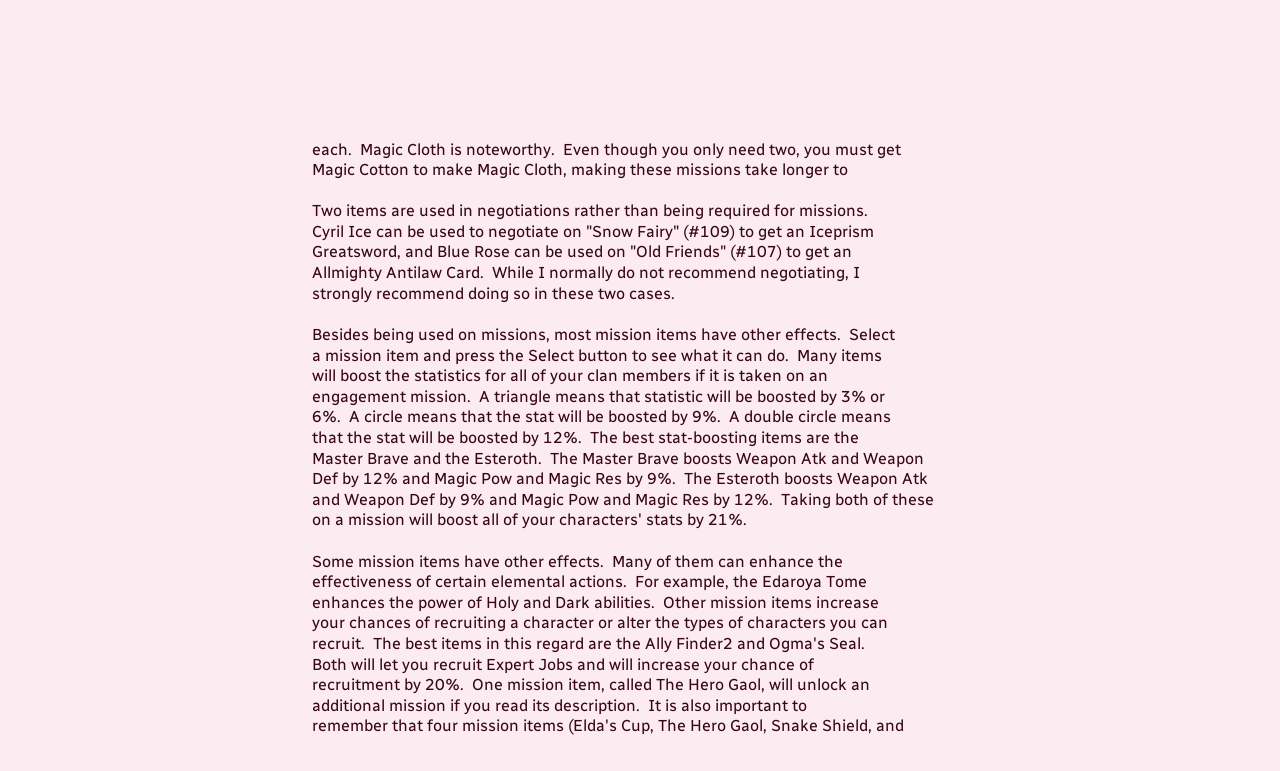each.  Magic Cloth is noteworthy.  Even though you only need two, you must get
Magic Cotton to make Magic Cloth, making these missions take longer to

Two items are used in negotiations rather than being required for missions.
Cyril Ice can be used to negotiate on "Snow Fairy" (#109) to get an Iceprism
Greatsword, and Blue Rose can be used on "Old Friends" (#107) to get an
Allmighty Antilaw Card.  While I normally do not recommend negotiating, I
strongly recommend doing so in these two cases.

Besides being used on missions, most mission items have other effects.  Select
a mission item and press the Select button to see what it can do.  Many items
will boost the statistics for all of your clan members if it is taken on an
engagement mission.  A triangle means that statistic will be boosted by 3% or
6%.  A circle means that the stat will be boosted by 9%.  A double circle means
that the stat will be boosted by 12%.  The best stat-boosting items are the
Master Brave and the Esteroth.  The Master Brave boosts Weapon Atk and Weapon
Def by 12% and Magic Pow and Magic Res by 9%.  The Esteroth boosts Weapon Atk
and Weapon Def by 9% and Magic Pow and Magic Res by 12%.  Taking both of these
on a mission will boost all of your characters' stats by 21%.

Some mission items have other effects.  Many of them can enhance the
effectiveness of certain elemental actions.  For example, the Edaroya Tome
enhances the power of Holy and Dark abilities.  Other mission items increase
your chances of recruiting a character or alter the types of characters you can
recruit.  The best items in this regard are the Ally Finder2 and Ogma's Seal.
Both will let you recruit Expert Jobs and will increase your chance of
recruitment by 20%.  One mission item, called The Hero Gaol, will unlock an
additional mission if you read its description.  It is also important to
remember that four mission items (Elda's Cup, The Hero Gaol, Snake Shield, and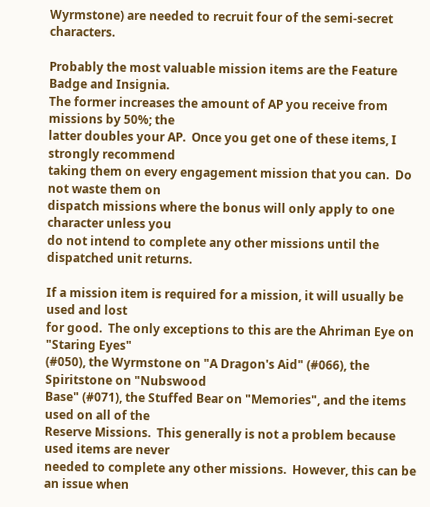Wyrmstone) are needed to recruit four of the semi-secret characters.

Probably the most valuable mission items are the Feature Badge and Insignia.
The former increases the amount of AP you receive from missions by 50%; the
latter doubles your AP.  Once you get one of these items, I strongly recommend
taking them on every engagement mission that you can.  Do not waste them on
dispatch missions where the bonus will only apply to one character unless you
do not intend to complete any other missions until the dispatched unit returns.

If a mission item is required for a mission, it will usually be used and lost
for good.  The only exceptions to this are the Ahriman Eye on "Staring Eyes"
(#050), the Wyrmstone on "A Dragon's Aid" (#066), the Spiritstone on "Nubswood
Base" (#071), the Stuffed Bear on "Memories", and the items used on all of the
Reserve Missions.  This generally is not a problem because used items are never
needed to complete any other missions.  However, this can be an issue when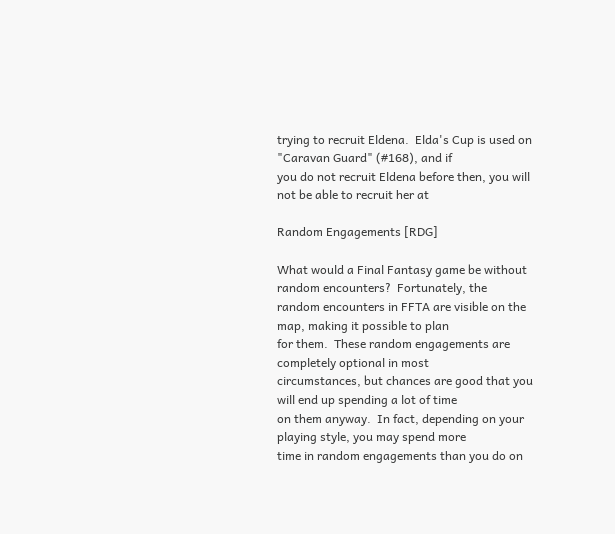trying to recruit Eldena.  Elda's Cup is used on "Caravan Guard" (#168), and if
you do not recruit Eldena before then, you will not be able to recruit her at

Random Engagements [RDG]

What would a Final Fantasy game be without random encounters?  Fortunately, the
random encounters in FFTA are visible on the map, making it possible to plan
for them.  These random engagements are completely optional in most
circumstances, but chances are good that you will end up spending a lot of time
on them anyway.  In fact, depending on your playing style, you may spend more
time in random engagements than you do on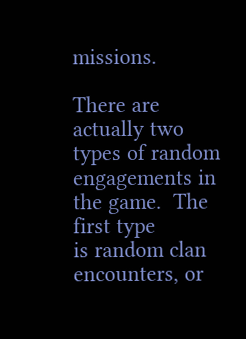missions.

There are actually two types of random engagements in the game.  The first type
is random clan encounters, or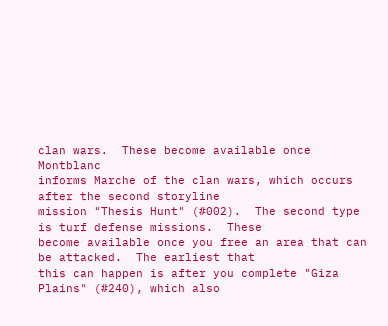clan wars.  These become available once Montblanc
informs Marche of the clan wars, which occurs after the second storyline
mission "Thesis Hunt" (#002).  The second type is turf defense missions.  These
become available once you free an area that can be attacked.  The earliest that
this can happen is after you complete "Giza Plains" (#240), which also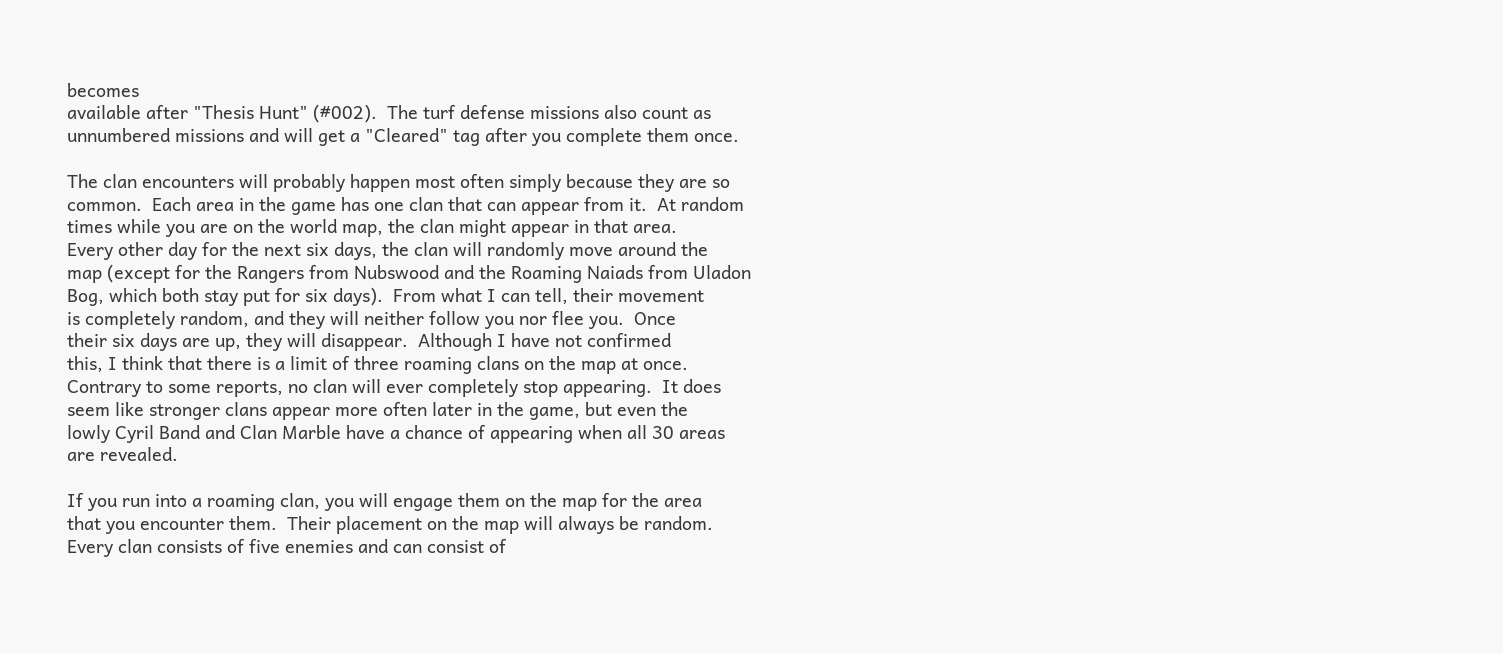becomes
available after "Thesis Hunt" (#002).  The turf defense missions also count as
unnumbered missions and will get a "Cleared" tag after you complete them once.

The clan encounters will probably happen most often simply because they are so
common.  Each area in the game has one clan that can appear from it.  At random
times while you are on the world map, the clan might appear in that area.
Every other day for the next six days, the clan will randomly move around the
map (except for the Rangers from Nubswood and the Roaming Naiads from Uladon
Bog, which both stay put for six days).  From what I can tell, their movement
is completely random, and they will neither follow you nor flee you.  Once
their six days are up, they will disappear.  Although I have not confirmed
this, I think that there is a limit of three roaming clans on the map at once.
Contrary to some reports, no clan will ever completely stop appearing.  It does
seem like stronger clans appear more often later in the game, but even the
lowly Cyril Band and Clan Marble have a chance of appearing when all 30 areas
are revealed.

If you run into a roaming clan, you will engage them on the map for the area
that you encounter them.  Their placement on the map will always be random.
Every clan consists of five enemies and can consist of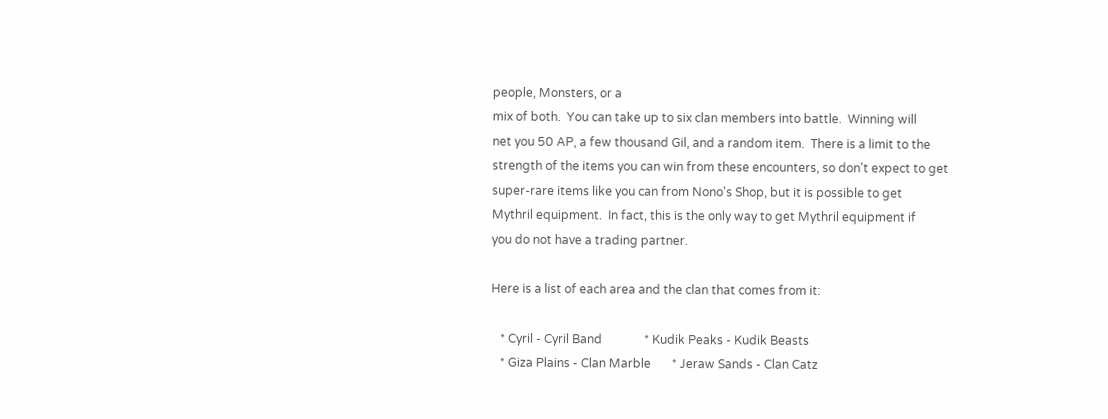people, Monsters, or a
mix of both.  You can take up to six clan members into battle.  Winning will
net you 50 AP, a few thousand Gil, and a random item.  There is a limit to the
strength of the items you can win from these encounters, so don't expect to get
super-rare items like you can from Nono's Shop, but it is possible to get
Mythril equipment.  In fact, this is the only way to get Mythril equipment if
you do not have a trading partner.

Here is a list of each area and the clan that comes from it:

   * Cyril - Cyril Band              * Kudik Peaks - Kudik Beasts
   * Giza Plains - Clan Marble       * Jeraw Sands - Clan Catz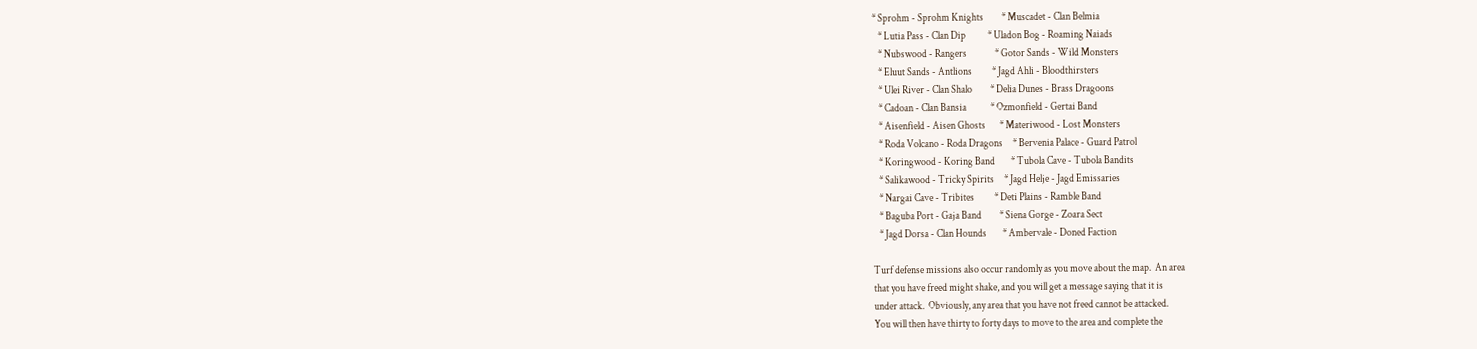* Sprohm - Sprohm Knights         * Muscadet - Clan Belmia
   * Lutia Pass - Clan Dip           * Uladon Bog - Roaming Naiads
   * Nubswood - Rangers              * Gotor Sands - Wild Monsters
   * Eluut Sands - Antlions          * Jagd Ahli - Bloodthirsters
   * Ulei River - Clan Shalo         * Delia Dunes - Brass Dragoons
   * Cadoan - Clan Bansia            * Ozmonfield - Gertai Band
   * Aisenfield - Aisen Ghosts       * Materiwood - Lost Monsters
   * Roda Volcano - Roda Dragons     * Bervenia Palace - Guard Patrol
   * Koringwood - Koring Band        * Tubola Cave - Tubola Bandits
   * Salikawood - Tricky Spirits     * Jagd Helje - Jagd Emissaries
   * Nargai Cave - Tribites          * Deti Plains - Ramble Band
   * Baguba Port - Gaja Band         * Siena Gorge - Zoara Sect
   * Jagd Dorsa - Clan Hounds        * Ambervale - Doned Faction

Turf defense missions also occur randomly as you move about the map.  An area
that you have freed might shake, and you will get a message saying that it is
under attack.  Obviously, any area that you have not freed cannot be attacked.
You will then have thirty to forty days to move to the area and complete the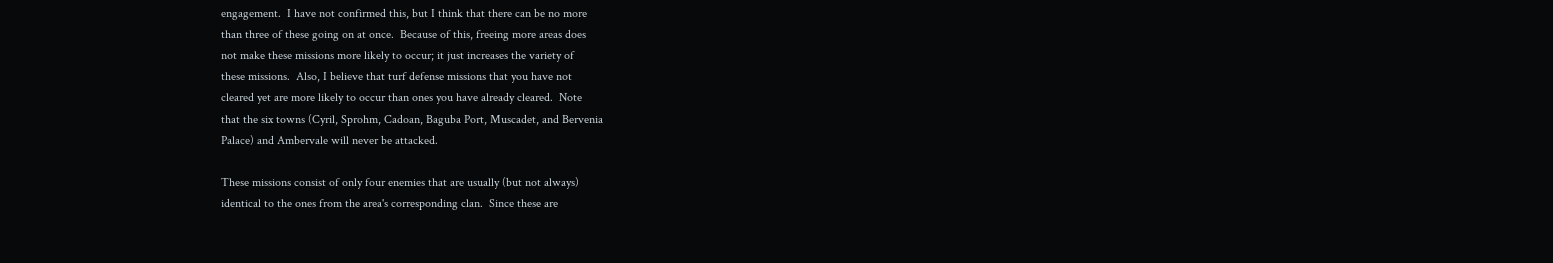engagement.  I have not confirmed this, but I think that there can be no more
than three of these going on at once.  Because of this, freeing more areas does
not make these missions more likely to occur; it just increases the variety of
these missions.  Also, I believe that turf defense missions that you have not
cleared yet are more likely to occur than ones you have already cleared.  Note
that the six towns (Cyril, Sprohm, Cadoan, Baguba Port, Muscadet, and Bervenia
Palace) and Ambervale will never be attacked.

These missions consist of only four enemies that are usually (but not always)
identical to the ones from the area's corresponding clan.  Since these are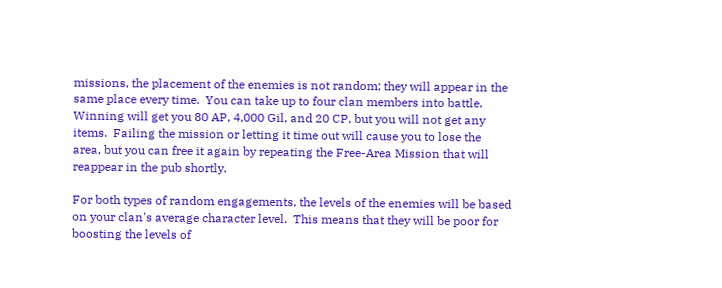missions, the placement of the enemies is not random; they will appear in the
same place every time.  You can take up to four clan members into battle.
Winning will get you 80 AP, 4,000 Gil, and 20 CP, but you will not get any
items.  Failing the mission or letting it time out will cause you to lose the
area, but you can free it again by repeating the Free-Area Mission that will
reappear in the pub shortly.

For both types of random engagements, the levels of the enemies will be based
on your clan's average character level.  This means that they will be poor for
boosting the levels of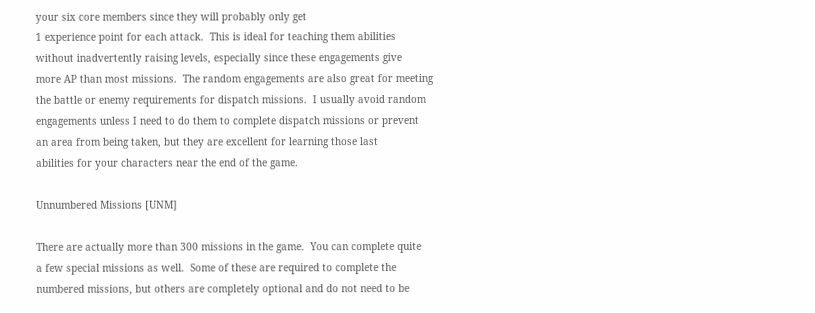your six core members since they will probably only get
1 experience point for each attack.  This is ideal for teaching them abilities
without inadvertently raising levels, especially since these engagements give
more AP than most missions.  The random engagements are also great for meeting
the battle or enemy requirements for dispatch missions.  I usually avoid random
engagements unless I need to do them to complete dispatch missions or prevent
an area from being taken, but they are excellent for learning those last
abilities for your characters near the end of the game.

Unnumbered Missions [UNM]

There are actually more than 300 missions in the game.  You can complete quite
a few special missions as well.  Some of these are required to complete the
numbered missions, but others are completely optional and do not need to be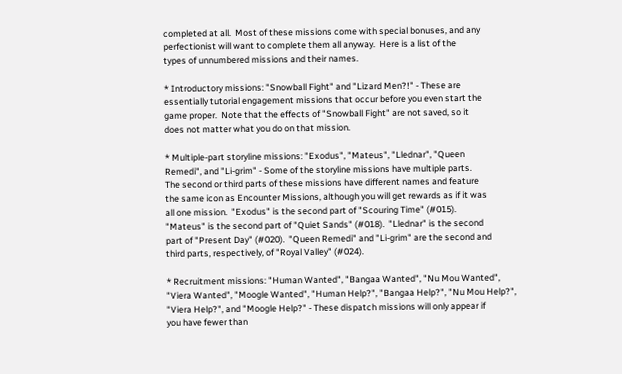completed at all.  Most of these missions come with special bonuses, and any
perfectionist will want to complete them all anyway.  Here is a list of the
types of unnumbered missions and their names.

* Introductory missions: "Snowball Fight" and "Lizard Men?!" - These are
essentially tutorial engagement missions that occur before you even start the
game proper.  Note that the effects of "Snowball Fight" are not saved, so it
does not matter what you do on that mission.

* Multiple-part storyline missions: "Exodus", "Mateus", "Llednar", "Queen
Remedi", and "Li-grim" - Some of the storyline missions have multiple parts.
The second or third parts of these missions have different names and feature
the same icon as Encounter Missions, although you will get rewards as if it was
all one mission.  "Exodus" is the second part of "Scouring Time" (#015).
"Mateus" is the second part of "Quiet Sands" (#018).  "Llednar" is the second
part of "Present Day" (#020).  "Queen Remedi" and "Li-grim" are the second and
third parts, respectively, of "Royal Valley" (#024).

* Recruitment missions: "Human Wanted", "Bangaa Wanted", "Nu Mou Wanted",
"Viera Wanted", "Moogle Wanted", "Human Help?", "Bangaa Help?", "Nu Mou Help?",
"Viera Help?", and "Moogle Help?" - These dispatch missions will only appear if
you have fewer than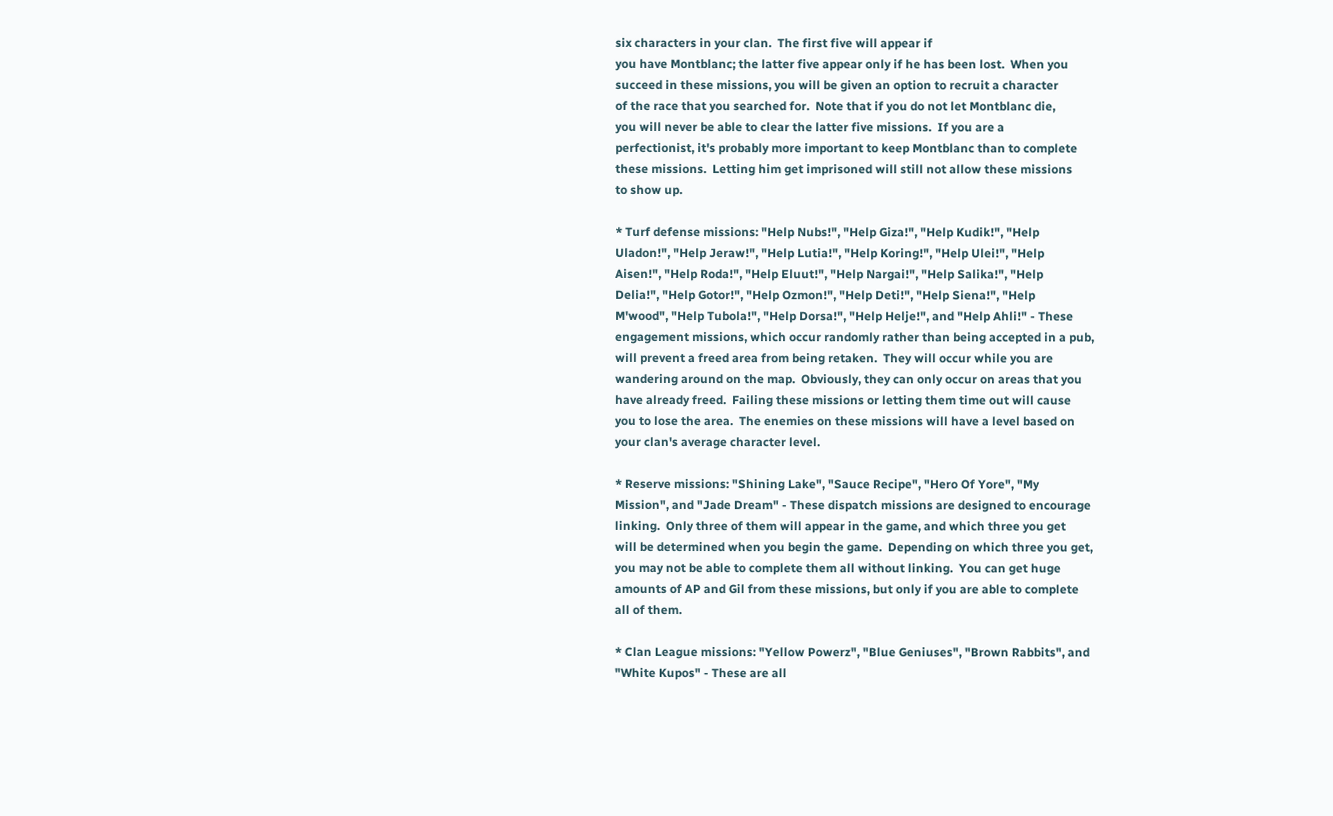six characters in your clan.  The first five will appear if
you have Montblanc; the latter five appear only if he has been lost.  When you
succeed in these missions, you will be given an option to recruit a character
of the race that you searched for.  Note that if you do not let Montblanc die,
you will never be able to clear the latter five missions.  If you are a
perfectionist, it's probably more important to keep Montblanc than to complete
these missions.  Letting him get imprisoned will still not allow these missions
to show up.

* Turf defense missions: "Help Nubs!", "Help Giza!", "Help Kudik!", "Help
Uladon!", "Help Jeraw!", "Help Lutia!", "Help Koring!", "Help Ulei!", "Help
Aisen!", "Help Roda!", "Help Eluut!", "Help Nargai!", "Help Salika!", "Help
Delia!", "Help Gotor!", "Help Ozmon!", "Help Deti!", "Help Siena!", "Help
M'wood", "Help Tubola!", "Help Dorsa!", "Help Helje!", and "Help Ahli!" - These
engagement missions, which occur randomly rather than being accepted in a pub,
will prevent a freed area from being retaken.  They will occur while you are
wandering around on the map.  Obviously, they can only occur on areas that you
have already freed.  Failing these missions or letting them time out will cause
you to lose the area.  The enemies on these missions will have a level based on
your clan's average character level.

* Reserve missions: "Shining Lake", "Sauce Recipe", "Hero Of Yore", "My
Mission", and "Jade Dream" - These dispatch missions are designed to encourage
linking.  Only three of them will appear in the game, and which three you get
will be determined when you begin the game.  Depending on which three you get,
you may not be able to complete them all without linking.  You can get huge
amounts of AP and Gil from these missions, but only if you are able to complete
all of them.

* Clan League missions: "Yellow Powerz", "Blue Geniuses", "Brown Rabbits", and
"White Kupos" - These are all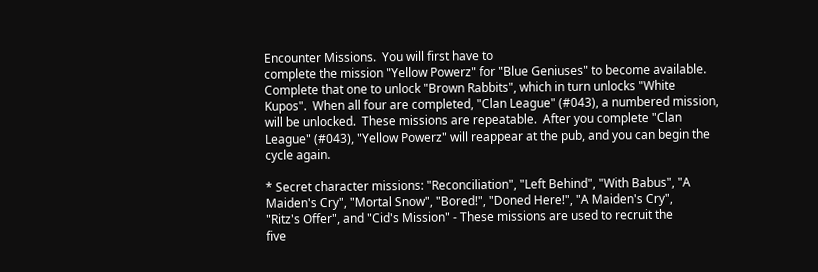Encounter Missions.  You will first have to
complete the mission "Yellow Powerz" for "Blue Geniuses" to become available.
Complete that one to unlock "Brown Rabbits", which in turn unlocks "White
Kupos".  When all four are completed, "Clan League" (#043), a numbered mission,
will be unlocked.  These missions are repeatable.  After you complete "Clan
League" (#043), "Yellow Powerz" will reappear at the pub, and you can begin the
cycle again.

* Secret character missions: "Reconciliation", "Left Behind", "With Babus", "A
Maiden's Cry", "Mortal Snow", "Bored!", "Doned Here!", "A Maiden's Cry",
"Ritz's Offer", and "Cid's Mission" - These missions are used to recruit the
five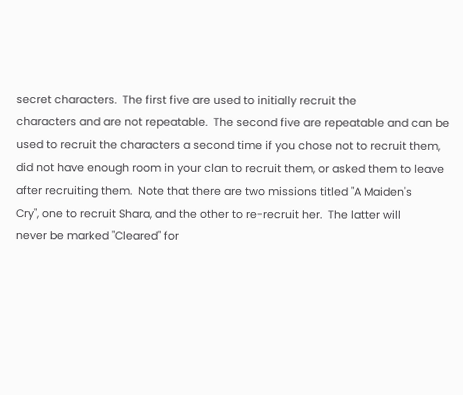secret characters.  The first five are used to initially recruit the
characters and are not repeatable.  The second five are repeatable and can be
used to recruit the characters a second time if you chose not to recruit them,
did not have enough room in your clan to recruit them, or asked them to leave
after recruiting them.  Note that there are two missions titled "A Maiden's
Cry", one to recruit Shara, and the other to re-recruit her.  The latter will
never be marked "Cleared" for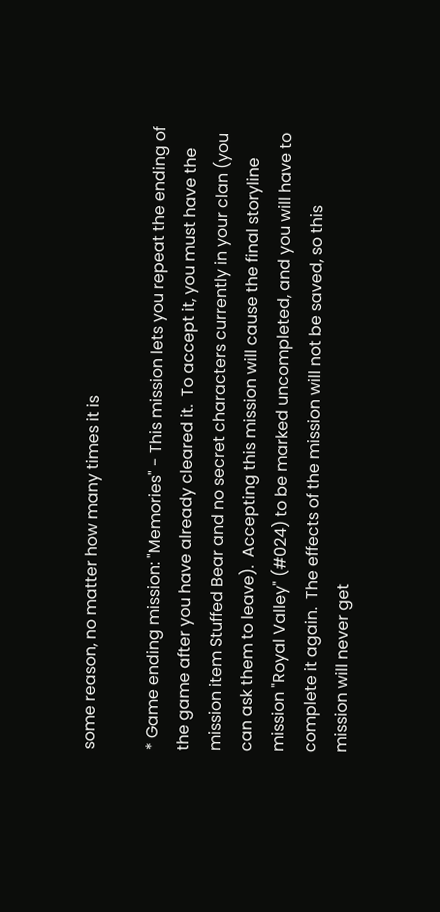some reason, no matter how many times it is

* Game ending mission: "Memories" - This mission lets you repeat the ending of
the game after you have already cleared it.  To accept it, you must have the
mission item Stuffed Bear and no secret characters currently in your clan (you
can ask them to leave).  Accepting this mission will cause the final storyline
mission "Royal Valley" (#024) to be marked uncompleted, and you will have to
complete it again.  The effects of the mission will not be saved, so this
mission will never get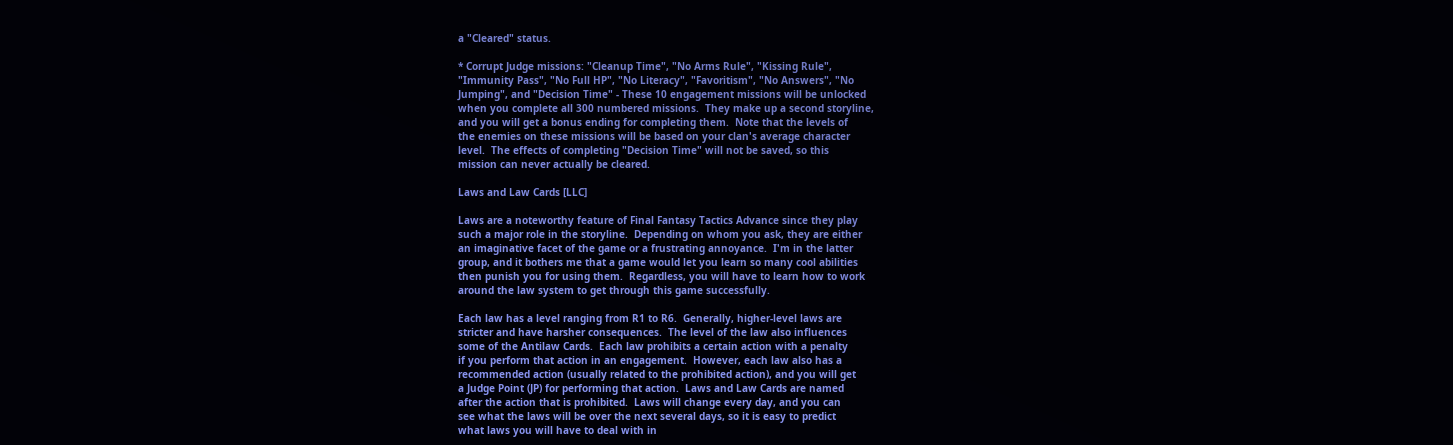a "Cleared" status.

* Corrupt Judge missions: "Cleanup Time", "No Arms Rule", "Kissing Rule",
"Immunity Pass", "No Full HP", "No Literacy", "Favoritism", "No Answers", "No
Jumping", and "Decision Time" - These 10 engagement missions will be unlocked
when you complete all 300 numbered missions.  They make up a second storyline,
and you will get a bonus ending for completing them.  Note that the levels of
the enemies on these missions will be based on your clan's average character
level.  The effects of completing "Decision Time" will not be saved, so this
mission can never actually be cleared.

Laws and Law Cards [LLC]

Laws are a noteworthy feature of Final Fantasy Tactics Advance since they play
such a major role in the storyline.  Depending on whom you ask, they are either
an imaginative facet of the game or a frustrating annoyance.  I'm in the latter
group, and it bothers me that a game would let you learn so many cool abilities
then punish you for using them.  Regardless, you will have to learn how to work
around the law system to get through this game successfully.

Each law has a level ranging from R1 to R6.  Generally, higher-level laws are
stricter and have harsher consequences.  The level of the law also influences
some of the Antilaw Cards.  Each law prohibits a certain action with a penalty
if you perform that action in an engagement.  However, each law also has a
recommended action (usually related to the prohibited action), and you will get
a Judge Point (JP) for performing that action.  Laws and Law Cards are named
after the action that is prohibited.  Laws will change every day, and you can
see what the laws will be over the next several days, so it is easy to predict
what laws you will have to deal with in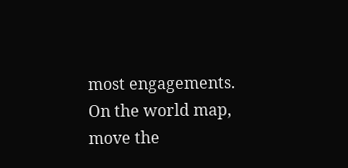most engagements.  On the world map,
move the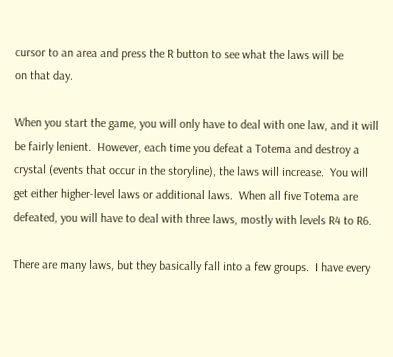cursor to an area and press the R button to see what the laws will be
on that day.

When you start the game, you will only have to deal with one law, and it will
be fairly lenient.  However, each time you defeat a Totema and destroy a
crystal (events that occur in the storyline), the laws will increase.  You will
get either higher-level laws or additional laws.  When all five Totema are
defeated, you will have to deal with three laws, mostly with levels R4 to R6.

There are many laws, but they basically fall into a few groups.  I have every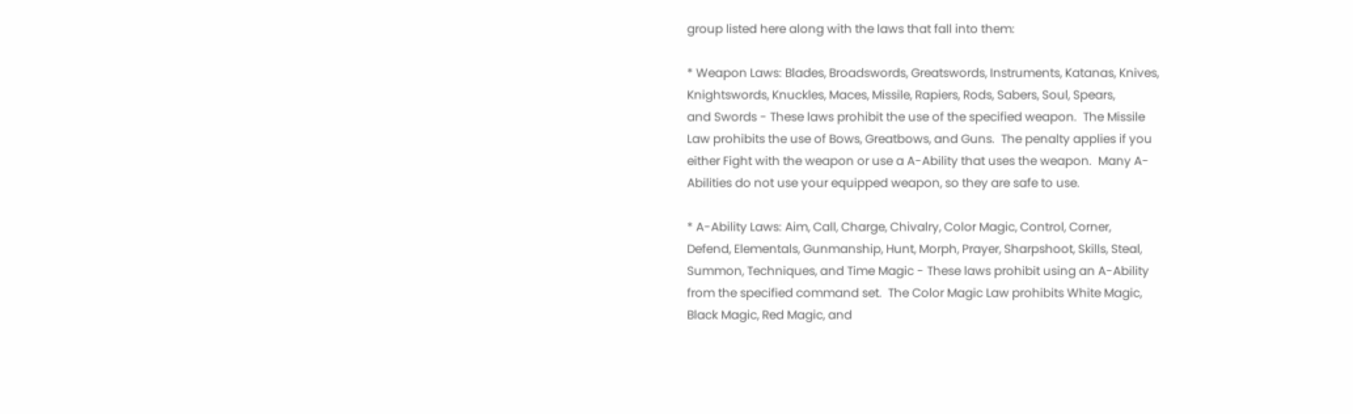group listed here along with the laws that fall into them:

* Weapon Laws: Blades, Broadswords, Greatswords, Instruments, Katanas, Knives,
Knightswords, Knuckles, Maces, Missile, Rapiers, Rods, Sabers, Soul, Spears,
and Swords - These laws prohibit the use of the specified weapon.  The Missile
Law prohibits the use of Bows, Greatbows, and Guns.  The penalty applies if you
either Fight with the weapon or use a A-Ability that uses the weapon.  Many A-
Abilities do not use your equipped weapon, so they are safe to use.

* A-Ability Laws: Aim, Call, Charge, Chivalry, Color Magic, Control, Corner,
Defend, Elementals, Gunmanship, Hunt, Morph, Prayer, Sharpshoot, Skills, Steal,
Summon, Techniques, and Time Magic - These laws prohibit using an A-Ability
from the specified command set.  The Color Magic Law prohibits White Magic,
Black Magic, Red Magic, and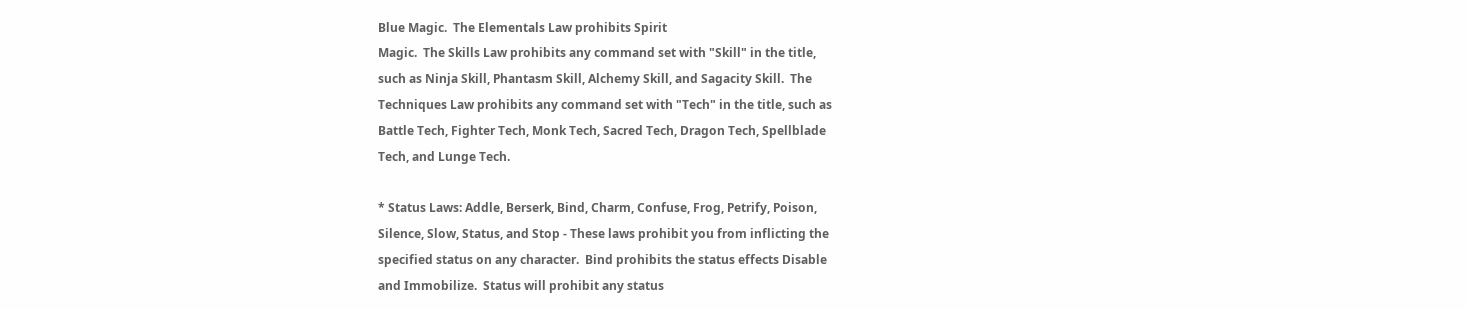Blue Magic.  The Elementals Law prohibits Spirit
Magic.  The Skills Law prohibits any command set with "Skill" in the title,
such as Ninja Skill, Phantasm Skill, Alchemy Skill, and Sagacity Skill.  The
Techniques Law prohibits any command set with "Tech" in the title, such as
Battle Tech, Fighter Tech, Monk Tech, Sacred Tech, Dragon Tech, Spellblade
Tech, and Lunge Tech.

* Status Laws: Addle, Berserk, Bind, Charm, Confuse, Frog, Petrify, Poison,
Silence, Slow, Status, and Stop - These laws prohibit you from inflicting the
specified status on any character.  Bind prohibits the status effects Disable
and Immobilize.  Status will prohibit any status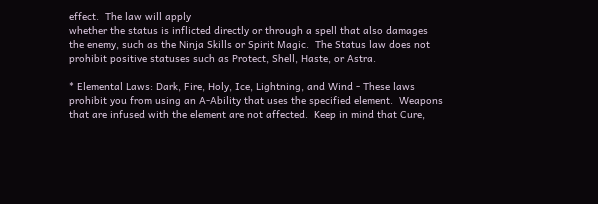effect.  The law will apply
whether the status is inflicted directly or through a spell that also damages
the enemy, such as the Ninja Skills or Spirit Magic.  The Status law does not
prohibit positive statuses such as Protect, Shell, Haste, or Astra.

* Elemental Laws: Dark, Fire, Holy, Ice, Lightning, and Wind - These laws
prohibit you from using an A-Ability that uses the specified element.  Weapons
that are infused with the element are not affected.  Keep in mind that Cure,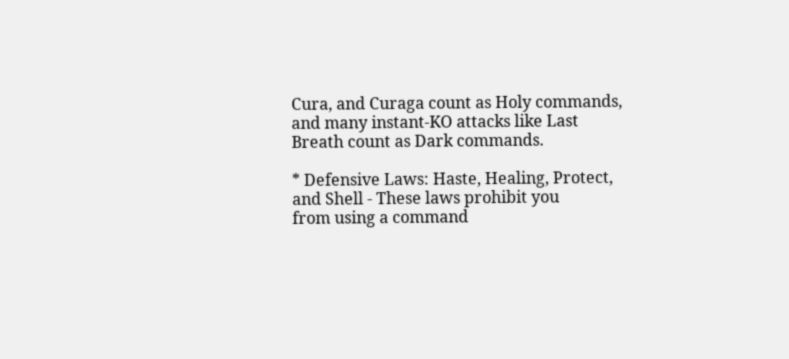Cura, and Curaga count as Holy commands, and many instant-KO attacks like Last
Breath count as Dark commands.

* Defensive Laws: Haste, Healing, Protect, and Shell - These laws prohibit you
from using a command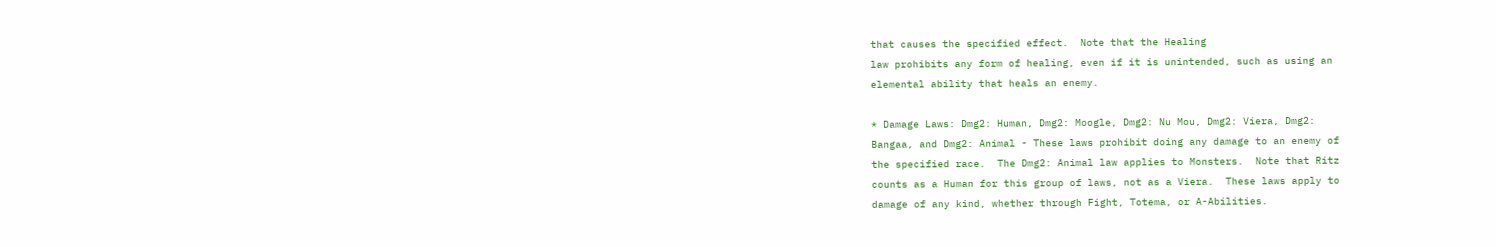that causes the specified effect.  Note that the Healing
law prohibits any form of healing, even if it is unintended, such as using an
elemental ability that heals an enemy.

* Damage Laws: Dmg2: Human, Dmg2: Moogle, Dmg2: Nu Mou, Dmg2: Viera, Dmg2:
Bangaa, and Dmg2: Animal - These laws prohibit doing any damage to an enemy of
the specified race.  The Dmg2: Animal law applies to Monsters.  Note that Ritz
counts as a Human for this group of laws, not as a Viera.  These laws apply to
damage of any kind, whether through Fight, Totema, or A-Abilities.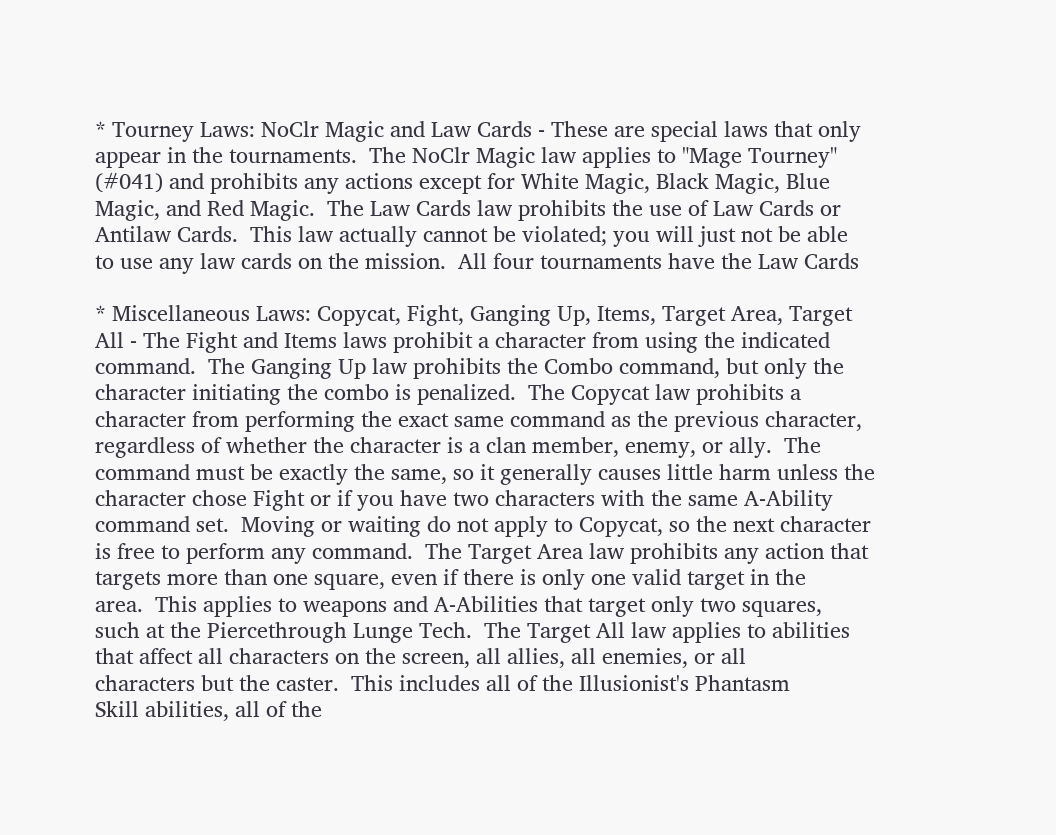* Tourney Laws: NoClr Magic and Law Cards - These are special laws that only
appear in the tournaments.  The NoClr Magic law applies to "Mage Tourney"
(#041) and prohibits any actions except for White Magic, Black Magic, Blue
Magic, and Red Magic.  The Law Cards law prohibits the use of Law Cards or
Antilaw Cards.  This law actually cannot be violated; you will just not be able
to use any law cards on the mission.  All four tournaments have the Law Cards

* Miscellaneous Laws: Copycat, Fight, Ganging Up, Items, Target Area, Target
All - The Fight and Items laws prohibit a character from using the indicated
command.  The Ganging Up law prohibits the Combo command, but only the
character initiating the combo is penalized.  The Copycat law prohibits a
character from performing the exact same command as the previous character,
regardless of whether the character is a clan member, enemy, or ally.  The
command must be exactly the same, so it generally causes little harm unless the
character chose Fight or if you have two characters with the same A-Ability
command set.  Moving or waiting do not apply to Copycat, so the next character
is free to perform any command.  The Target Area law prohibits any action that
targets more than one square, even if there is only one valid target in the
area.  This applies to weapons and A-Abilities that target only two squares,
such at the Piercethrough Lunge Tech.  The Target All law applies to abilities
that affect all characters on the screen, all allies, all enemies, or all
characters but the caster.  This includes all of the Illusionist's Phantasm
Skill abilities, all of the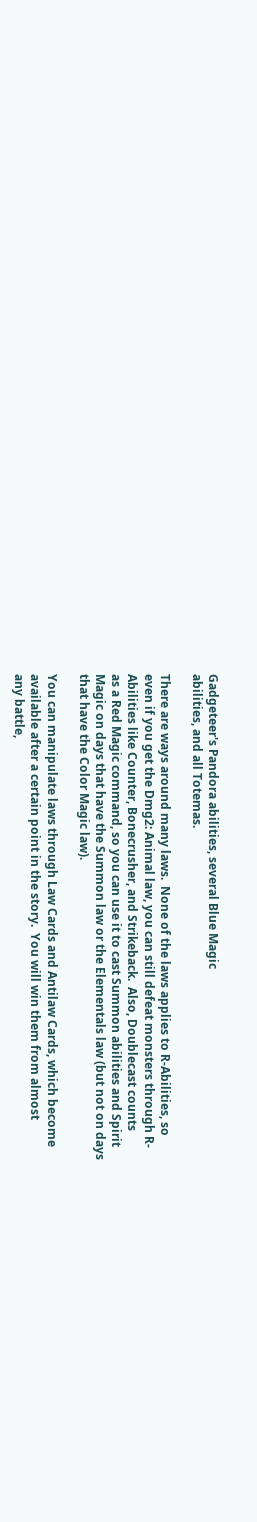Gadgeteer's Pandora abilities, several Blue Magic
abilities, and all Totemas.

There are ways around many laws.  None of the laws applies to R-Abilities, so
even if you get the Dmg2: Animal law, you can still defeat monsters through R-
Abilities like Counter, Bonecrusher, and Strikeback.  Also, Doublecast counts
as a Red Magic command, so you can use it to cast Summon abilities and Spirit
Magic on days that have the Summon law or the Elementals law (but not on days
that have the Color Magic law).

You can manipulate laws through Law Cards and Antilaw Cards, which become
available after a certain point in the story.  You will win them from almost
any battle,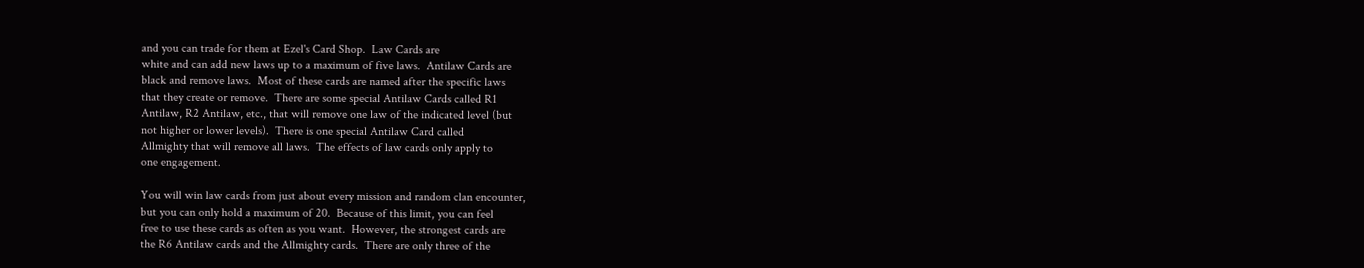and you can trade for them at Ezel's Card Shop.  Law Cards are
white and can add new laws up to a maximum of five laws.  Antilaw Cards are
black and remove laws.  Most of these cards are named after the specific laws
that they create or remove.  There are some special Antilaw Cards called R1
Antilaw, R2 Antilaw, etc., that will remove one law of the indicated level (but
not higher or lower levels).  There is one special Antilaw Card called
Allmighty that will remove all laws.  The effects of law cards only apply to
one engagement.

You will win law cards from just about every mission and random clan encounter,
but you can only hold a maximum of 20.  Because of this limit, you can feel
free to use these cards as often as you want.  However, the strongest cards are
the R6 Antilaw cards and the Allmighty cards.  There are only three of the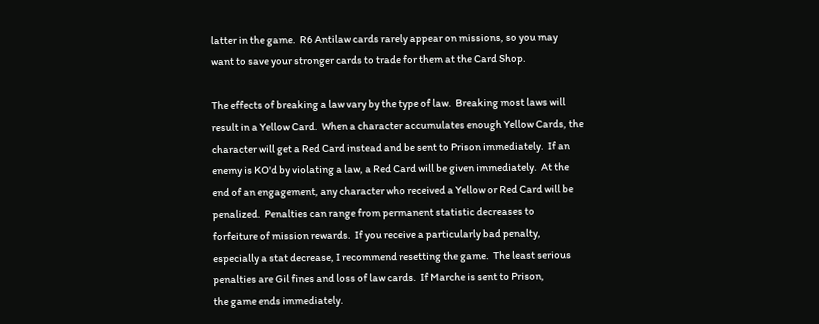latter in the game.  R6 Antilaw cards rarely appear on missions, so you may
want to save your stronger cards to trade for them at the Card Shop.

The effects of breaking a law vary by the type of law.  Breaking most laws will
result in a Yellow Card.  When a character accumulates enough Yellow Cards, the
character will get a Red Card instead and be sent to Prison immediately.  If an
enemy is KO'd by violating a law, a Red Card will be given immediately.  At the
end of an engagement, any character who received a Yellow or Red Card will be
penalized.  Penalties can range from permanent statistic decreases to
forfeiture of mission rewards.  If you receive a particularly bad penalty,
especially a stat decrease, I recommend resetting the game.  The least serious
penalties are Gil fines and loss of law cards.  If Marche is sent to Prison,
the game ends immediately.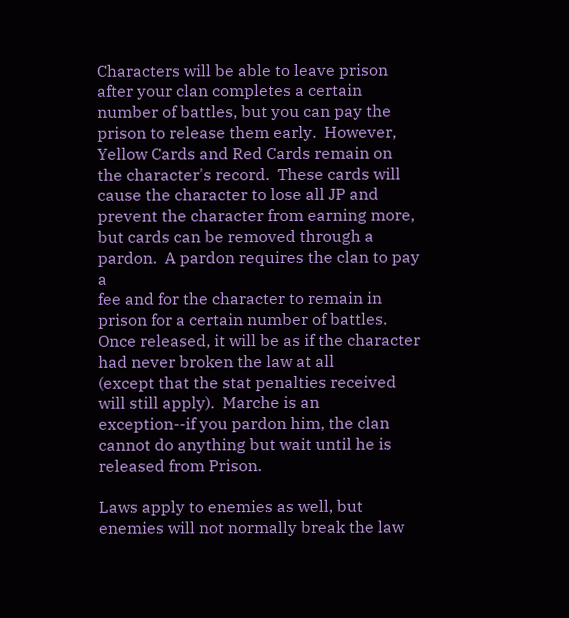Characters will be able to leave prison after your clan completes a certain
number of battles, but you can pay the prison to release them early.  However,
Yellow Cards and Red Cards remain on the character's record.  These cards will
cause the character to lose all JP and prevent the character from earning more,
but cards can be removed through a pardon.  A pardon requires the clan to pay a
fee and for the character to remain in prison for a certain number of battles.
Once released, it will be as if the character had never broken the law at all
(except that the stat penalties received will still apply).  Marche is an
exception--if you pardon him, the clan cannot do anything but wait until he is
released from Prison.

Laws apply to enemies as well, but enemies will not normally break the law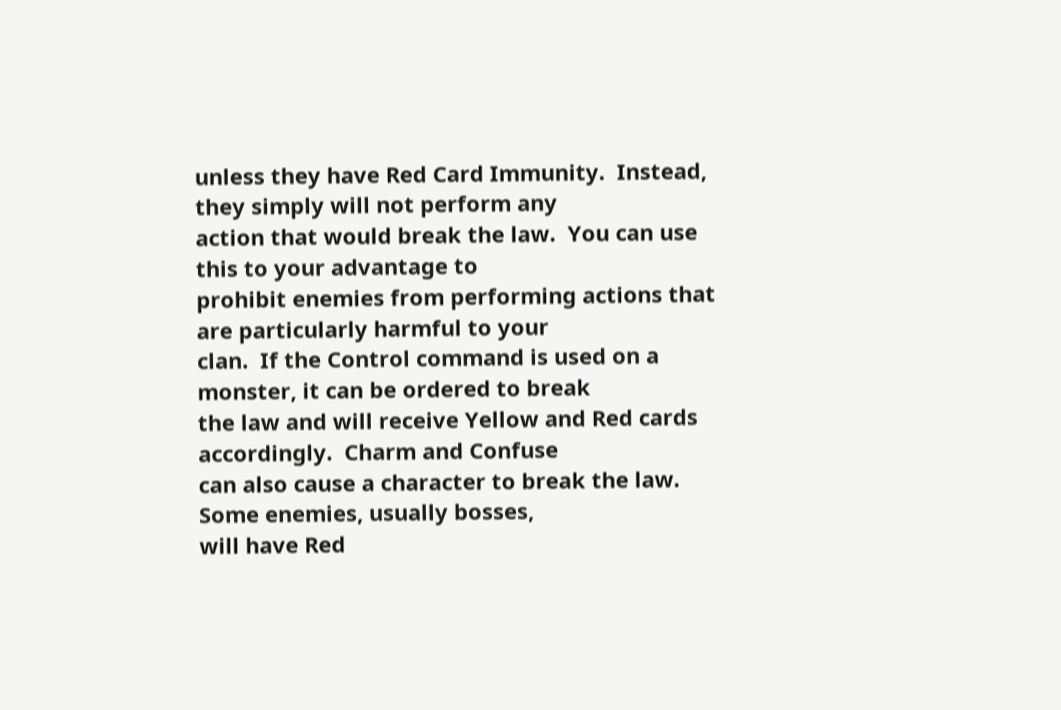unless they have Red Card Immunity.  Instead, they simply will not perform any
action that would break the law.  You can use this to your advantage to
prohibit enemies from performing actions that are particularly harmful to your
clan.  If the Control command is used on a monster, it can be ordered to break
the law and will receive Yellow and Red cards accordingly.  Charm and Confuse
can also cause a character to break the law.  Some enemies, usually bosses,
will have Red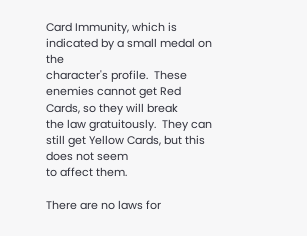Card Immunity, which is indicated by a small medal on the
character's profile.  These enemies cannot get Red Cards, so they will break
the law gratuitously.  They can still get Yellow Cards, but this does not seem
to affect them.

There are no laws for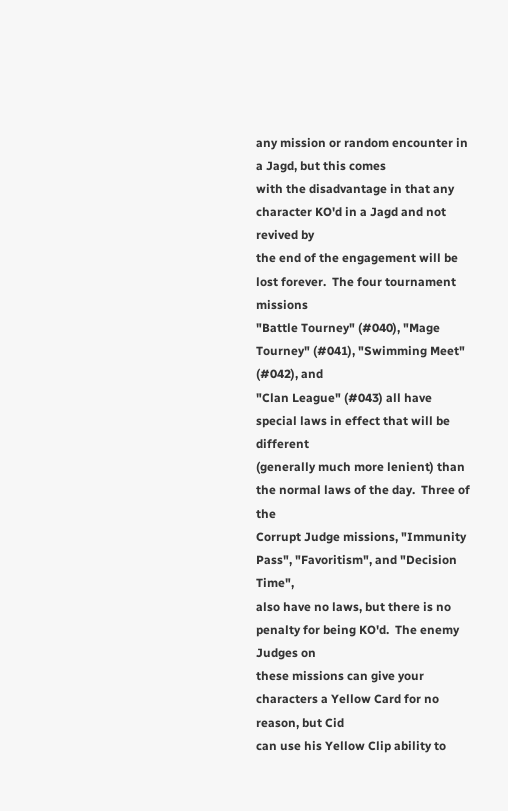any mission or random encounter in a Jagd, but this comes
with the disadvantage in that any character KO'd in a Jagd and not revived by
the end of the engagement will be lost forever.  The four tournament missions
"Battle Tourney" (#040), "Mage Tourney" (#041), "Swimming Meet" (#042), and
"Clan League" (#043) all have special laws in effect that will be different
(generally much more lenient) than the normal laws of the day.  Three of the
Corrupt Judge missions, "Immunity Pass", "Favoritism", and "Decision Time",
also have no laws, but there is no penalty for being KO'd.  The enemy Judges on
these missions can give your characters a Yellow Card for no reason, but Cid
can use his Yellow Clip ability to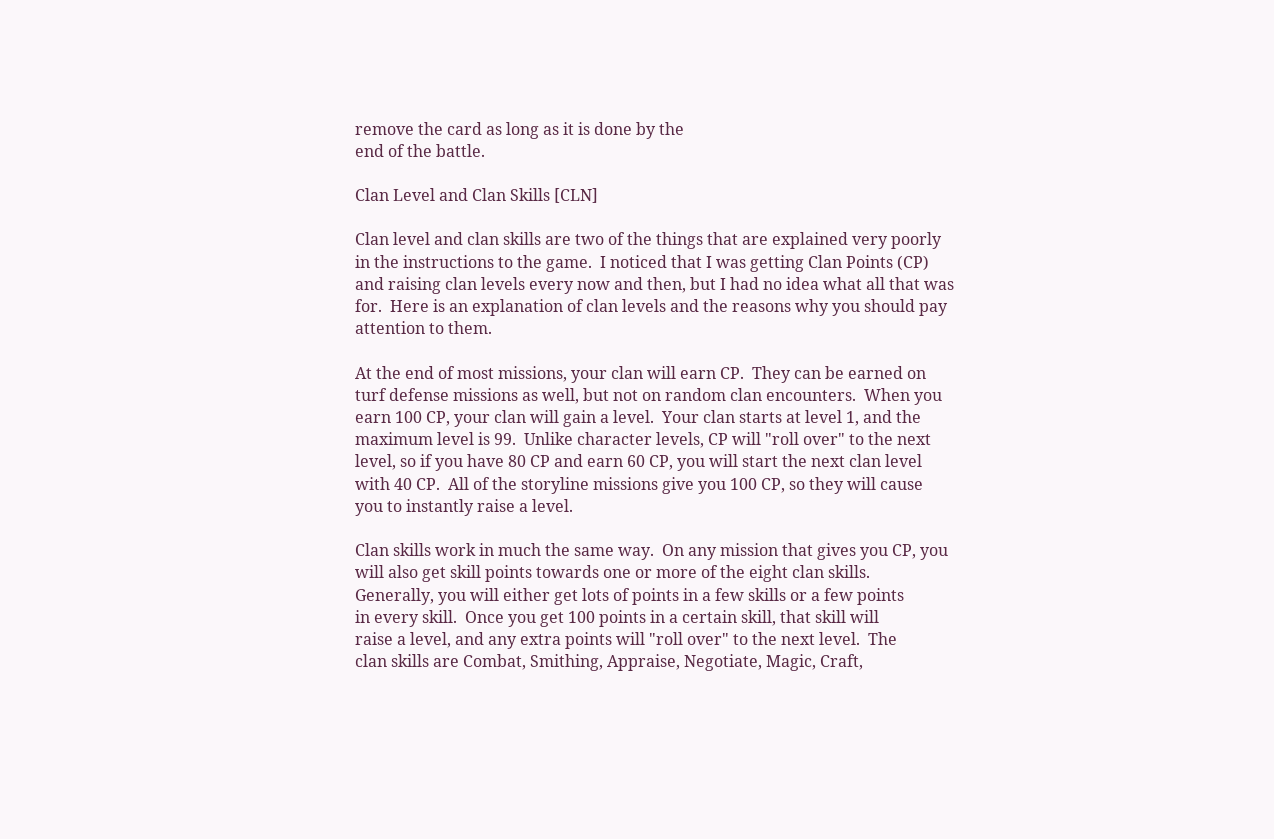remove the card as long as it is done by the
end of the battle.

Clan Level and Clan Skills [CLN]

Clan level and clan skills are two of the things that are explained very poorly
in the instructions to the game.  I noticed that I was getting Clan Points (CP)
and raising clan levels every now and then, but I had no idea what all that was
for.  Here is an explanation of clan levels and the reasons why you should pay
attention to them.

At the end of most missions, your clan will earn CP.  They can be earned on
turf defense missions as well, but not on random clan encounters.  When you
earn 100 CP, your clan will gain a level.  Your clan starts at level 1, and the
maximum level is 99.  Unlike character levels, CP will "roll over" to the next
level, so if you have 80 CP and earn 60 CP, you will start the next clan level
with 40 CP.  All of the storyline missions give you 100 CP, so they will cause
you to instantly raise a level.

Clan skills work in much the same way.  On any mission that gives you CP, you
will also get skill points towards one or more of the eight clan skills.
Generally, you will either get lots of points in a few skills or a few points
in every skill.  Once you get 100 points in a certain skill, that skill will
raise a level, and any extra points will "roll over" to the next level.  The
clan skills are Combat, Smithing, Appraise, Negotiate, Magic, Craft,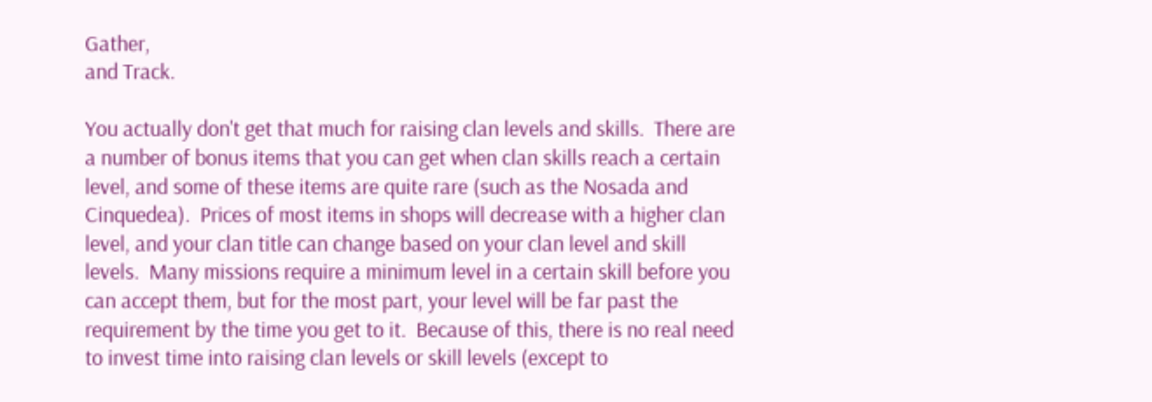Gather,
and Track.

You actually don't get that much for raising clan levels and skills.  There are
a number of bonus items that you can get when clan skills reach a certain
level, and some of these items are quite rare (such as the Nosada and
Cinquedea).  Prices of most items in shops will decrease with a higher clan
level, and your clan title can change based on your clan level and skill
levels.  Many missions require a minimum level in a certain skill before you
can accept them, but for the most part, your level will be far past the
requirement by the time you get to it.  Because of this, there is no real need
to invest time into raising clan levels or skill levels (except to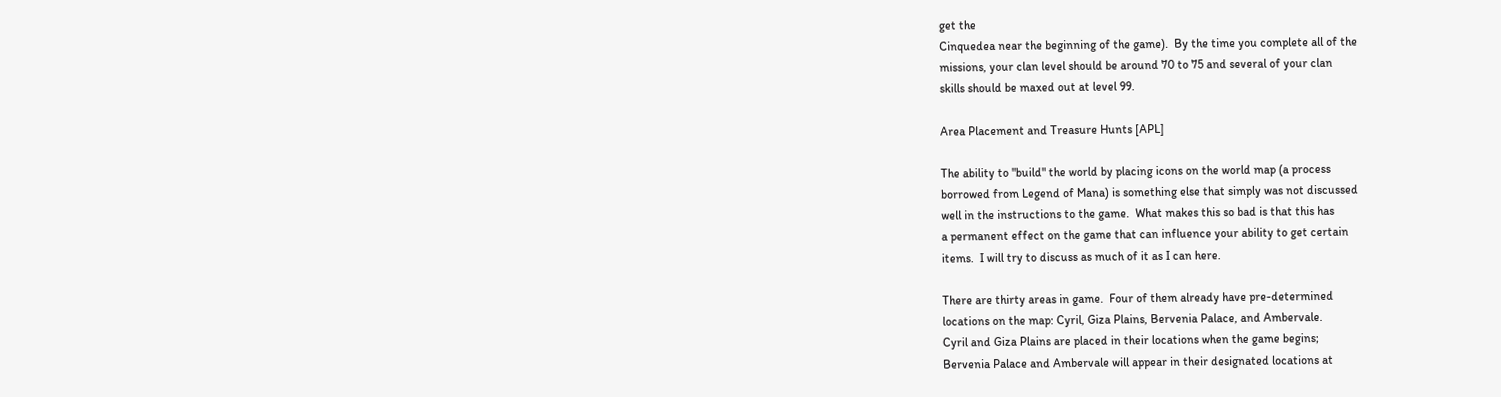get the
Cinquedea near the beginning of the game).  By the time you complete all of the
missions, your clan level should be around 70 to 75 and several of your clan
skills should be maxed out at level 99.

Area Placement and Treasure Hunts [APL]

The ability to "build" the world by placing icons on the world map (a process
borrowed from Legend of Mana) is something else that simply was not discussed
well in the instructions to the game.  What makes this so bad is that this has
a permanent effect on the game that can influence your ability to get certain
items.  I will try to discuss as much of it as I can here.

There are thirty areas in game.  Four of them already have pre-determined
locations on the map: Cyril, Giza Plains, Bervenia Palace, and Ambervale.
Cyril and Giza Plains are placed in their locations when the game begins;
Bervenia Palace and Ambervale will appear in their designated locations at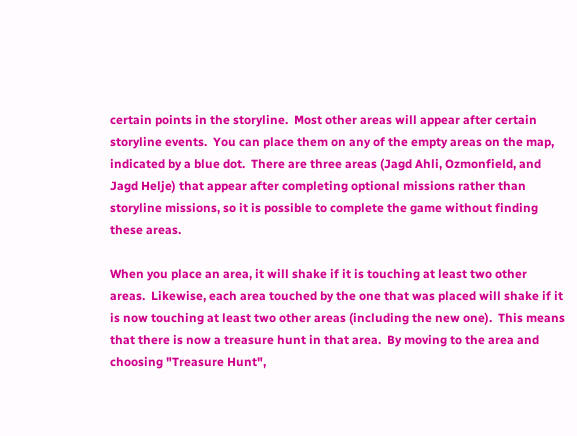certain points in the storyline.  Most other areas will appear after certain
storyline events.  You can place them on any of the empty areas on the map,
indicated by a blue dot.  There are three areas (Jagd Ahli, Ozmonfield, and
Jagd Helje) that appear after completing optional missions rather than
storyline missions, so it is possible to complete the game without finding
these areas.

When you place an area, it will shake if it is touching at least two other
areas.  Likewise, each area touched by the one that was placed will shake if it
is now touching at least two other areas (including the new one).  This means
that there is now a treasure hunt in that area.  By moving to the area and
choosing "Treasure Hunt",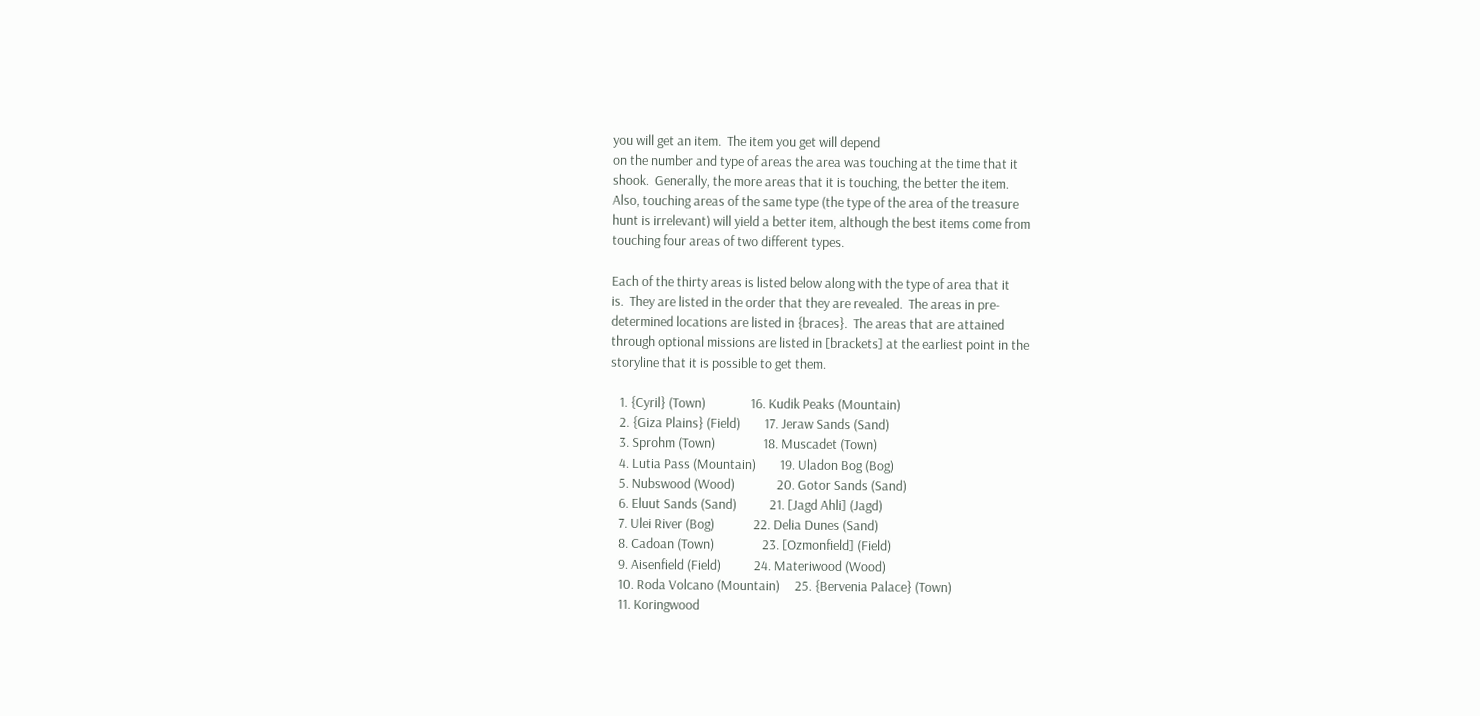you will get an item.  The item you get will depend
on the number and type of areas the area was touching at the time that it
shook.  Generally, the more areas that it is touching, the better the item.
Also, touching areas of the same type (the type of the area of the treasure
hunt is irrelevant) will yield a better item, although the best items come from
touching four areas of two different types.

Each of the thirty areas is listed below along with the type of area that it
is.  They are listed in the order that they are revealed.  The areas in pre-
determined locations are listed in {braces}.  The areas that are attained
through optional missions are listed in [brackets] at the earliest point in the
storyline that it is possible to get them.

   1. {Cyril} (Town)               16. Kudik Peaks (Mountain)
   2. {Giza Plains} (Field)        17. Jeraw Sands (Sand)
   3. Sprohm (Town)                18. Muscadet (Town)
   4. Lutia Pass (Mountain)        19. Uladon Bog (Bog)
   5. Nubswood (Wood)              20. Gotor Sands (Sand)
   6. Eluut Sands (Sand)           21. [Jagd Ahli] (Jagd)
   7. Ulei River (Bog)             22. Delia Dunes (Sand)
   8. Cadoan (Town)                23. [Ozmonfield] (Field)
   9. Aisenfield (Field)           24. Materiwood (Wood)
   10. Roda Volcano (Mountain)     25. {Bervenia Palace} (Town)
   11. Koringwood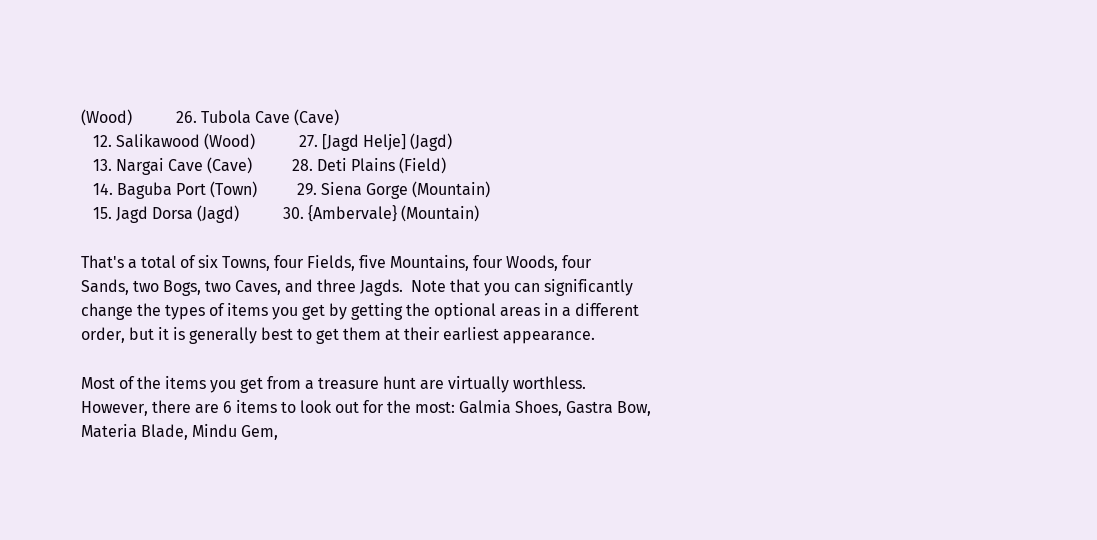(Wood)           26. Tubola Cave (Cave)
   12. Salikawood (Wood)           27. [Jagd Helje] (Jagd)
   13. Nargai Cave (Cave)          28. Deti Plains (Field)
   14. Baguba Port (Town)          29. Siena Gorge (Mountain)
   15. Jagd Dorsa (Jagd)           30. {Ambervale} (Mountain)

That's a total of six Towns, four Fields, five Mountains, four Woods, four
Sands, two Bogs, two Caves, and three Jagds.  Note that you can significantly
change the types of items you get by getting the optional areas in a different
order, but it is generally best to get them at their earliest appearance.

Most of the items you get from a treasure hunt are virtually worthless.
However, there are 6 items to look out for the most: Galmia Shoes, Gastra Bow,
Materia Blade, Mindu Gem,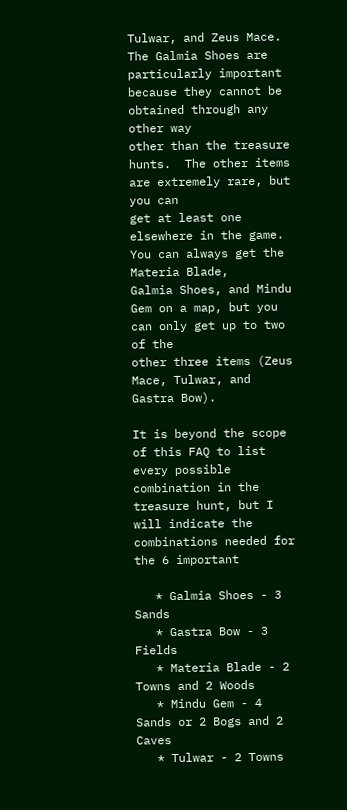Tulwar, and Zeus Mace.  The Galmia Shoes are
particularly important because they cannot be obtained through any other way
other than the treasure hunts.  The other items are extremely rare, but you can
get at least one elsewhere in the game.  You can always get the Materia Blade,
Galmia Shoes, and Mindu Gem on a map, but you can only get up to two of the
other three items (Zeus Mace, Tulwar, and Gastra Bow).

It is beyond the scope of this FAQ to list every possible combination in the
treasure hunt, but I will indicate the combinations needed for the 6 important

   * Galmia Shoes - 3 Sands
   * Gastra Bow - 3 Fields
   * Materia Blade - 2 Towns and 2 Woods
   * Mindu Gem - 4 Sands or 2 Bogs and 2 Caves
   * Tulwar - 2 Towns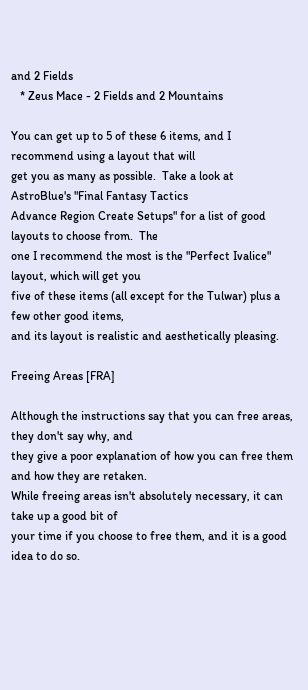and 2 Fields
   * Zeus Mace - 2 Fields and 2 Mountains

You can get up to 5 of these 6 items, and I recommend using a layout that will
get you as many as possible.  Take a look at AstroBlue's "Final Fantasy Tactics
Advance Region Create Setups" for a list of good layouts to choose from.  The
one I recommend the most is the "Perfect Ivalice" layout, which will get you
five of these items (all except for the Tulwar) plus a few other good items,
and its layout is realistic and aesthetically pleasing.

Freeing Areas [FRA]

Although the instructions say that you can free areas, they don't say why, and
they give a poor explanation of how you can free them and how they are retaken.
While freeing areas isn't absolutely necessary, it can take up a good bit of
your time if you choose to free them, and it is a good idea to do so.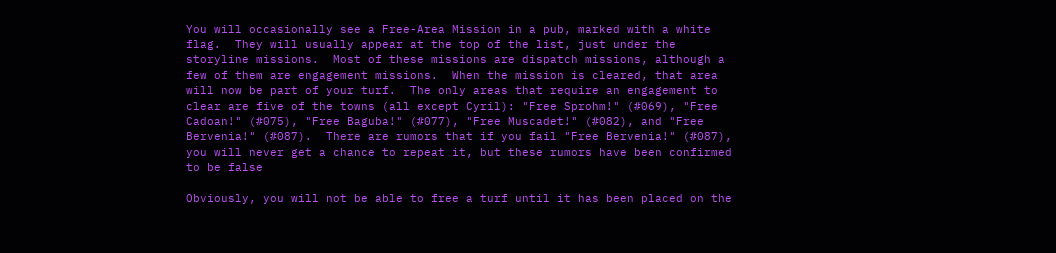You will occasionally see a Free-Area Mission in a pub, marked with a white
flag.  They will usually appear at the top of the list, just under the
storyline missions.  Most of these missions are dispatch missions, although a
few of them are engagement missions.  When the mission is cleared, that area
will now be part of your turf.  The only areas that require an engagement to
clear are five of the towns (all except Cyril): "Free Sprohm!" (#069), "Free
Cadoan!" (#075), "Free Baguba!" (#077), "Free Muscadet!" (#082), and "Free
Bervenia!" (#087).  There are rumors that if you fail "Free Bervenia!" (#087),
you will never get a chance to repeat it, but these rumors have been confirmed
to be false

Obviously, you will not be able to free a turf until it has been placed on the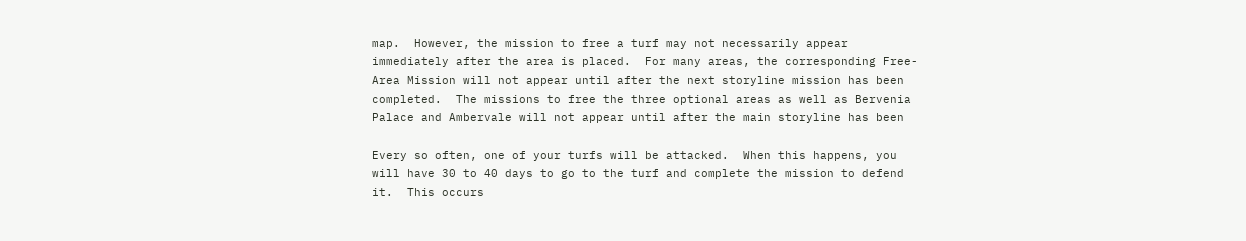map.  However, the mission to free a turf may not necessarily appear
immediately after the area is placed.  For many areas, the corresponding Free-
Area Mission will not appear until after the next storyline mission has been
completed.  The missions to free the three optional areas as well as Bervenia
Palace and Ambervale will not appear until after the main storyline has been

Every so often, one of your turfs will be attacked.  When this happens, you
will have 30 to 40 days to go to the turf and complete the mission to defend
it.  This occurs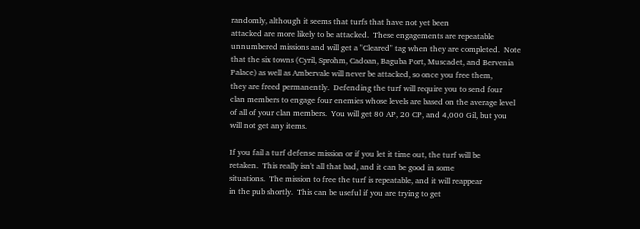randomly, although it seems that turfs that have not yet been
attacked are more likely to be attacked.  These engagements are repeatable
unnumbered missions and will get a "Cleared" tag when they are completed.  Note
that the six towns (Cyril, Sprohm, Cadoan, Baguba Port, Muscadet, and Bervenia
Palace) as well as Ambervale will never be attacked, so once you free them,
they are freed permanently.  Defending the turf will require you to send four
clan members to engage four enemies whose levels are based on the average level
of all of your clan members.  You will get 80 AP, 20 CP, and 4,000 Gil, but you
will not get any items.

If you fail a turf defense mission or if you let it time out, the turf will be
retaken.  This really isn't all that bad, and it can be good in some
situations.  The mission to free the turf is repeatable, and it will reappear
in the pub shortly.  This can be useful if you are trying to get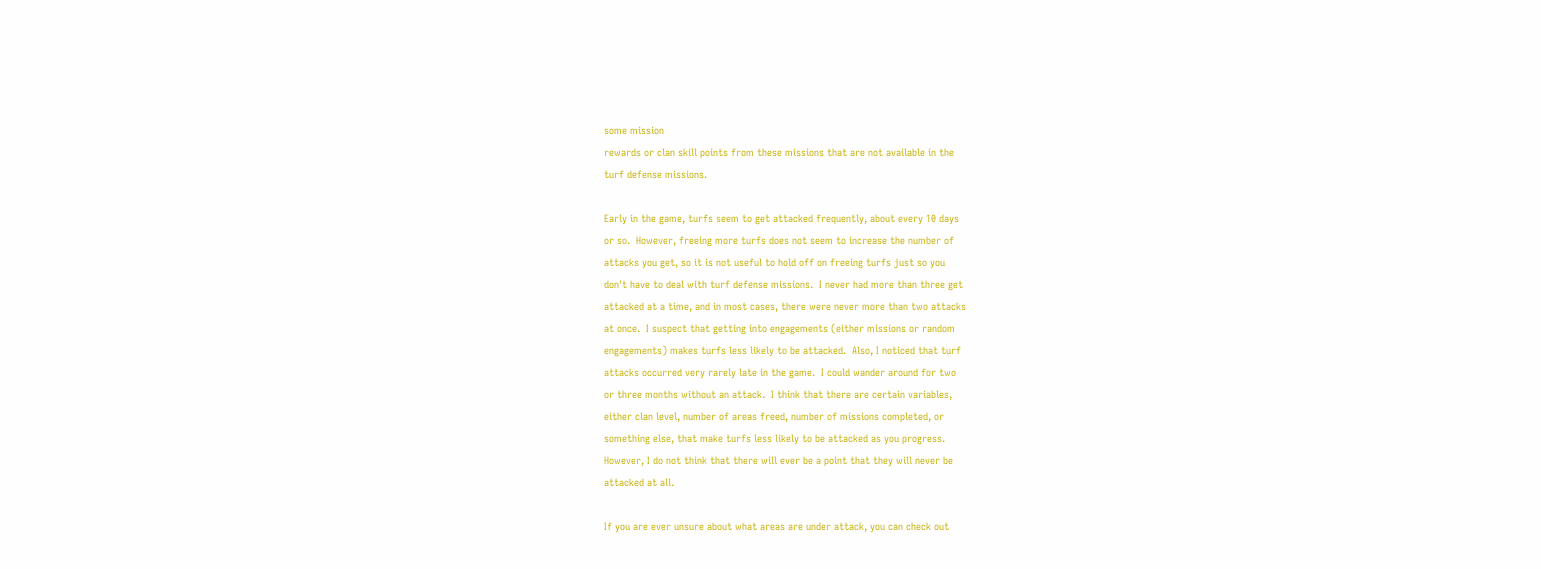some mission
rewards or clan skill points from these missions that are not available in the
turf defense missions.

Early in the game, turfs seem to get attacked frequently, about every 10 days
or so.  However, freeing more turfs does not seem to increase the number of
attacks you get, so it is not useful to hold off on freeing turfs just so you
don't have to deal with turf defense missions.  I never had more than three get
attacked at a time, and in most cases, there were never more than two attacks
at once.  I suspect that getting into engagements (either missions or random
engagements) makes turfs less likely to be attacked.  Also, I noticed that turf
attacks occurred very rarely late in the game.  I could wander around for two
or three months without an attack.  I think that there are certain variables,
either clan level, number of areas freed, number of missions completed, or
something else, that make turfs less likely to be attacked as you progress.
However, I do not think that there will ever be a point that they will never be
attacked at all.

If you are ever unsure about what areas are under attack, you can check out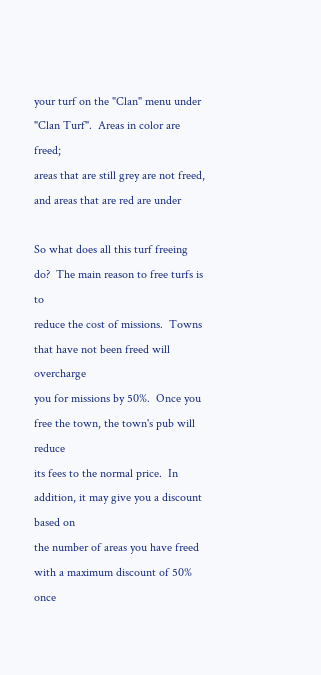your turf on the "Clan" menu under "Clan Turf".  Areas in color are freed;
areas that are still grey are not freed, and areas that are red are under

So what does all this turf freeing do?  The main reason to free turfs is to
reduce the cost of missions.  Towns that have not been freed will overcharge
you for missions by 50%.  Once you free the town, the town's pub will reduce
its fees to the normal price.  In addition, it may give you a discount based on
the number of areas you have freed with a maximum discount of 50% once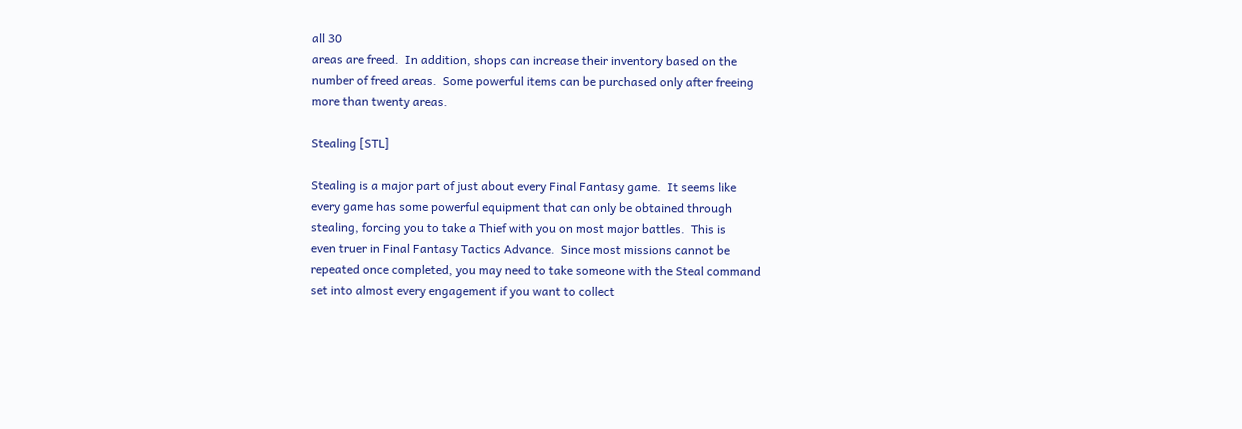all 30
areas are freed.  In addition, shops can increase their inventory based on the
number of freed areas.  Some powerful items can be purchased only after freeing
more than twenty areas.

Stealing [STL]

Stealing is a major part of just about every Final Fantasy game.  It seems like
every game has some powerful equipment that can only be obtained through
stealing, forcing you to take a Thief with you on most major battles.  This is
even truer in Final Fantasy Tactics Advance.  Since most missions cannot be
repeated once completed, you may need to take someone with the Steal command
set into almost every engagement if you want to collect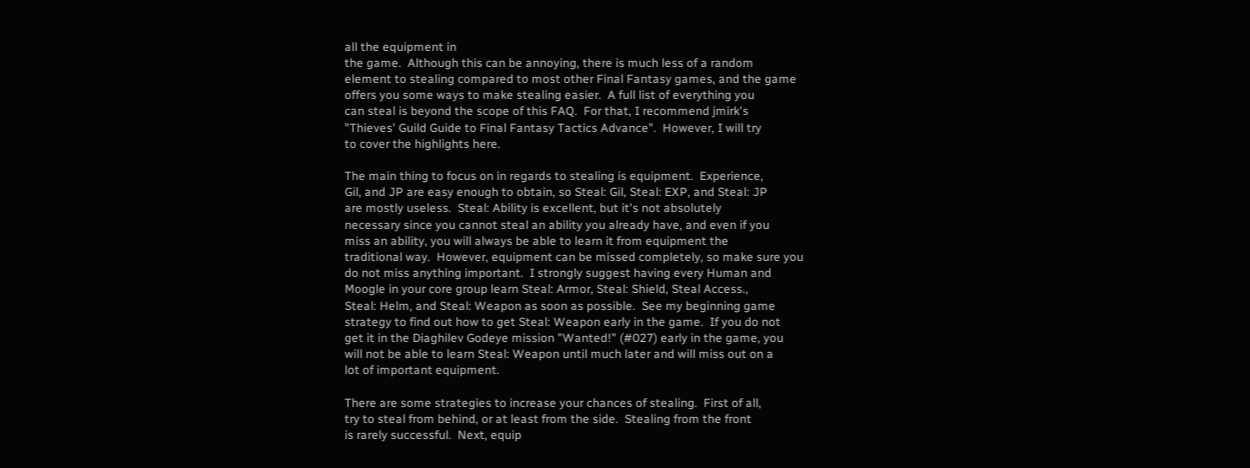all the equipment in
the game.  Although this can be annoying, there is much less of a random
element to stealing compared to most other Final Fantasy games, and the game
offers you some ways to make stealing easier.  A full list of everything you
can steal is beyond the scope of this FAQ.  For that, I recommend jmirk's
"Thieves' Guild Guide to Final Fantasy Tactics Advance".  However, I will try
to cover the highlights here.

The main thing to focus on in regards to stealing is equipment.  Experience,
Gil, and JP are easy enough to obtain, so Steal: Gil, Steal: EXP, and Steal: JP
are mostly useless.  Steal: Ability is excellent, but it's not absolutely
necessary since you cannot steal an ability you already have, and even if you
miss an ability, you will always be able to learn it from equipment the
traditional way.  However, equipment can be missed completely, so make sure you
do not miss anything important.  I strongly suggest having every Human and
Moogle in your core group learn Steal: Armor, Steal: Shield, Steal Access.,
Steal: Helm, and Steal: Weapon as soon as possible.  See my beginning game
strategy to find out how to get Steal: Weapon early in the game.  If you do not
get it in the Diaghilev Godeye mission "Wanted!" (#027) early in the game, you
will not be able to learn Steal: Weapon until much later and will miss out on a
lot of important equipment.

There are some strategies to increase your chances of stealing.  First of all,
try to steal from behind, or at least from the side.  Stealing from the front
is rarely successful.  Next, equip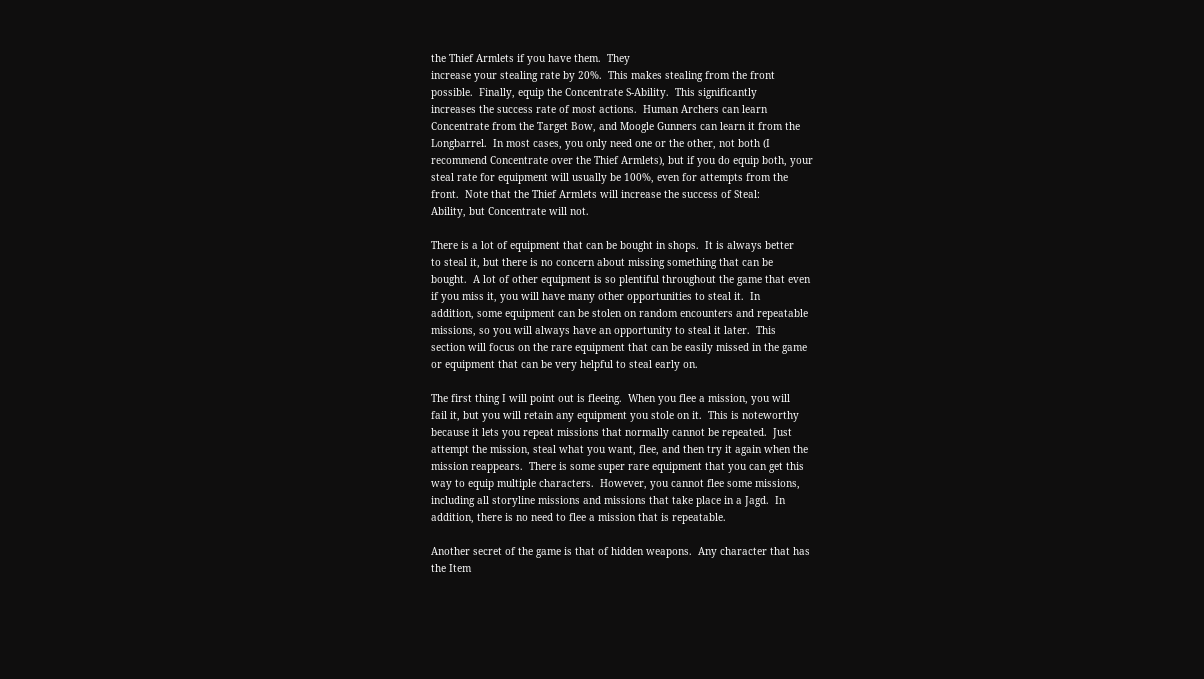the Thief Armlets if you have them.  They
increase your stealing rate by 20%.  This makes stealing from the front
possible.  Finally, equip the Concentrate S-Ability.  This significantly
increases the success rate of most actions.  Human Archers can learn
Concentrate from the Target Bow, and Moogle Gunners can learn it from the
Longbarrel.  In most cases, you only need one or the other, not both (I
recommend Concentrate over the Thief Armlets), but if you do equip both, your
steal rate for equipment will usually be 100%, even for attempts from the
front.  Note that the Thief Armlets will increase the success of Steal:
Ability, but Concentrate will not.

There is a lot of equipment that can be bought in shops.  It is always better
to steal it, but there is no concern about missing something that can be
bought.  A lot of other equipment is so plentiful throughout the game that even
if you miss it, you will have many other opportunities to steal it.  In
addition, some equipment can be stolen on random encounters and repeatable
missions, so you will always have an opportunity to steal it later.  This
section will focus on the rare equipment that can be easily missed in the game
or equipment that can be very helpful to steal early on.

The first thing I will point out is fleeing.  When you flee a mission, you will
fail it, but you will retain any equipment you stole on it.  This is noteworthy
because it lets you repeat missions that normally cannot be repeated.  Just
attempt the mission, steal what you want, flee, and then try it again when the
mission reappears.  There is some super rare equipment that you can get this
way to equip multiple characters.  However, you cannot flee some missions,
including all storyline missions and missions that take place in a Jagd.  In
addition, there is no need to flee a mission that is repeatable.

Another secret of the game is that of hidden weapons.  Any character that has
the Item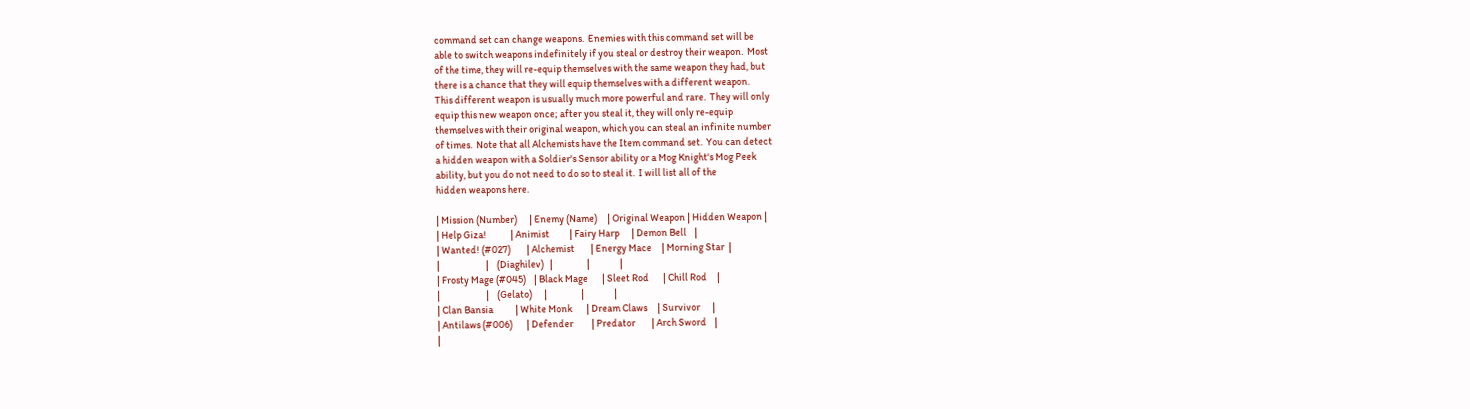command set can change weapons.  Enemies with this command set will be
able to switch weapons indefinitely if you steal or destroy their weapon.  Most
of the time, they will re-equip themselves with the same weapon they had, but
there is a chance that they will equip themselves with a different weapon.
This different weapon is usually much more powerful and rare.  They will only
equip this new weapon once; after you steal it, they will only re-equip
themselves with their original weapon, which you can steal an infinite number
of times.  Note that all Alchemists have the Item command set.  You can detect
a hidden weapon with a Soldier's Sensor ability or a Mog Knight's Mog Peek
ability, but you do not need to do so to steal it.  I will list all of the
hidden weapons here.

| Mission (Number)      | Enemy (Name)     | Original Weapon | Hidden Weapon |
| Help Giza!            | Animist          | Fairy Harp      | Demon Bell    |
| Wanted! (#027)        | Alchemist        | Energy Mace     | Morning Star  |
|                       |    (Diaghilev)   |                 |               |
| Frosty Mage (#045)    | Black Mage       | Sleet Rod       | Chill Rod     |
|                       |    (Gelato)      |                 |               |
| Clan Bansia           | White Monk       | Dream Claws     | Survivor      |
| Antilaws (#006)       | Defender         | Predator        | Arch Sword    |
|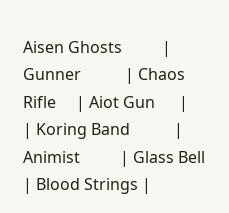Aisen Ghosts          | Gunner           | Chaos Rifle     | Aiot Gun      |
| Koring Band           | Animist          | Glass Bell      | Blood Strings |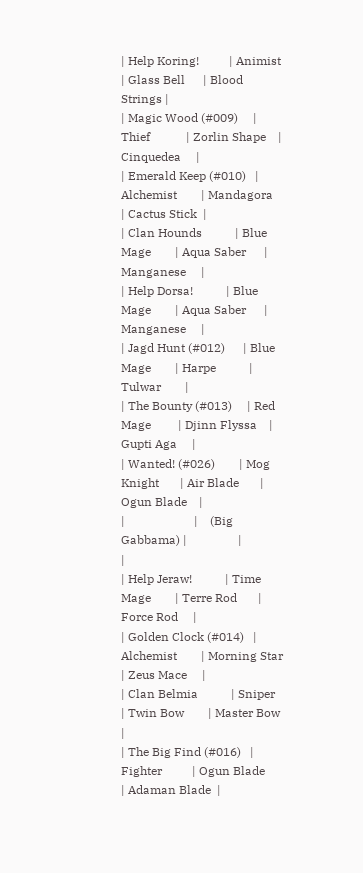| Help Koring!          | Animist          | Glass Bell      | Blood Strings |
| Magic Wood (#009)     | Thief            | Zorlin Shape    | Cinquedea     |
| Emerald Keep (#010)   | Alchemist        | Mandagora       | Cactus Stick  |
| Clan Hounds           | Blue Mage        | Aqua Saber      | Manganese     |
| Help Dorsa!           | Blue Mage        | Aqua Saber      | Manganese     |
| Jagd Hunt (#012)      | Blue Mage        | Harpe           | Tulwar        |
| The Bounty (#013)     | Red Mage         | Djinn Flyssa    | Gupti Aga     |
| Wanted! (#026)        | Mog Knight       | Air Blade       | Ogun Blade    |
|                       |    (Big Gabbama) |                 |               |
| Help Jeraw!           | Time Mage        | Terre Rod       | Force Rod     |
| Golden Clock (#014)   | Alchemist        | Morning Star    | Zeus Mace     |
| Clan Belmia           | Sniper           | Twin Bow        | Master Bow    |
| The Big Find (#016)   | Fighter          | Ogun Blade      | Adaman Blade  |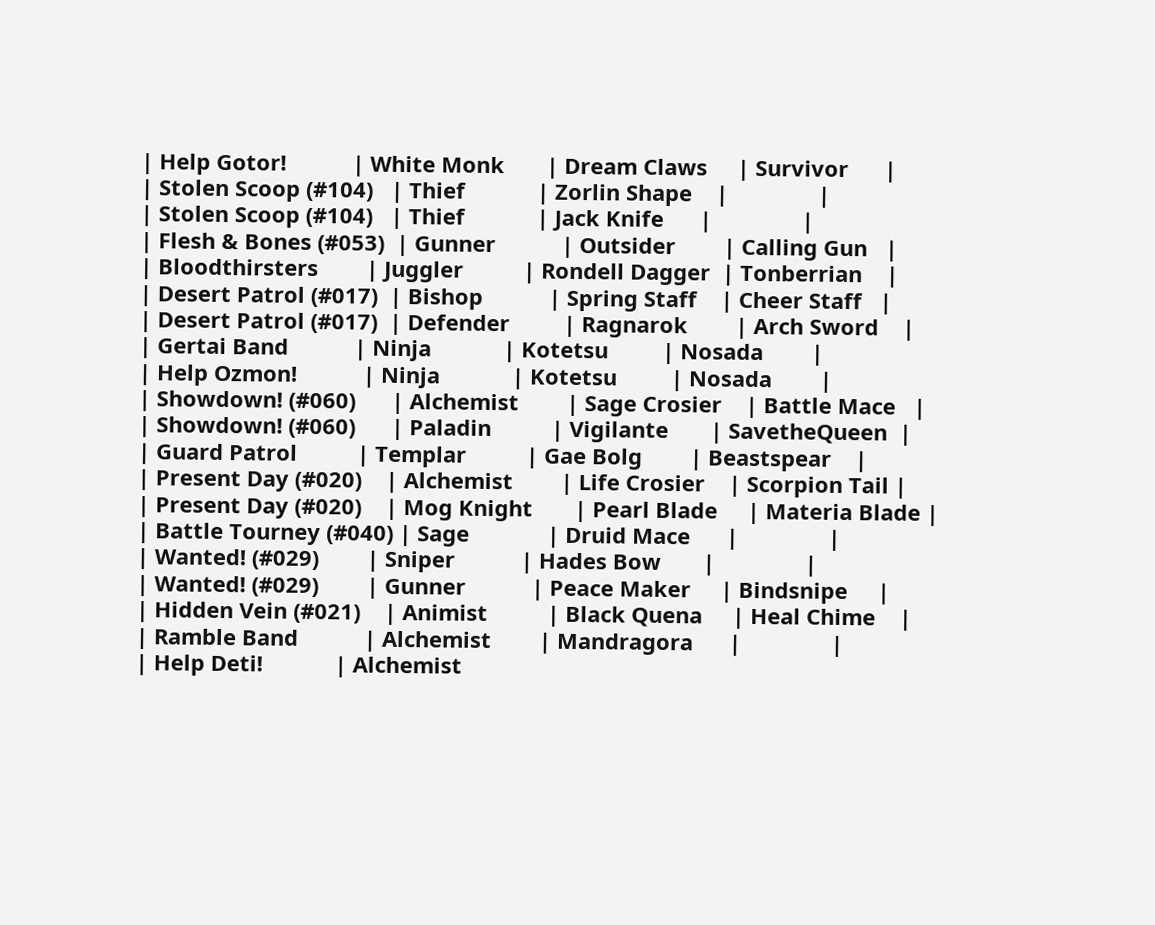| Help Gotor!           | White Monk       | Dream Claws     | Survivor      |
| Stolen Scoop (#104)   | Thief            | Zorlin Shape    |               |
| Stolen Scoop (#104)   | Thief            | Jack Knife      |               |
| Flesh & Bones (#053)  | Gunner           | Outsider        | Calling Gun   |
| Bloodthirsters        | Juggler          | Rondell Dagger  | Tonberrian    |
| Desert Patrol (#017)  | Bishop           | Spring Staff    | Cheer Staff   |
| Desert Patrol (#017)  | Defender         | Ragnarok        | Arch Sword    |
| Gertai Band           | Ninja            | Kotetsu         | Nosada        |
| Help Ozmon!           | Ninja            | Kotetsu         | Nosada        |
| Showdown! (#060)      | Alchemist        | Sage Crosier    | Battle Mace   |
| Showdown! (#060)      | Paladin          | Vigilante       | SavetheQueen  |
| Guard Patrol          | Templar          | Gae Bolg        | Beastspear    |
| Present Day (#020)    | Alchemist        | Life Crosier    | Scorpion Tail |
| Present Day (#020)    | Mog Knight       | Pearl Blade     | Materia Blade |
| Battle Tourney (#040) | Sage             | Druid Mace      |               |
| Wanted! (#029)        | Sniper           | Hades Bow       |               |
| Wanted! (#029)        | Gunner           | Peace Maker     | Bindsnipe     |
| Hidden Vein (#021)    | Animist          | Black Quena     | Heal Chime    |
| Ramble Band           | Alchemist        | Mandragora      |               |
| Help Deti!            | Alchemist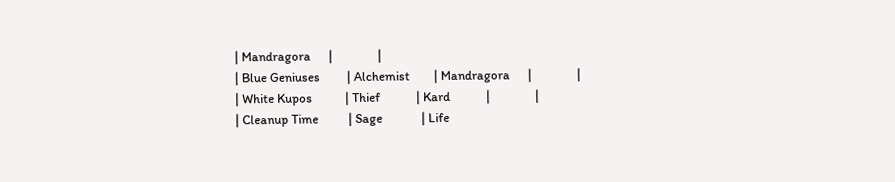| Mandragora      |               |
| Blue Geniuses         | Alchemist        | Mandragora      |               |
| White Kupos           | Thief            | Kard            |               |
| Cleanup Time          | Sage             | Life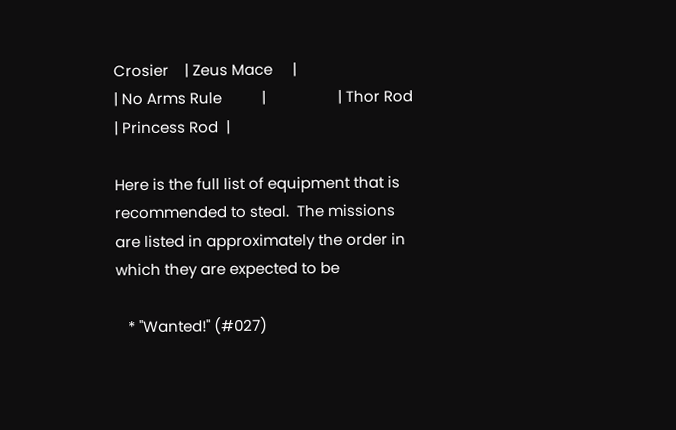Crosier    | Zeus Mace     |
| No Arms Rule          |                  | Thor Rod        | Princess Rod  |

Here is the full list of equipment that is recommended to steal.  The missions
are listed in approximately the order in which they are expected to be

   * "Wanted!" (#027)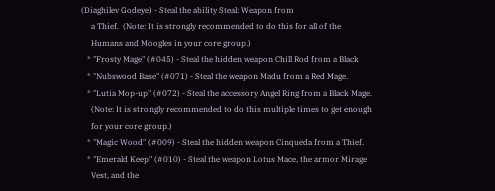(Diaghilev Godeye) - Steal the ability Steal: Weapon from
     a Thief.  (Note: It is strongly recommended to do this for all of the
     Humans and Moogles in your core group.)
   * "Frosty Mage" (#045) - Steal the hidden weapon Chill Rod from a Black
   * "Nubswood Base" (#071) - Steal the weapon Madu from a Red Mage.
   * "Lutia Mop-up" (#072) - Steal the accessory Angel Ring from a Black Mage.
     (Note: It is strongly recommended to do this multiple times to get enough
     for your core group.)
   * "Magic Wood" (#009) - Steal the hidden weapon Cinqueda from a Thief.
   * "Emerald Keep" (#010) - Steal the weapon Lotus Mace, the armor Mirage
     Vest, and the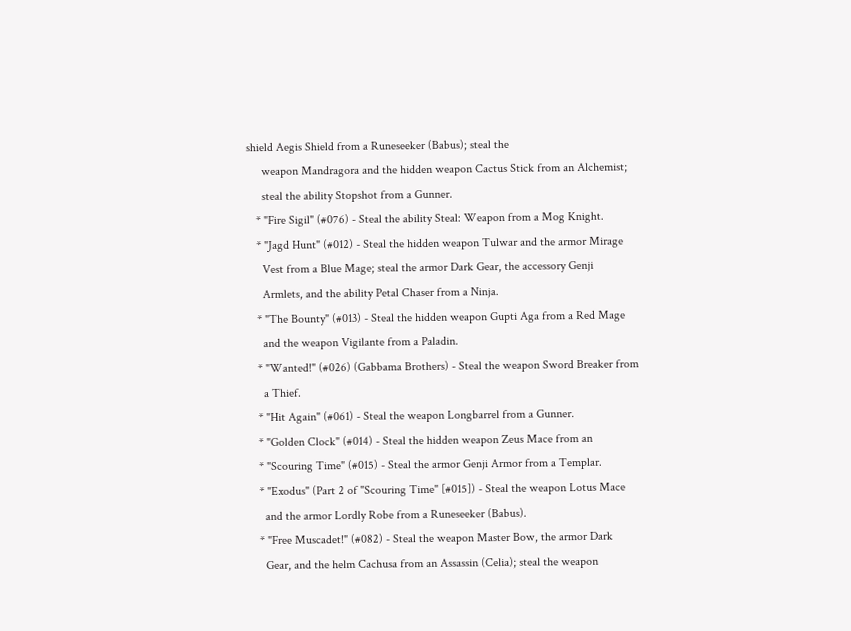shield Aegis Shield from a Runeseeker (Babus); steal the
     weapon Mandragora and the hidden weapon Cactus Stick from an Alchemist;
     steal the ability Stopshot from a Gunner.
   * "Fire Sigil" (#076) - Steal the ability Steal: Weapon from a Mog Knight.
   * "Jagd Hunt" (#012) - Steal the hidden weapon Tulwar and the armor Mirage
     Vest from a Blue Mage; steal the armor Dark Gear, the accessory Genji
     Armlets, and the ability Petal Chaser from a Ninja.
   * "The Bounty" (#013) - Steal the hidden weapon Gupti Aga from a Red Mage
     and the weapon Vigilante from a Paladin.
   * "Wanted!" (#026) (Gabbama Brothers) - Steal the weapon Sword Breaker from
     a Thief.
   * "Hit Again" (#061) - Steal the weapon Longbarrel from a Gunner.
   * "Golden Clock" (#014) - Steal the hidden weapon Zeus Mace from an
   * "Scouring Time" (#015) - Steal the armor Genji Armor from a Templar.
   * "Exodus" (Part 2 of "Scouring Time" [#015]) - Steal the weapon Lotus Mace
     and the armor Lordly Robe from a Runeseeker (Babus).
   * "Free Muscadet!" (#082) - Steal the weapon Master Bow, the armor Dark
     Gear, and the helm Cachusa from an Assassin (Celia); steal the weapon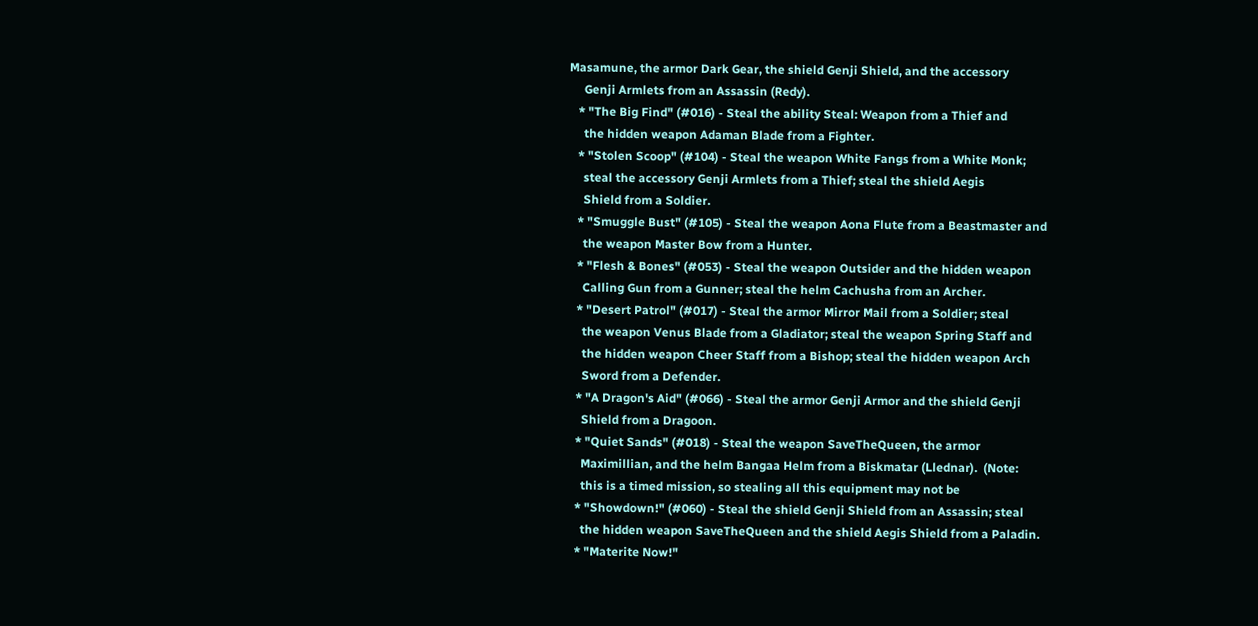Masamune, the armor Dark Gear, the shield Genji Shield, and the accessory
     Genji Armlets from an Assassin (Redy).
   * "The Big Find" (#016) - Steal the ability Steal: Weapon from a Thief and
     the hidden weapon Adaman Blade from a Fighter.
   * "Stolen Scoop" (#104) - Steal the weapon White Fangs from a White Monk;
     steal the accessory Genji Armlets from a Thief; steal the shield Aegis
     Shield from a Soldier.
   * "Smuggle Bust" (#105) - Steal the weapon Aona Flute from a Beastmaster and
     the weapon Master Bow from a Hunter.
   * "Flesh & Bones" (#053) - Steal the weapon Outsider and the hidden weapon
     Calling Gun from a Gunner; steal the helm Cachusha from an Archer.
   * "Desert Patrol" (#017) - Steal the armor Mirror Mail from a Soldier; steal
     the weapon Venus Blade from a Gladiator; steal the weapon Spring Staff and
     the hidden weapon Cheer Staff from a Bishop; steal the hidden weapon Arch
     Sword from a Defender.
   * "A Dragon's Aid" (#066) - Steal the armor Genji Armor and the shield Genji
     Shield from a Dragoon.
   * "Quiet Sands" (#018) - Steal the weapon SaveTheQueen, the armor
     Maximillian, and the helm Bangaa Helm from a Biskmatar (Llednar).  (Note:
     this is a timed mission, so stealing all this equipment may not be
   * "Showdown!" (#060) - Steal the shield Genji Shield from an Assassin; steal
     the hidden weapon SaveTheQueen and the shield Aegis Shield from a Paladin.
   * "Materite Now!"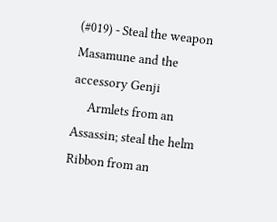(#019) - Steal the weapon Masamune and the accessory Genji
     Armlets from an Assassin; steal the helm Ribbon from an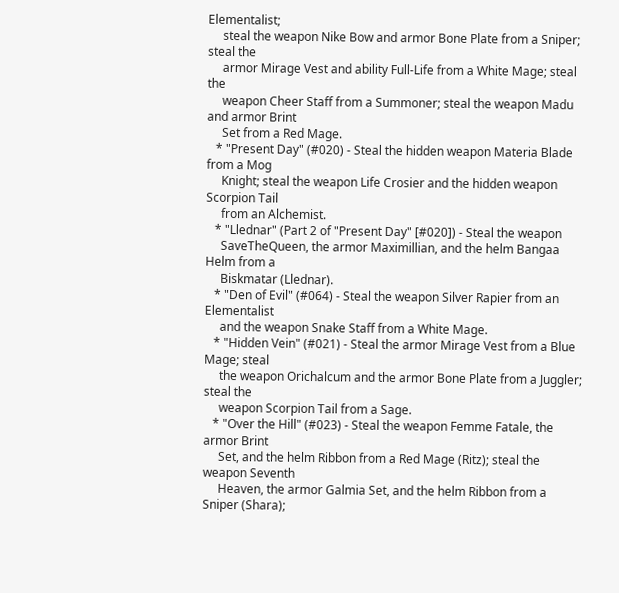Elementalist;
     steal the weapon Nike Bow and armor Bone Plate from a Sniper; steal the
     armor Mirage Vest and ability Full-Life from a White Mage; steal the
     weapon Cheer Staff from a Summoner; steal the weapon Madu and armor Brint
     Set from a Red Mage.
   * "Present Day" (#020) - Steal the hidden weapon Materia Blade from a Mog
     Knight; steal the weapon Life Crosier and the hidden weapon Scorpion Tail
     from an Alchemist.
   * "Llednar" (Part 2 of "Present Day" [#020]) - Steal the weapon
     SaveTheQueen, the armor Maximillian, and the helm Bangaa Helm from a
     Biskmatar (Llednar).
   * "Den of Evil" (#064) - Steal the weapon Silver Rapier from an Elementalist
     and the weapon Snake Staff from a White Mage.
   * "Hidden Vein" (#021) - Steal the armor Mirage Vest from a Blue Mage; steal
     the weapon Orichalcum and the armor Bone Plate from a Juggler; steal the
     weapon Scorpion Tail from a Sage.
   * "Over the Hill" (#023) - Steal the weapon Femme Fatale, the armor Brint
     Set, and the helm Ribbon from a Red Mage (Ritz); steal the weapon Seventh
     Heaven, the armor Galmia Set, and the helm Ribbon from a Sniper (Shara);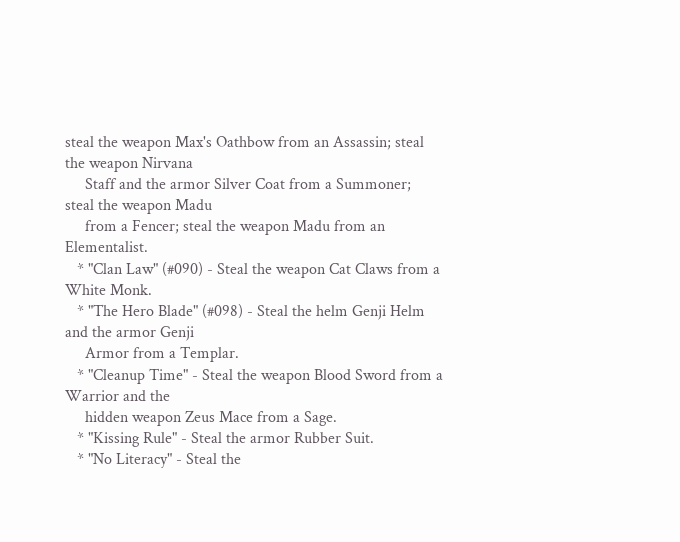steal the weapon Max's Oathbow from an Assassin; steal the weapon Nirvana
     Staff and the armor Silver Coat from a Summoner; steal the weapon Madu
     from a Fencer; steal the weapon Madu from an Elementalist.
   * "Clan Law" (#090) - Steal the weapon Cat Claws from a White Monk.
   * "The Hero Blade" (#098) - Steal the helm Genji Helm and the armor Genji
     Armor from a Templar.
   * "Cleanup Time" - Steal the weapon Blood Sword from a Warrior and the
     hidden weapon Zeus Mace from a Sage.
   * "Kissing Rule" - Steal the armor Rubber Suit.
   * "No Literacy" - Steal the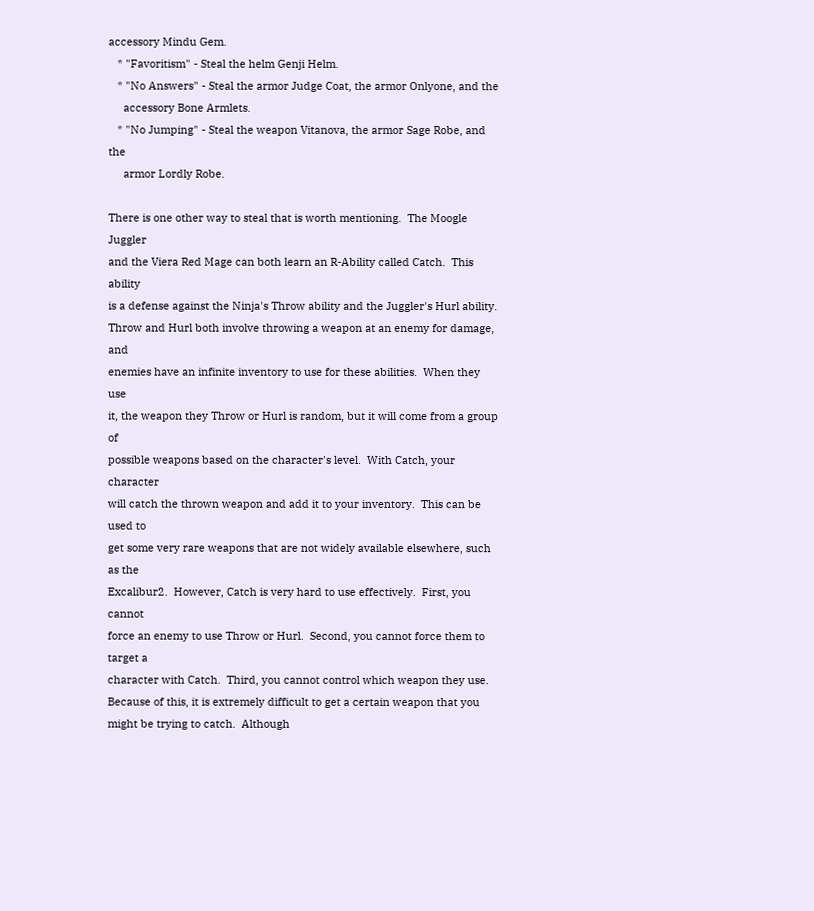accessory Mindu Gem.
   * "Favoritism" - Steal the helm Genji Helm.
   * "No Answers" - Steal the armor Judge Coat, the armor Onlyone, and the
     accessory Bone Armlets.
   * "No Jumping" - Steal the weapon Vitanova, the armor Sage Robe, and the
     armor Lordly Robe.

There is one other way to steal that is worth mentioning.  The Moogle Juggler
and the Viera Red Mage can both learn an R-Ability called Catch.  This ability
is a defense against the Ninja's Throw ability and the Juggler's Hurl ability.
Throw and Hurl both involve throwing a weapon at an enemy for damage, and
enemies have an infinite inventory to use for these abilities.  When they use
it, the weapon they Throw or Hurl is random, but it will come from a group of
possible weapons based on the character's level.  With Catch, your character
will catch the thrown weapon and add it to your inventory.  This can be used to
get some very rare weapons that are not widely available elsewhere, such as the
Excalibur2.  However, Catch is very hard to use effectively.  First, you cannot
force an enemy to use Throw or Hurl.  Second, you cannot force them to target a
character with Catch.  Third, you cannot control which weapon they use.
Because of this, it is extremely difficult to get a certain weapon that you
might be trying to catch.  Although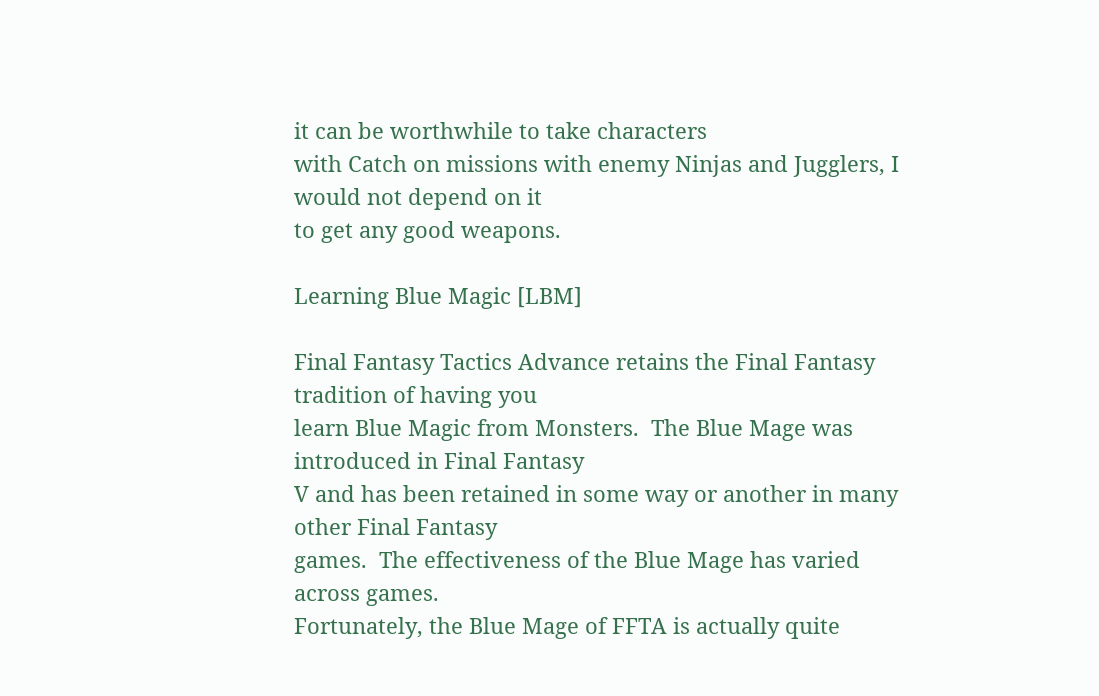it can be worthwhile to take characters
with Catch on missions with enemy Ninjas and Jugglers, I would not depend on it
to get any good weapons.

Learning Blue Magic [LBM]

Final Fantasy Tactics Advance retains the Final Fantasy tradition of having you
learn Blue Magic from Monsters.  The Blue Mage was introduced in Final Fantasy
V and has been retained in some way or another in many other Final Fantasy
games.  The effectiveness of the Blue Mage has varied across games.
Fortunately, the Blue Mage of FFTA is actually quite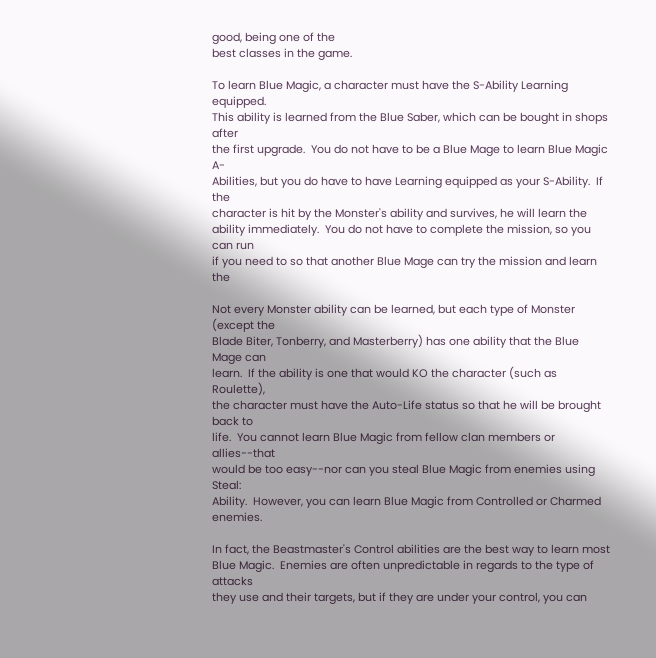good, being one of the
best classes in the game.

To learn Blue Magic, a character must have the S-Ability Learning equipped.
This ability is learned from the Blue Saber, which can be bought in shops after
the first upgrade.  You do not have to be a Blue Mage to learn Blue Magic A-
Abilities, but you do have to have Learning equipped as your S-Ability.  If the
character is hit by the Monster's ability and survives, he will learn the
ability immediately.  You do not have to complete the mission, so you can run
if you need to so that another Blue Mage can try the mission and learn the

Not every Monster ability can be learned, but each type of Monster (except the
Blade Biter, Tonberry, and Masterberry) has one ability that the Blue Mage can
learn.  If the ability is one that would KO the character (such as Roulette),
the character must have the Auto-Life status so that he will be brought back to
life.  You cannot learn Blue Magic from fellow clan members or allies--that
would be too easy--nor can you steal Blue Magic from enemies using Steal:
Ability.  However, you can learn Blue Magic from Controlled or Charmed enemies.

In fact, the Beastmaster's Control abilities are the best way to learn most
Blue Magic.  Enemies are often unpredictable in regards to the type of attacks
they use and their targets, but if they are under your control, you can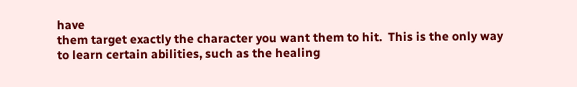have
them target exactly the character you want them to hit.  This is the only way
to learn certain abilities, such as the healing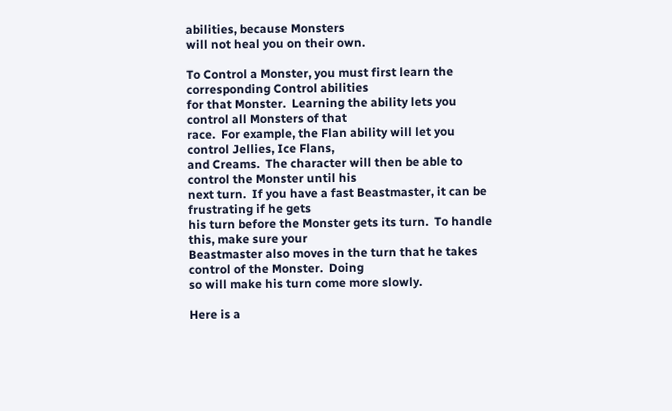abilities, because Monsters
will not heal you on their own.

To Control a Monster, you must first learn the corresponding Control abilities
for that Monster.  Learning the ability lets you control all Monsters of that
race.  For example, the Flan ability will let you control Jellies, Ice Flans,
and Creams.  The character will then be able to control the Monster until his
next turn.  If you have a fast Beastmaster, it can be frustrating if he gets
his turn before the Monster gets its turn.  To handle this, make sure your
Beastmaster also moves in the turn that he takes control of the Monster.  Doing
so will make his turn come more slowly.

Here is a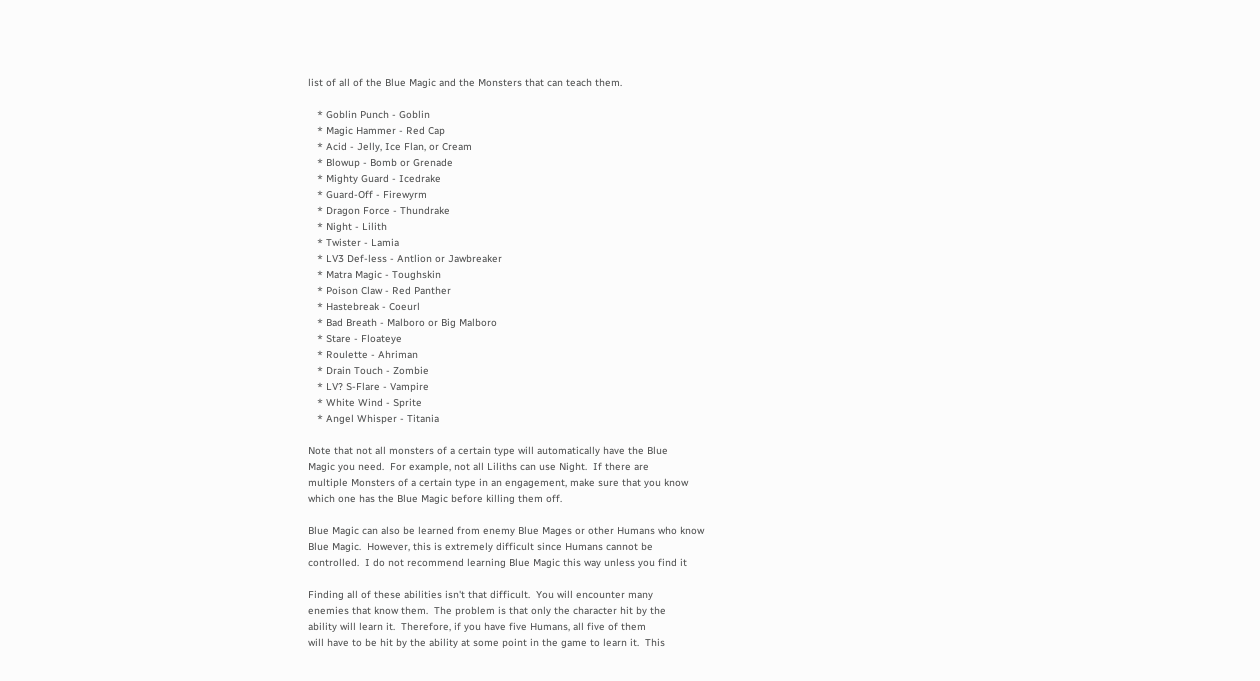list of all of the Blue Magic and the Monsters that can teach them.

   * Goblin Punch - Goblin
   * Magic Hammer - Red Cap
   * Acid - Jelly, Ice Flan, or Cream
   * Blowup - Bomb or Grenade
   * Mighty Guard - Icedrake
   * Guard-Off - Firewyrm
   * Dragon Force - Thundrake
   * Night - Lilith
   * Twister - Lamia
   * LV3 Def-less - Antlion or Jawbreaker
   * Matra Magic - Toughskin
   * Poison Claw - Red Panther
   * Hastebreak - Coeurl
   * Bad Breath - Malboro or Big Malboro
   * Stare - Floateye
   * Roulette - Ahriman
   * Drain Touch - Zombie
   * LV? S-Flare - Vampire
   * White Wind - Sprite
   * Angel Whisper - Titania

Note that not all monsters of a certain type will automatically have the Blue
Magic you need.  For example, not all Liliths can use Night.  If there are
multiple Monsters of a certain type in an engagement, make sure that you know
which one has the Blue Magic before killing them off.

Blue Magic can also be learned from enemy Blue Mages or other Humans who know
Blue Magic.  However, this is extremely difficult since Humans cannot be
controlled.  I do not recommend learning Blue Magic this way unless you find it

Finding all of these abilities isn't that difficult.  You will encounter many
enemies that know them.  The problem is that only the character hit by the
ability will learn it.  Therefore, if you have five Humans, all five of them
will have to be hit by the ability at some point in the game to learn it.  This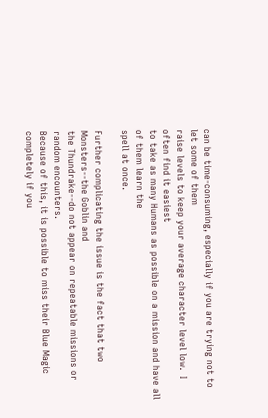can be time-consuming, especially if you are trying not to let some of them
raise levels to keep your average character level low.  I often find it easiest
to take as many Humans as possible on a mission and have all of them learn the
spell at once.

Further complicating the issue is the fact that two Monsters--the Goblin and
the Thundrake--do not appear on repeatable missions or random encounters.
Because of this, it is possible to miss their Blue Magic completely if you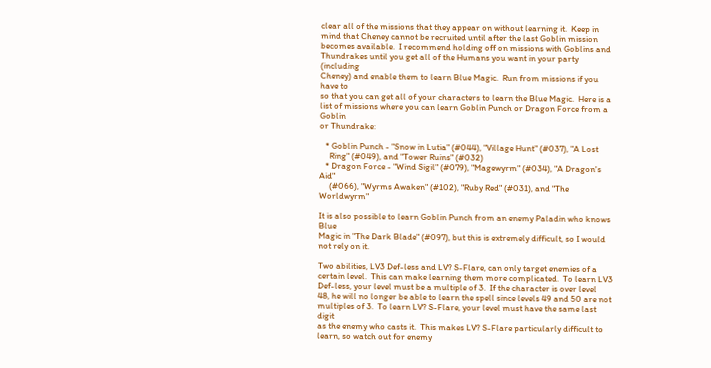clear all of the missions that they appear on without learning it.  Keep in
mind that Cheney cannot be recruited until after the last Goblin mission
becomes available.  I recommend holding off on missions with Goblins and
Thundrakes until you get all of the Humans you want in your party (including
Cheney) and enable them to learn Blue Magic.  Run from missions if you have to
so that you can get all of your characters to learn the Blue Magic.  Here is a
list of missions where you can learn Goblin Punch or Dragon Force from a Goblin
or Thundrake:

   * Goblin Punch - "Snow in Lutia" (#044), "Village Hunt" (#037), "A Lost
     Ring" (#049), and "Tower Ruins" (#032)
   * Dragon Force - "Wind Sigil" (#079), "Magewyrm" (#034), "A Dragon's Aid"
     (#066), "Wyrms Awaken" (#102), "Ruby Red" (#031), and "The Worldwyrm"

It is also possible to learn Goblin Punch from an enemy Paladin who knows Blue
Magic in "The Dark Blade" (#097), but this is extremely difficult, so I would
not rely on it.

Two abilities, LV3 Def-less and LV? S-Flare, can only target enemies of a
certain level.  This can make learning them more complicated.  To learn LV3
Def-less, your level must be a multiple of 3.  If the character is over level
48, he will no longer be able to learn the spell since levels 49 and 50 are not
multiples of 3.  To learn LV? S-Flare, your level must have the same last digit
as the enemy who casts it.  This makes LV? S-Flare particularly difficult to
learn, so watch out for enemy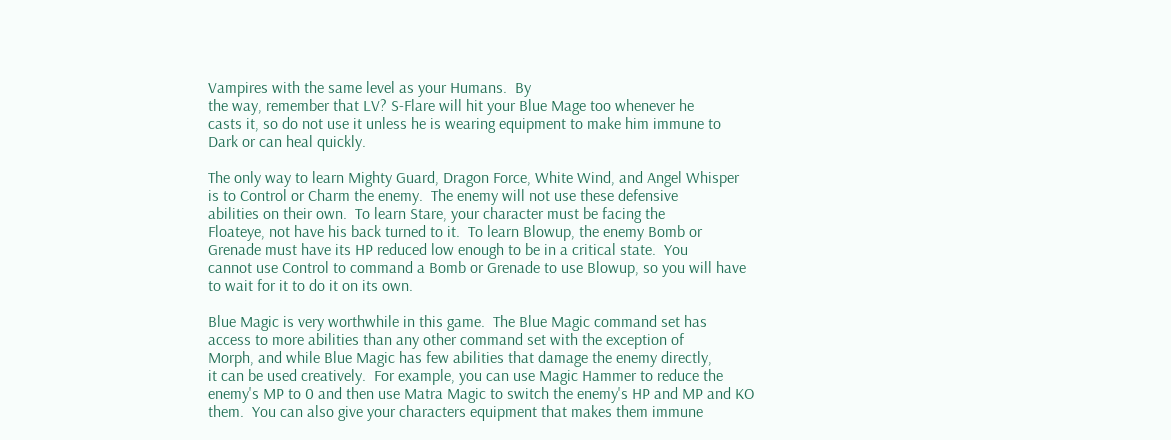Vampires with the same level as your Humans.  By
the way, remember that LV? S-Flare will hit your Blue Mage too whenever he
casts it, so do not use it unless he is wearing equipment to make him immune to
Dark or can heal quickly.

The only way to learn Mighty Guard, Dragon Force, White Wind, and Angel Whisper
is to Control or Charm the enemy.  The enemy will not use these defensive
abilities on their own.  To learn Stare, your character must be facing the
Floateye, not have his back turned to it.  To learn Blowup, the enemy Bomb or
Grenade must have its HP reduced low enough to be in a critical state.  You
cannot use Control to command a Bomb or Grenade to use Blowup, so you will have
to wait for it to do it on its own.

Blue Magic is very worthwhile in this game.  The Blue Magic command set has
access to more abilities than any other command set with the exception of
Morph, and while Blue Magic has few abilities that damage the enemy directly,
it can be used creatively.  For example, you can use Magic Hammer to reduce the
enemy's MP to 0 and then use Matra Magic to switch the enemy's HP and MP and KO
them.  You can also give your characters equipment that makes them immune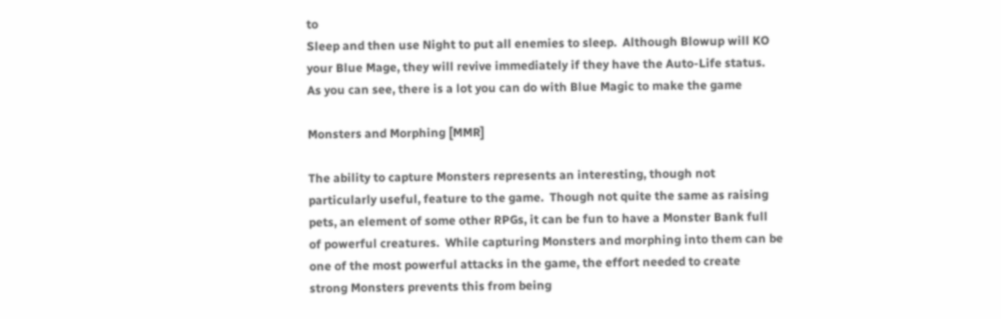to
Sleep and then use Night to put all enemies to sleep.  Although Blowup will KO
your Blue Mage, they will revive immediately if they have the Auto-Life status.
As you can see, there is a lot you can do with Blue Magic to make the game

Monsters and Morphing [MMR]

The ability to capture Monsters represents an interesting, though not
particularly useful, feature to the game.  Though not quite the same as raising
pets, an element of some other RPGs, it can be fun to have a Monster Bank full
of powerful creatures.  While capturing Monsters and morphing into them can be
one of the most powerful attacks in the game, the effort needed to create
strong Monsters prevents this from being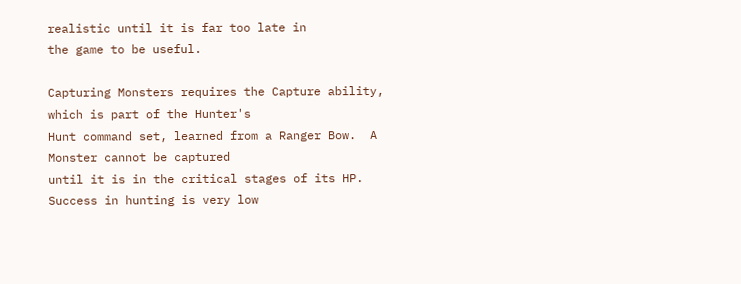realistic until it is far too late in
the game to be useful.

Capturing Monsters requires the Capture ability, which is part of the Hunter's
Hunt command set, learned from a Ranger Bow.  A Monster cannot be captured
until it is in the critical stages of its HP.  Success in hunting is very low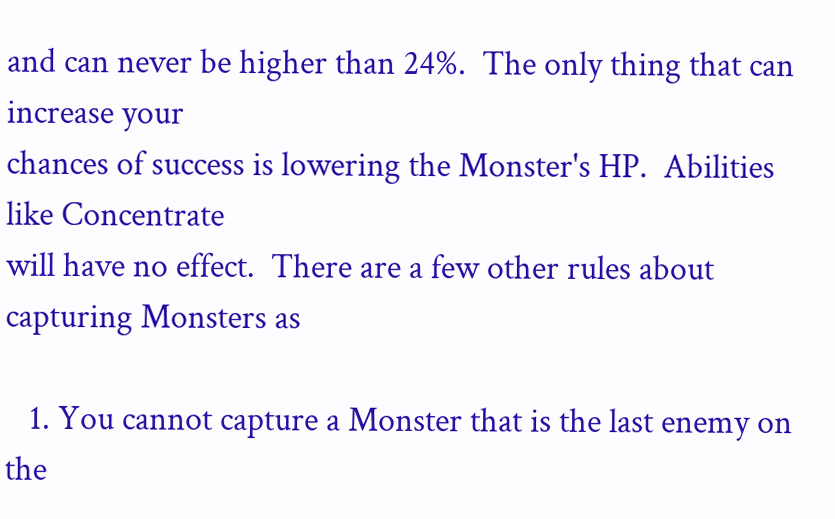and can never be higher than 24%.  The only thing that can increase your
chances of success is lowering the Monster's HP.  Abilities like Concentrate
will have no effect.  There are a few other rules about capturing Monsters as

   1. You cannot capture a Monster that is the last enemy on the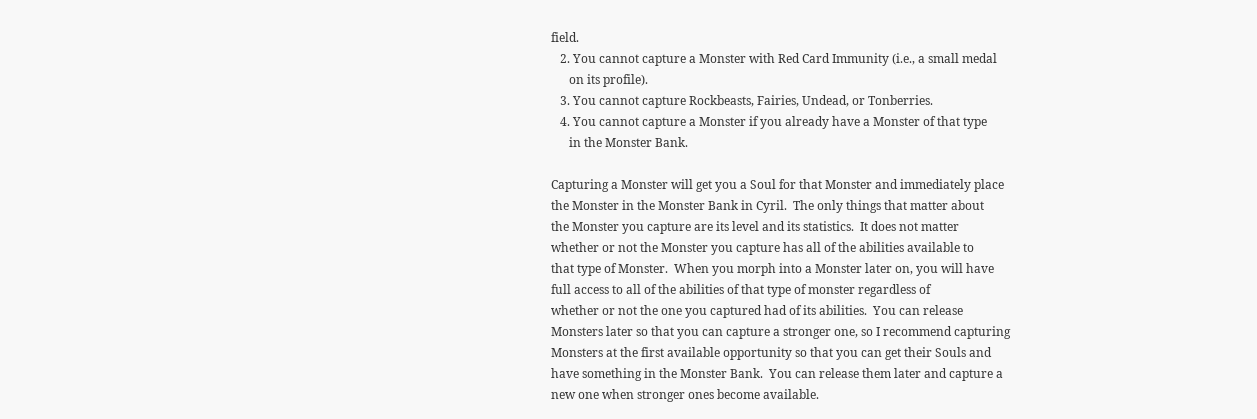field.
   2. You cannot capture a Monster with Red Card Immunity (i.e., a small medal
      on its profile).
   3. You cannot capture Rockbeasts, Fairies, Undead, or Tonberries.
   4. You cannot capture a Monster if you already have a Monster of that type
      in the Monster Bank.

Capturing a Monster will get you a Soul for that Monster and immediately place
the Monster in the Monster Bank in Cyril.  The only things that matter about
the Monster you capture are its level and its statistics.  It does not matter
whether or not the Monster you capture has all of the abilities available to
that type of Monster.  When you morph into a Monster later on, you will have
full access to all of the abilities of that type of monster regardless of
whether or not the one you captured had of its abilities.  You can release
Monsters later so that you can capture a stronger one, so I recommend capturing
Monsters at the first available opportunity so that you can get their Souls and
have something in the Monster Bank.  You can release them later and capture a
new one when stronger ones become available.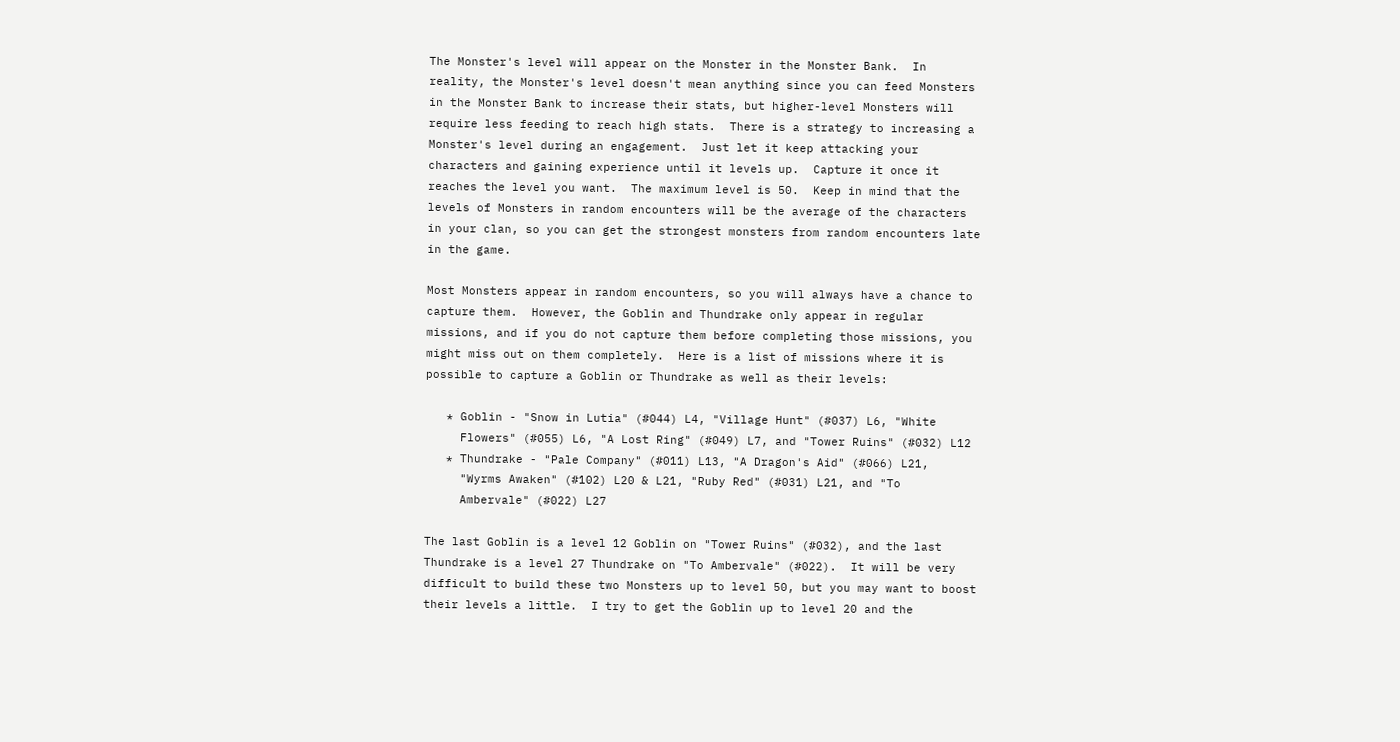The Monster's level will appear on the Monster in the Monster Bank.  In
reality, the Monster's level doesn't mean anything since you can feed Monsters
in the Monster Bank to increase their stats, but higher-level Monsters will
require less feeding to reach high stats.  There is a strategy to increasing a
Monster's level during an engagement.  Just let it keep attacking your
characters and gaining experience until it levels up.  Capture it once it
reaches the level you want.  The maximum level is 50.  Keep in mind that the
levels of Monsters in random encounters will be the average of the characters
in your clan, so you can get the strongest monsters from random encounters late
in the game.

Most Monsters appear in random encounters, so you will always have a chance to
capture them.  However, the Goblin and Thundrake only appear in regular
missions, and if you do not capture them before completing those missions, you
might miss out on them completely.  Here is a list of missions where it is
possible to capture a Goblin or Thundrake as well as their levels:

   * Goblin - "Snow in Lutia" (#044) L4, "Village Hunt" (#037) L6, "White
     Flowers" (#055) L6, "A Lost Ring" (#049) L7, and "Tower Ruins" (#032) L12
   * Thundrake - "Pale Company" (#011) L13, "A Dragon's Aid" (#066) L21,
     "Wyrms Awaken" (#102) L20 & L21, "Ruby Red" (#031) L21, and "To
     Ambervale" (#022) L27

The last Goblin is a level 12 Goblin on "Tower Ruins" (#032), and the last
Thundrake is a level 27 Thundrake on "To Ambervale" (#022).  It will be very
difficult to build these two Monsters up to level 50, but you may want to boost
their levels a little.  I try to get the Goblin up to level 20 and the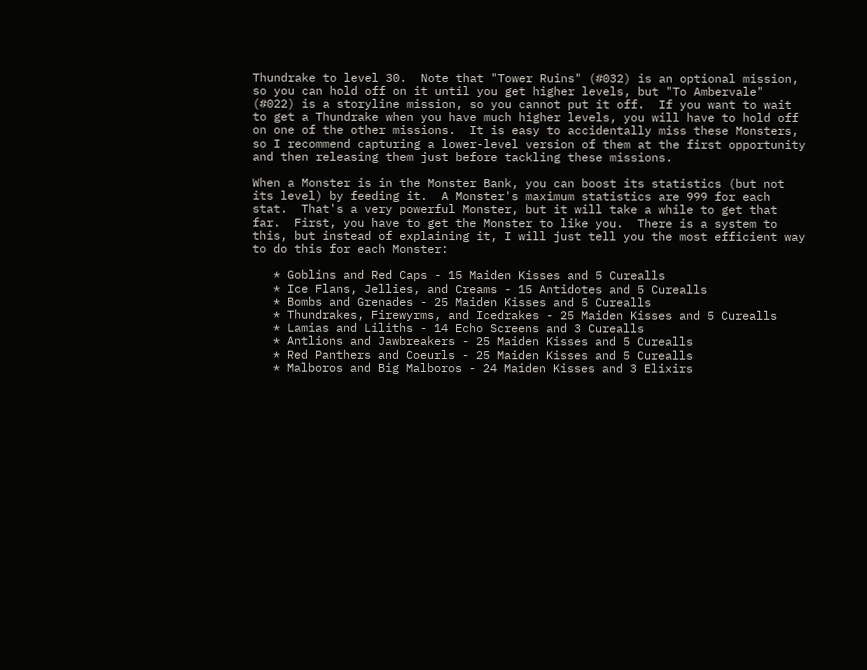Thundrake to level 30.  Note that "Tower Ruins" (#032) is an optional mission,
so you can hold off on it until you get higher levels, but "To Ambervale"
(#022) is a storyline mission, so you cannot put it off.  If you want to wait
to get a Thundrake when you have much higher levels, you will have to hold off
on one of the other missions.  It is easy to accidentally miss these Monsters,
so I recommend capturing a lower-level version of them at the first opportunity
and then releasing them just before tackling these missions.

When a Monster is in the Monster Bank, you can boost its statistics (but not
its level) by feeding it.  A Monster's maximum statistics are 999 for each
stat.  That's a very powerful Monster, but it will take a while to get that
far.  First, you have to get the Monster to like you.  There is a system to
this, but instead of explaining it, I will just tell you the most efficient way
to do this for each Monster:

   * Goblins and Red Caps - 15 Maiden Kisses and 5 Curealls
   * Ice Flans, Jellies, and Creams - 15 Antidotes and 5 Curealls
   * Bombs and Grenades - 25 Maiden Kisses and 5 Curealls
   * Thundrakes, Firewyrms, and Icedrakes - 25 Maiden Kisses and 5 Curealls
   * Lamias and Liliths - 14 Echo Screens and 3 Curealls
   * Antlions and Jawbreakers - 25 Maiden Kisses and 5 Curealls
   * Red Panthers and Coeurls - 25 Maiden Kisses and 5 Curealls
   * Malboros and Big Malboros - 24 Maiden Kisses and 3 Elixirs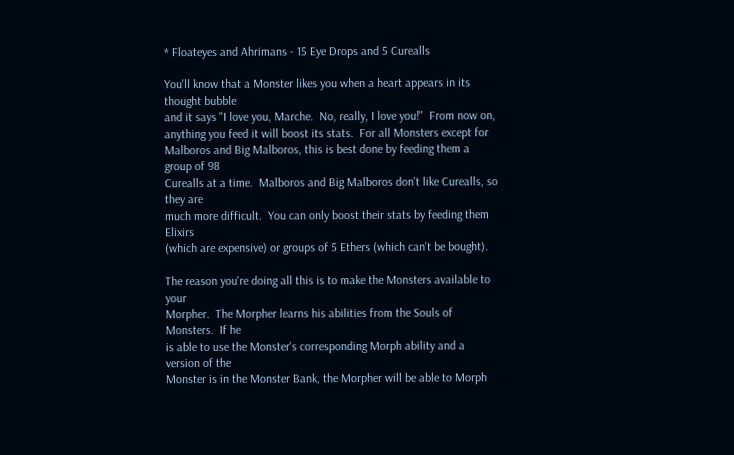* Floateyes and Ahrimans - 15 Eye Drops and 5 Curealls

You'll know that a Monster likes you when a heart appears in its thought bubble
and it says "I love you, Marche.  No, really, I love you!"  From now on,
anything you feed it will boost its stats.  For all Monsters except for
Malboros and Big Malboros, this is best done by feeding them a group of 98
Curealls at a time.  Malboros and Big Malboros don't like Curealls, so they are
much more difficult.  You can only boost their stats by feeding them Elixirs
(which are expensive) or groups of 5 Ethers (which can't be bought).

The reason you're doing all this is to make the Monsters available to your
Morpher.  The Morpher learns his abilities from the Souls of Monsters.  If he
is able to use the Monster's corresponding Morph ability and a version of the
Monster is in the Monster Bank, the Morpher will be able to Morph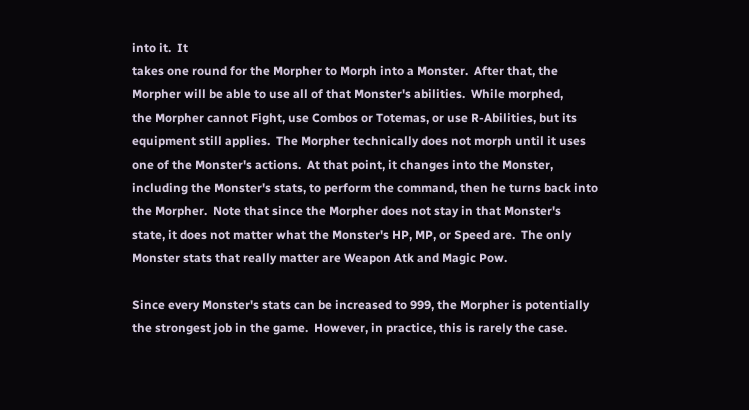into it.  It
takes one round for the Morpher to Morph into a Monster.  After that, the
Morpher will be able to use all of that Monster's abilities.  While morphed,
the Morpher cannot Fight, use Combos or Totemas, or use R-Abilities, but its
equipment still applies.  The Morpher technically does not morph until it uses
one of the Monster's actions.  At that point, it changes into the Monster,
including the Monster's stats, to perform the command, then he turns back into
the Morpher.  Note that since the Morpher does not stay in that Monster's
state, it does not matter what the Monster's HP, MP, or Speed are.  The only
Monster stats that really matter are Weapon Atk and Magic Pow.

Since every Monster's stats can be increased to 999, the Morpher is potentially
the strongest job in the game.  However, in practice, this is rarely the case.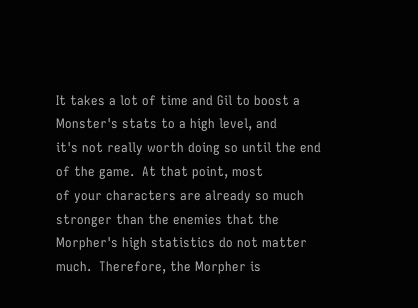It takes a lot of time and Gil to boost a Monster's stats to a high level, and
it's not really worth doing so until the end of the game.  At that point, most
of your characters are already so much stronger than the enemies that the
Morpher's high statistics do not matter much.  Therefore, the Morpher is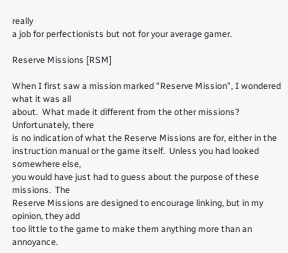really
a job for perfectionists but not for your average gamer.

Reserve Missions [RSM]

When I first saw a mission marked "Reserve Mission", I wondered what it was all
about.  What made it different from the other missions?  Unfortunately, there
is no indication of what the Reserve Missions are for, either in the
instruction manual or the game itself.  Unless you had looked somewhere else,
you would have just had to guess about the purpose of these missions.  The
Reserve Missions are designed to encourage linking, but in my opinion, they add
too little to the game to make them anything more than an annoyance.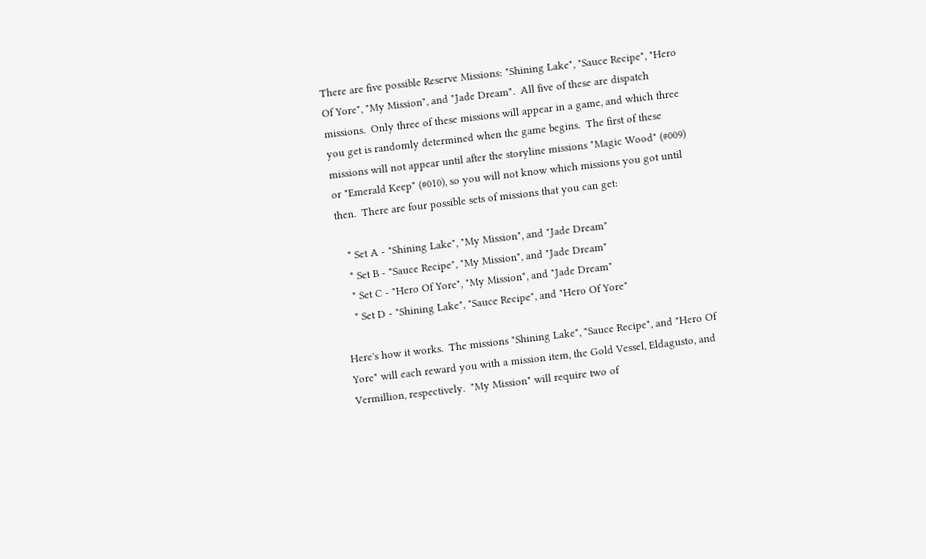There are five possible Reserve Missions: "Shining Lake", "Sauce Recipe", "Hero
Of Yore", "My Mission", and "Jade Dream".  All five of these are dispatch
missions.  Only three of these missions will appear in a game, and which three
you get is randomly determined when the game begins.  The first of these
missions will not appear until after the storyline missions "Magic Wood" (#009)
or "Emerald Keep" (#010), so you will not know which missions you got until
then.  There are four possible sets of missions that you can get:

   * Set A - "Shining Lake", "My Mission", and "Jade Dream"
   * Set B - "Sauce Recipe", "My Mission", and "Jade Dream"
   * Set C - "Hero Of Yore", "My Mission", and "Jade Dream"
   * Set D - "Shining Lake", "Sauce Recipe", and "Hero Of Yore"

Here's how it works.  The missions "Shining Lake", "Sauce Recipe", and "Hero Of
Yore" will each reward you with a mission item, the Gold Vessel, Eldagusto, and
Vermillion, respectively.  "My Mission" will require two of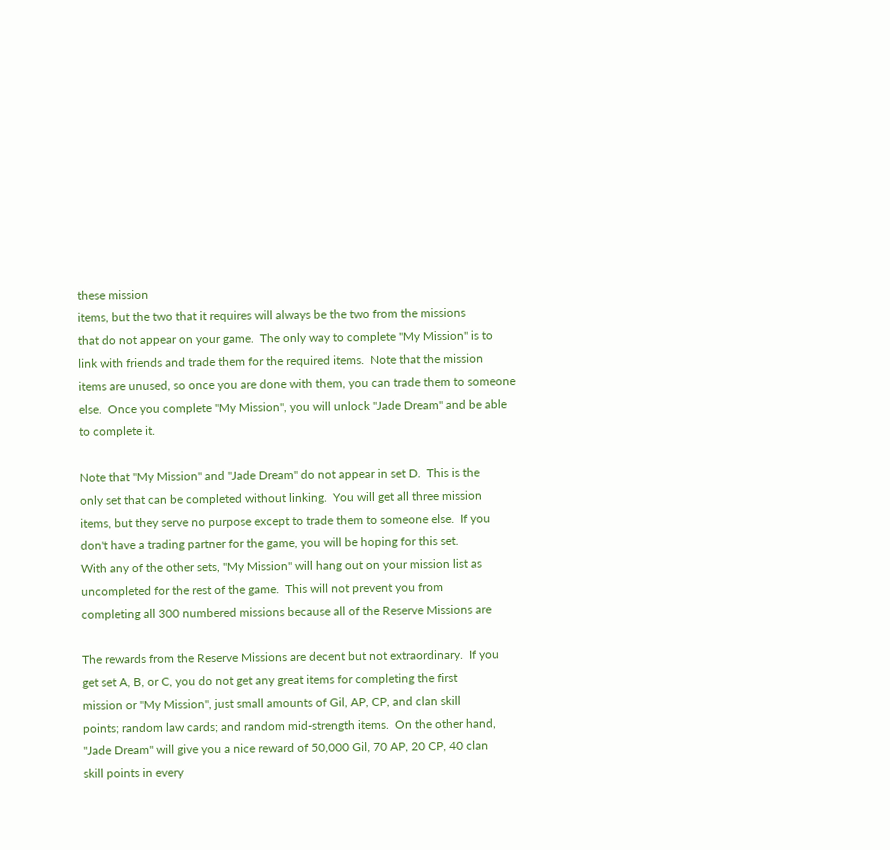these mission
items, but the two that it requires will always be the two from the missions
that do not appear on your game.  The only way to complete "My Mission" is to
link with friends and trade them for the required items.  Note that the mission
items are unused, so once you are done with them, you can trade them to someone
else.  Once you complete "My Mission", you will unlock "Jade Dream" and be able
to complete it.

Note that "My Mission" and "Jade Dream" do not appear in set D.  This is the
only set that can be completed without linking.  You will get all three mission
items, but they serve no purpose except to trade them to someone else.  If you
don't have a trading partner for the game, you will be hoping for this set.
With any of the other sets, "My Mission" will hang out on your mission list as
uncompleted for the rest of the game.  This will not prevent you from
completing all 300 numbered missions because all of the Reserve Missions are

The rewards from the Reserve Missions are decent but not extraordinary.  If you
get set A, B, or C, you do not get any great items for completing the first
mission or "My Mission", just small amounts of Gil, AP, CP, and clan skill
points; random law cards; and random mid-strength items.  On the other hand,
"Jade Dream" will give you a nice reward of 50,000 Gil, 70 AP, 20 CP, 40 clan
skill points in every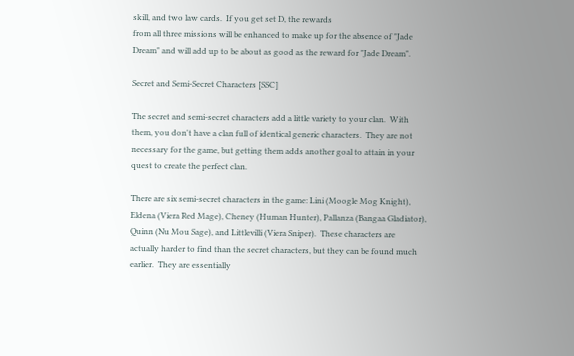skill, and two law cards.  If you get set D, the rewards
from all three missions will be enhanced to make up for the absence of "Jade
Dream" and will add up to be about as good as the reward for "Jade Dream".

Secret and Semi-Secret Characters [SSC]

The secret and semi-secret characters add a little variety to your clan.  With
them, you don't have a clan full of identical generic characters.  They are not
necessary for the game, but getting them adds another goal to attain in your
quest to create the perfect clan.

There are six semi-secret characters in the game: Lini (Moogle Mog Knight),
Eldena (Viera Red Mage), Cheney (Human Hunter), Pallanza (Bangaa Gladiator),
Quinn (Nu Mou Sage), and Littlevilli (Viera Sniper).  These characters are
actually harder to find than the secret characters, but they can be found much
earlier.  They are essentially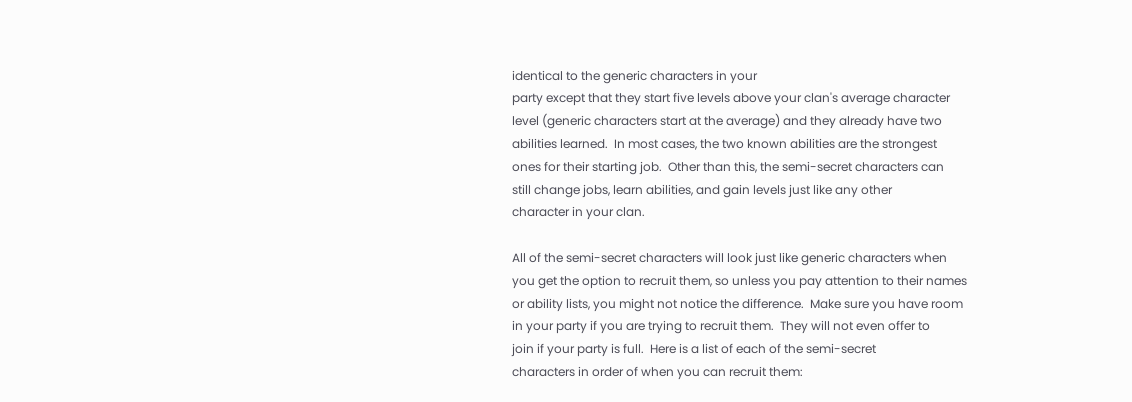identical to the generic characters in your
party except that they start five levels above your clan's average character
level (generic characters start at the average) and they already have two
abilities learned.  In most cases, the two known abilities are the strongest
ones for their starting job.  Other than this, the semi-secret characters can
still change jobs, learn abilities, and gain levels just like any other
character in your clan.

All of the semi-secret characters will look just like generic characters when
you get the option to recruit them, so unless you pay attention to their names
or ability lists, you might not notice the difference.  Make sure you have room
in your party if you are trying to recruit them.  They will not even offer to
join if your party is full.  Here is a list of each of the semi-secret
characters in order of when you can recruit them: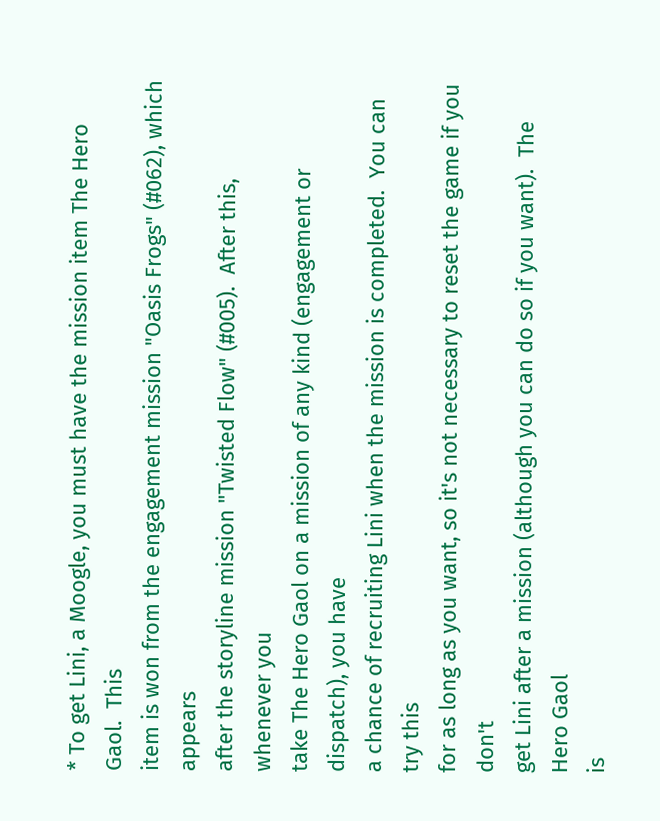* To get Lini, a Moogle, you must have the mission item The Hero Gaol.  This
item is won from the engagement mission "Oasis Frogs" (#062), which appears
after the storyline mission "Twisted Flow" (#005).  After this, whenever you
take The Hero Gaol on a mission of any kind (engagement or dispatch), you have
a chance of recruiting Lini when the mission is completed.  You can try this
for as long as you want, so it's not necessary to reset the game if you don't
get Lini after a mission (although you can do so if you want).  The Hero Gaol
is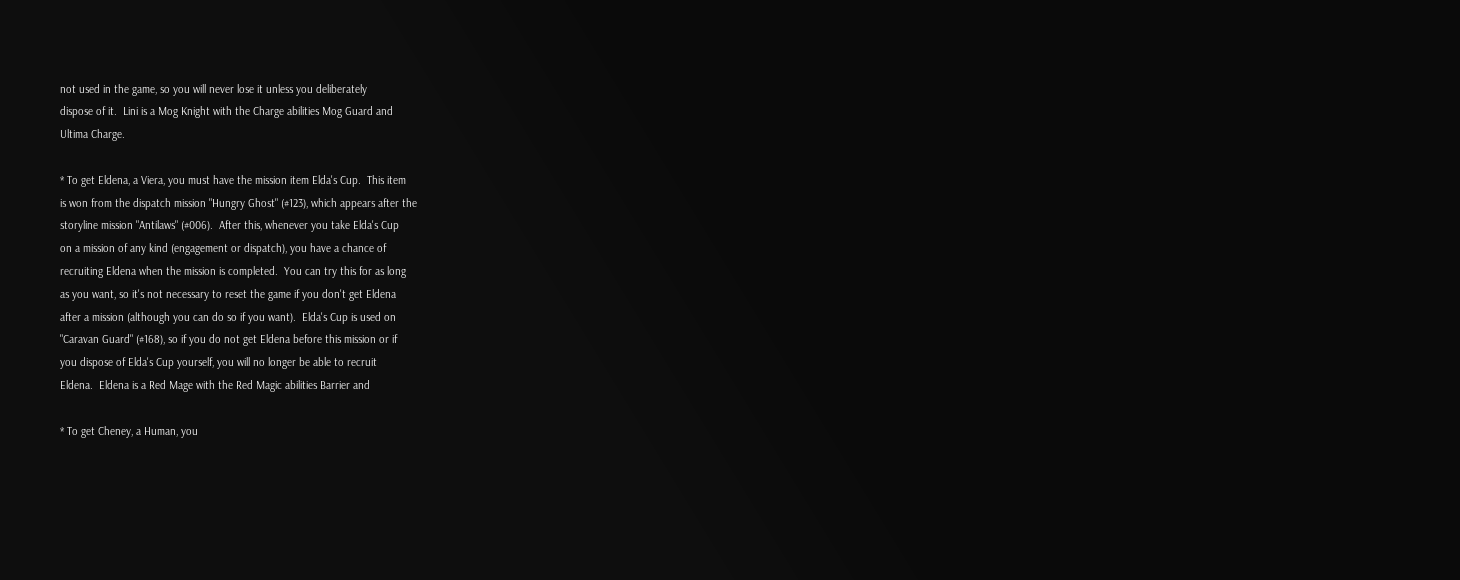not used in the game, so you will never lose it unless you deliberately
dispose of it.  Lini is a Mog Knight with the Charge abilities Mog Guard and
Ultima Charge.

* To get Eldena, a Viera, you must have the mission item Elda's Cup.  This item
is won from the dispatch mission "Hungry Ghost" (#123), which appears after the
storyline mission "Antilaws" (#006).  After this, whenever you take Elda's Cup
on a mission of any kind (engagement or dispatch), you have a chance of
recruiting Eldena when the mission is completed.  You can try this for as long
as you want, so it's not necessary to reset the game if you don't get Eldena
after a mission (although you can do so if you want).  Elda's Cup is used on
"Caravan Guard" (#168), so if you do not get Eldena before this mission or if
you dispose of Elda's Cup yourself, you will no longer be able to recruit
Eldena.  Eldena is a Red Mage with the Red Magic abilities Barrier and

* To get Cheney, a Human, you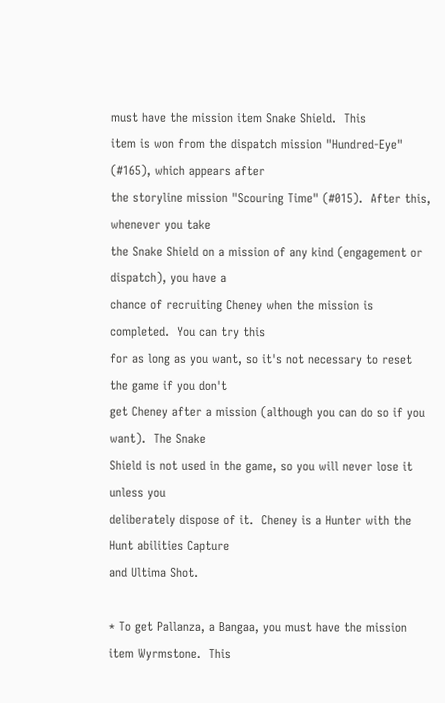must have the mission item Snake Shield.  This
item is won from the dispatch mission "Hundred-Eye" (#165), which appears after
the storyline mission "Scouring Time" (#015).  After this, whenever you take
the Snake Shield on a mission of any kind (engagement or dispatch), you have a
chance of recruiting Cheney when the mission is completed.  You can try this
for as long as you want, so it's not necessary to reset the game if you don't
get Cheney after a mission (although you can do so if you want).  The Snake
Shield is not used in the game, so you will never lose it unless you
deliberately dispose of it.  Cheney is a Hunter with the Hunt abilities Capture
and Ultima Shot.

* To get Pallanza, a Bangaa, you must have the mission item Wyrmstone.  This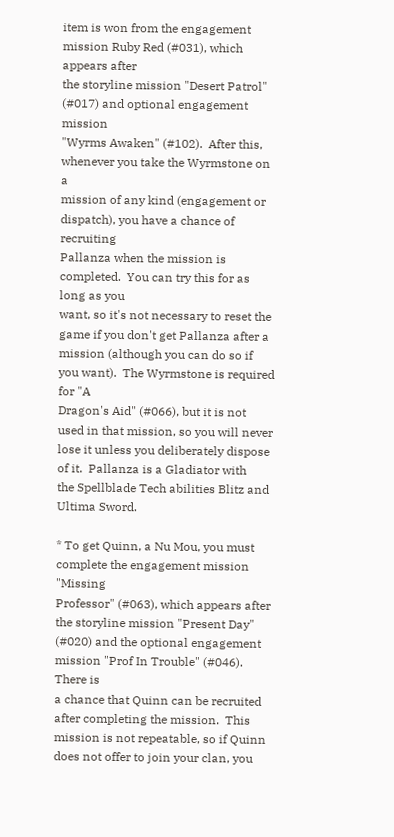item is won from the engagement mission Ruby Red (#031), which appears after
the storyline mission "Desert Patrol" (#017) and optional engagement mission
"Wyrms Awaken" (#102).  After this, whenever you take the Wyrmstone on a
mission of any kind (engagement or dispatch), you have a chance of recruiting
Pallanza when the mission is completed.  You can try this for as long as you
want, so it's not necessary to reset the game if you don't get Pallanza after a
mission (although you can do so if you want).  The Wyrmstone is required for "A
Dragon's Aid" (#066), but it is not used in that mission, so you will never
lose it unless you deliberately dispose of it.  Pallanza is a Gladiator with
the Spellblade Tech abilities Blitz and Ultima Sword.

* To get Quinn, a Nu Mou, you must complete the engagement mission "Missing
Professor" (#063), which appears after the storyline mission "Present Day"
(#020) and the optional engagement mission "Prof In Trouble" (#046).  There is
a chance that Quinn can be recruited after completing the mission.  This
mission is not repeatable, so if Quinn does not offer to join your clan, you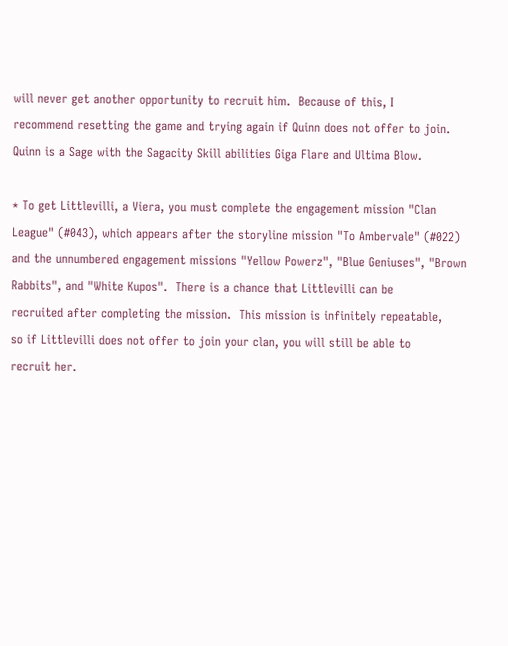will never get another opportunity to recruit him.  Because of this, I
recommend resetting the game and trying again if Quinn does not offer to join.
Quinn is a Sage with the Sagacity Skill abilities Giga Flare and Ultima Blow.

* To get Littlevilli, a Viera, you must complete the engagement mission "Clan
League" (#043), which appears after the storyline mission "To Ambervale" (#022)
and the unnumbered engagement missions "Yellow Powerz", "Blue Geniuses", "Brown
Rabbits", and "White Kupos".  There is a chance that Littlevilli can be
recruited after completing the mission.  This mission is infinitely repeatable,
so if Littlevilli does not offer to join your clan, you will still be able to
recruit her.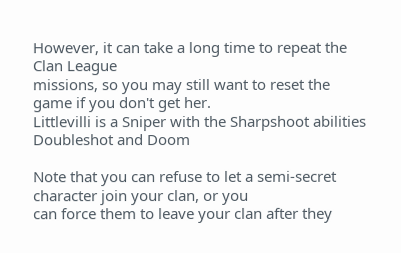However, it can take a long time to repeat the Clan League
missions, so you may still want to reset the game if you don't get her.
Littlevilli is a Sniper with the Sharpshoot abilities Doubleshot and Doom

Note that you can refuse to let a semi-secret character join your clan, or you
can force them to leave your clan after they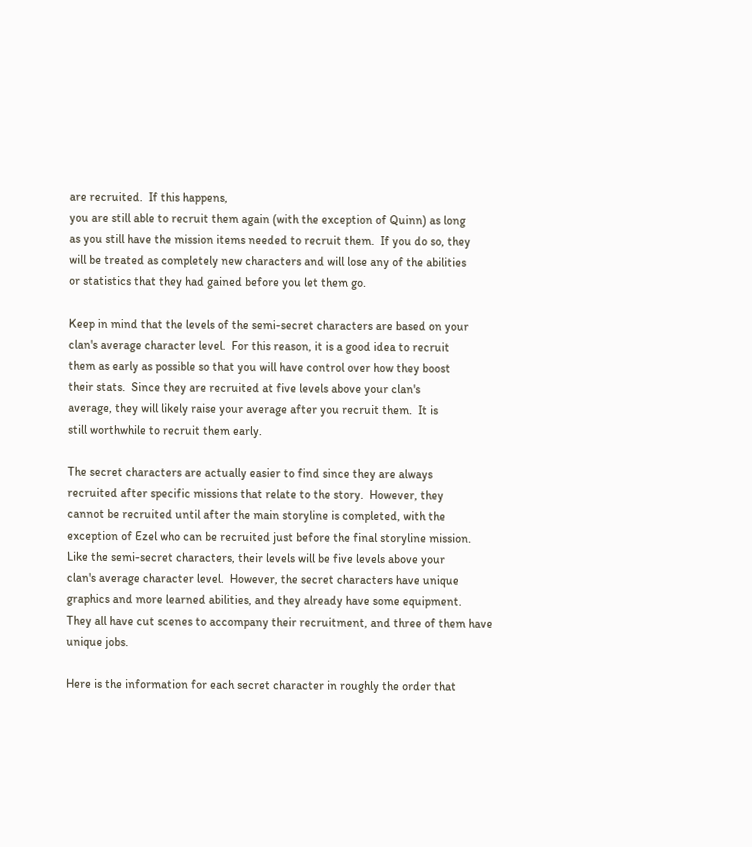are recruited.  If this happens,
you are still able to recruit them again (with the exception of Quinn) as long
as you still have the mission items needed to recruit them.  If you do so, they
will be treated as completely new characters and will lose any of the abilities
or statistics that they had gained before you let them go.

Keep in mind that the levels of the semi-secret characters are based on your
clan's average character level.  For this reason, it is a good idea to recruit
them as early as possible so that you will have control over how they boost
their stats.  Since they are recruited at five levels above your clan's
average, they will likely raise your average after you recruit them.  It is
still worthwhile to recruit them early.

The secret characters are actually easier to find since they are always
recruited after specific missions that relate to the story.  However, they
cannot be recruited until after the main storyline is completed, with the
exception of Ezel who can be recruited just before the final storyline mission.
Like the semi-secret characters, their levels will be five levels above your
clan's average character level.  However, the secret characters have unique
graphics and more learned abilities, and they already have some equipment.
They all have cut scenes to accompany their recruitment, and three of them have
unique jobs.

Here is the information for each secret character in roughly the order that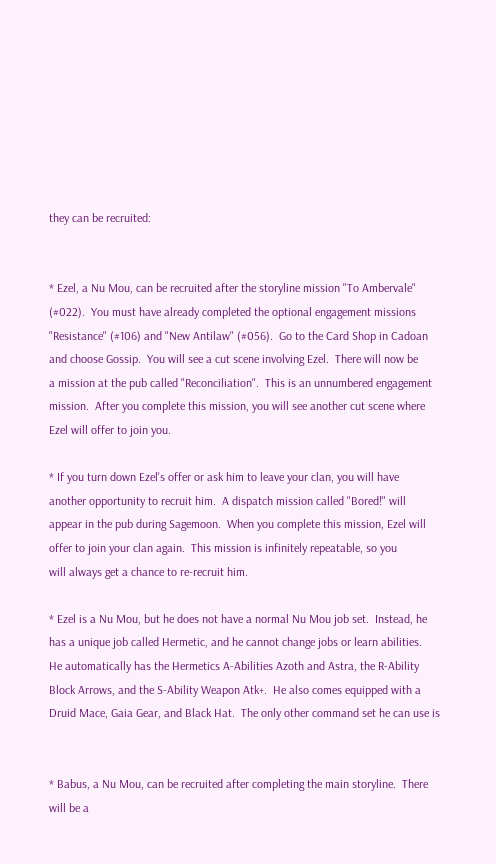they can be recruited:


* Ezel, a Nu Mou, can be recruited after the storyline mission "To Ambervale"
(#022).  You must have already completed the optional engagement missions
"Resistance" (#106) and "New Antilaw" (#056).  Go to the Card Shop in Cadoan
and choose Gossip.  You will see a cut scene involving Ezel.  There will now be
a mission at the pub called "Reconciliation".  This is an unnumbered engagement
mission.  After you complete this mission, you will see another cut scene where
Ezel will offer to join you.

* If you turn down Ezel's offer or ask him to leave your clan, you will have
another opportunity to recruit him.  A dispatch mission called "Bored!" will
appear in the pub during Sagemoon.  When you complete this mission, Ezel will
offer to join your clan again.  This mission is infinitely repeatable, so you
will always get a chance to re-recruit him.

* Ezel is a Nu Mou, but he does not have a normal Nu Mou job set.  Instead, he
has a unique job called Hermetic, and he cannot change jobs or learn abilities.
He automatically has the Hermetics A-Abilities Azoth and Astra, the R-Ability
Block Arrows, and the S-Ability Weapon Atk+.  He also comes equipped with a
Druid Mace, Gaia Gear, and Black Hat.  The only other command set he can use is


* Babus, a Nu Mou, can be recruited after completing the main storyline.  There
will be a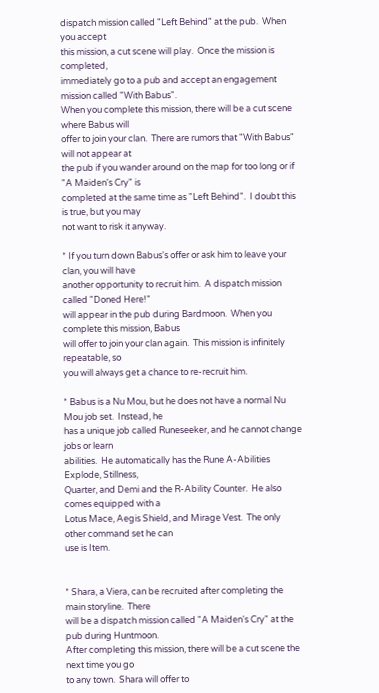dispatch mission called "Left Behind" at the pub.  When you accept
this mission, a cut scene will play.  Once the mission is completed,
immediately go to a pub and accept an engagement mission called "With Babus".
When you complete this mission, there will be a cut scene where Babus will
offer to join your clan.  There are rumors that "With Babus" will not appear at
the pub if you wander around on the map for too long or if "A Maiden's Cry" is
completed at the same time as "Left Behind".  I doubt this is true, but you may
not want to risk it anyway.

* If you turn down Babus's offer or ask him to leave your clan, you will have
another opportunity to recruit him.  A dispatch mission called "Doned Here!"
will appear in the pub during Bardmoon.  When you complete this mission, Babus
will offer to join your clan again.  This mission is infinitely repeatable, so
you will always get a chance to re-recruit him.

* Babus is a Nu Mou, but he does not have a normal Nu Mou job set.  Instead, he
has a unique job called Runeseeker, and he cannot change jobs or learn
abilities.  He automatically has the Rune A-Abilities Explode, Stillness,
Quarter, and Demi and the R-Ability Counter.  He also comes equipped with a
Lotus Mace, Aegis Shield, and Mirage Vest.  The only other command set he can
use is Item.


* Shara, a Viera, can be recruited after completing the main storyline.  There
will be a dispatch mission called "A Maiden's Cry" at the pub during Huntmoon.
After completing this mission, there will be a cut scene the next time you go
to any town.  Shara will offer to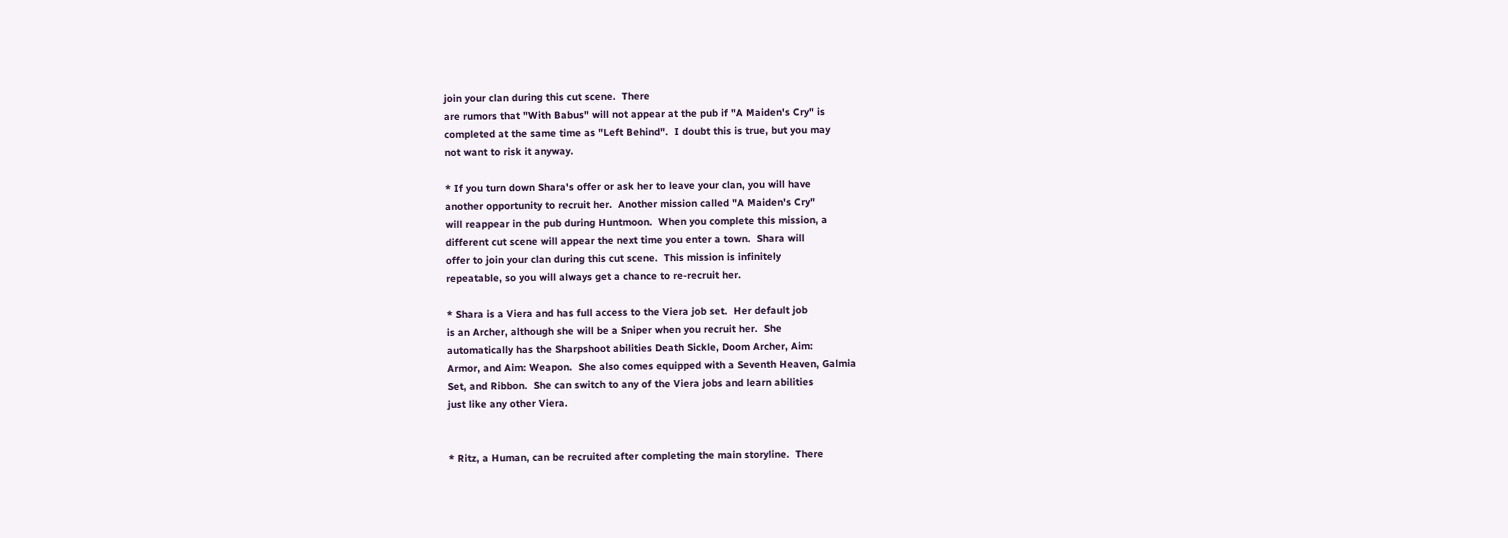join your clan during this cut scene.  There
are rumors that "With Babus" will not appear at the pub if "A Maiden's Cry" is
completed at the same time as "Left Behind".  I doubt this is true, but you may
not want to risk it anyway.

* If you turn down Shara's offer or ask her to leave your clan, you will have
another opportunity to recruit her.  Another mission called "A Maiden's Cry"
will reappear in the pub during Huntmoon.  When you complete this mission, a
different cut scene will appear the next time you enter a town.  Shara will
offer to join your clan during this cut scene.  This mission is infinitely
repeatable, so you will always get a chance to re-recruit her.

* Shara is a Viera and has full access to the Viera job set.  Her default job
is an Archer, although she will be a Sniper when you recruit her.  She
automatically has the Sharpshoot abilities Death Sickle, Doom Archer, Aim:
Armor, and Aim: Weapon.  She also comes equipped with a Seventh Heaven, Galmia
Set, and Ribbon.  She can switch to any of the Viera jobs and learn abilities
just like any other Viera.


* Ritz, a Human, can be recruited after completing the main storyline.  There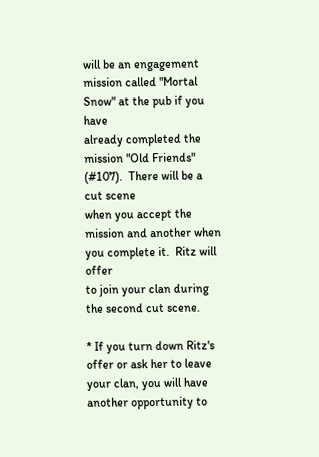will be an engagement mission called "Mortal Snow" at the pub if you have
already completed the mission "Old Friends" (#107).  There will be a cut scene
when you accept the mission and another when you complete it.  Ritz will offer
to join your clan during the second cut scene.

* If you turn down Ritz's offer or ask her to leave your clan, you will have
another opportunity to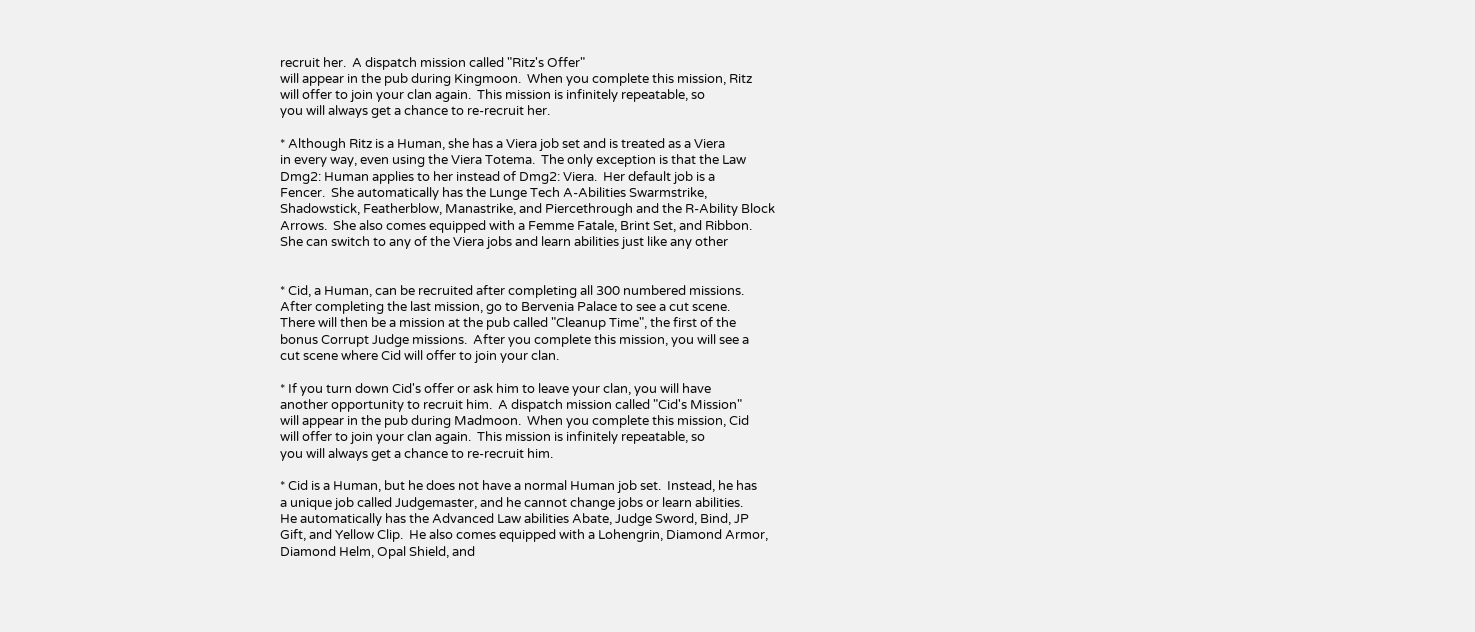recruit her.  A dispatch mission called "Ritz's Offer"
will appear in the pub during Kingmoon.  When you complete this mission, Ritz
will offer to join your clan again.  This mission is infinitely repeatable, so
you will always get a chance to re-recruit her.

* Although Ritz is a Human, she has a Viera job set and is treated as a Viera
in every way, even using the Viera Totema.  The only exception is that the Law
Dmg2: Human applies to her instead of Dmg2: Viera.  Her default job is a
Fencer.  She automatically has the Lunge Tech A-Abilities Swarmstrike,
Shadowstick, Featherblow, Manastrike, and Piercethrough and the R-Ability Block
Arrows.  She also comes equipped with a Femme Fatale, Brint Set, and Ribbon.
She can switch to any of the Viera jobs and learn abilities just like any other


* Cid, a Human, can be recruited after completing all 300 numbered missions.
After completing the last mission, go to Bervenia Palace to see a cut scene.
There will then be a mission at the pub called "Cleanup Time", the first of the
bonus Corrupt Judge missions.  After you complete this mission, you will see a
cut scene where Cid will offer to join your clan.

* If you turn down Cid's offer or ask him to leave your clan, you will have
another opportunity to recruit him.  A dispatch mission called "Cid's Mission"
will appear in the pub during Madmoon.  When you complete this mission, Cid
will offer to join your clan again.  This mission is infinitely repeatable, so
you will always get a chance to re-recruit him.

* Cid is a Human, but he does not have a normal Human job set.  Instead, he has
a unique job called Judgemaster, and he cannot change jobs or learn abilities.
He automatically has the Advanced Law abilities Abate, Judge Sword, Bind, JP
Gift, and Yellow Clip.  He also comes equipped with a Lohengrin, Diamond Armor,
Diamond Helm, Opal Shield, and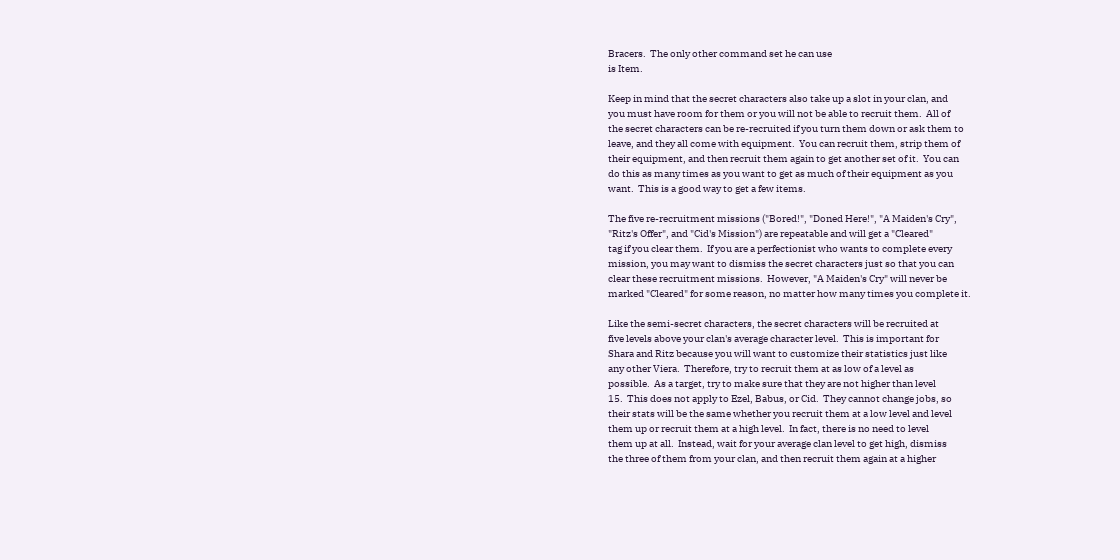Bracers.  The only other command set he can use
is Item.

Keep in mind that the secret characters also take up a slot in your clan, and
you must have room for them or you will not be able to recruit them.  All of
the secret characters can be re-recruited if you turn them down or ask them to
leave, and they all come with equipment.  You can recruit them, strip them of
their equipment, and then recruit them again to get another set of it.  You can
do this as many times as you want to get as much of their equipment as you
want.  This is a good way to get a few items.

The five re-recruitment missions ("Bored!", "Doned Here!", "A Maiden's Cry",
"Ritz's Offer", and "Cid's Mission") are repeatable and will get a "Cleared"
tag if you clear them.  If you are a perfectionist who wants to complete every
mission, you may want to dismiss the secret characters just so that you can
clear these recruitment missions.  However, "A Maiden's Cry" will never be
marked "Cleared" for some reason, no matter how many times you complete it.

Like the semi-secret characters, the secret characters will be recruited at
five levels above your clan's average character level.  This is important for
Shara and Ritz because you will want to customize their statistics just like
any other Viera.  Therefore, try to recruit them at as low of a level as
possible.  As a target, try to make sure that they are not higher than level
15.  This does not apply to Ezel, Babus, or Cid.  They cannot change jobs, so
their stats will be the same whether you recruit them at a low level and level
them up or recruit them at a high level.  In fact, there is no need to level
them up at all.  Instead, wait for your average clan level to get high, dismiss
the three of them from your clan, and then recruit them again at a higher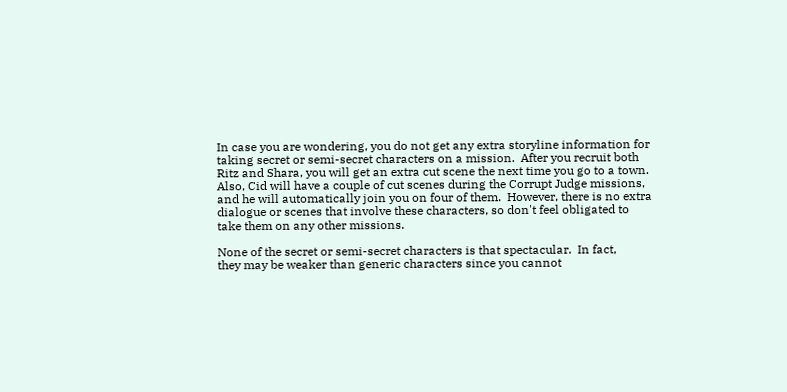In case you are wondering, you do not get any extra storyline information for
taking secret or semi-secret characters on a mission.  After you recruit both
Ritz and Shara, you will get an extra cut scene the next time you go to a town.
Also, Cid will have a couple of cut scenes during the Corrupt Judge missions,
and he will automatically join you on four of them.  However, there is no extra
dialogue or scenes that involve these characters, so don't feel obligated to
take them on any other missions.

None of the secret or semi-secret characters is that spectacular.  In fact,
they may be weaker than generic characters since you cannot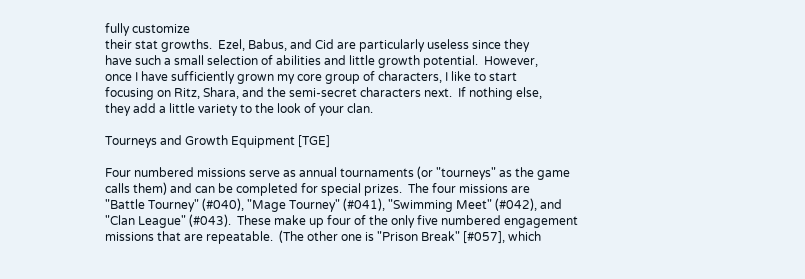fully customize
their stat growths.  Ezel, Babus, and Cid are particularly useless since they
have such a small selection of abilities and little growth potential.  However,
once I have sufficiently grown my core group of characters, I like to start
focusing on Ritz, Shara, and the semi-secret characters next.  If nothing else,
they add a little variety to the look of your clan.

Tourneys and Growth Equipment [TGE]

Four numbered missions serve as annual tournaments (or "tourneys" as the game
calls them) and can be completed for special prizes.  The four missions are
"Battle Tourney" (#040), "Mage Tourney" (#041), "Swimming Meet" (#042), and
"Clan League" (#043).  These make up four of the only five numbered engagement
missions that are repeatable.  (The other one is "Prison Break" [#057], which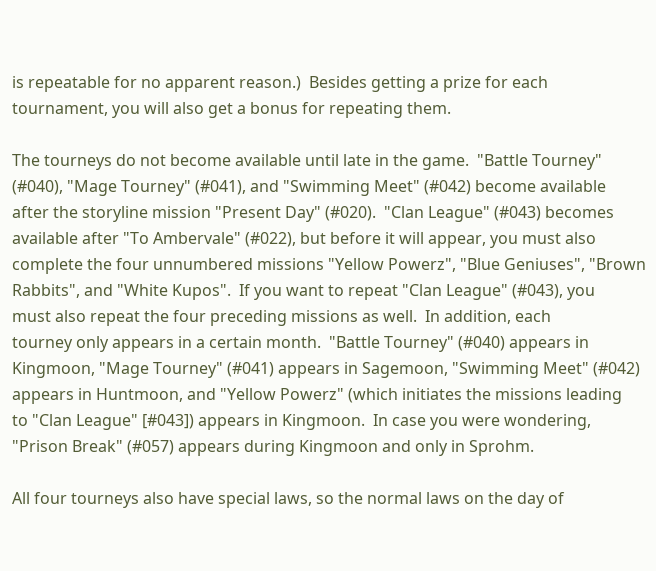is repeatable for no apparent reason.)  Besides getting a prize for each
tournament, you will also get a bonus for repeating them.

The tourneys do not become available until late in the game.  "Battle Tourney"
(#040), "Mage Tourney" (#041), and "Swimming Meet" (#042) become available
after the storyline mission "Present Day" (#020).  "Clan League" (#043) becomes
available after "To Ambervale" (#022), but before it will appear, you must also
complete the four unnumbered missions "Yellow Powerz", "Blue Geniuses", "Brown
Rabbits", and "White Kupos".  If you want to repeat "Clan League" (#043), you
must also repeat the four preceding missions as well.  In addition, each
tourney only appears in a certain month.  "Battle Tourney" (#040) appears in
Kingmoon, "Mage Tourney" (#041) appears in Sagemoon, "Swimming Meet" (#042)
appears in Huntmoon, and "Yellow Powerz" (which initiates the missions leading
to "Clan League" [#043]) appears in Kingmoon.  In case you were wondering,
"Prison Break" (#057) appears during Kingmoon and only in Sprohm.

All four tourneys also have special laws, so the normal laws on the day of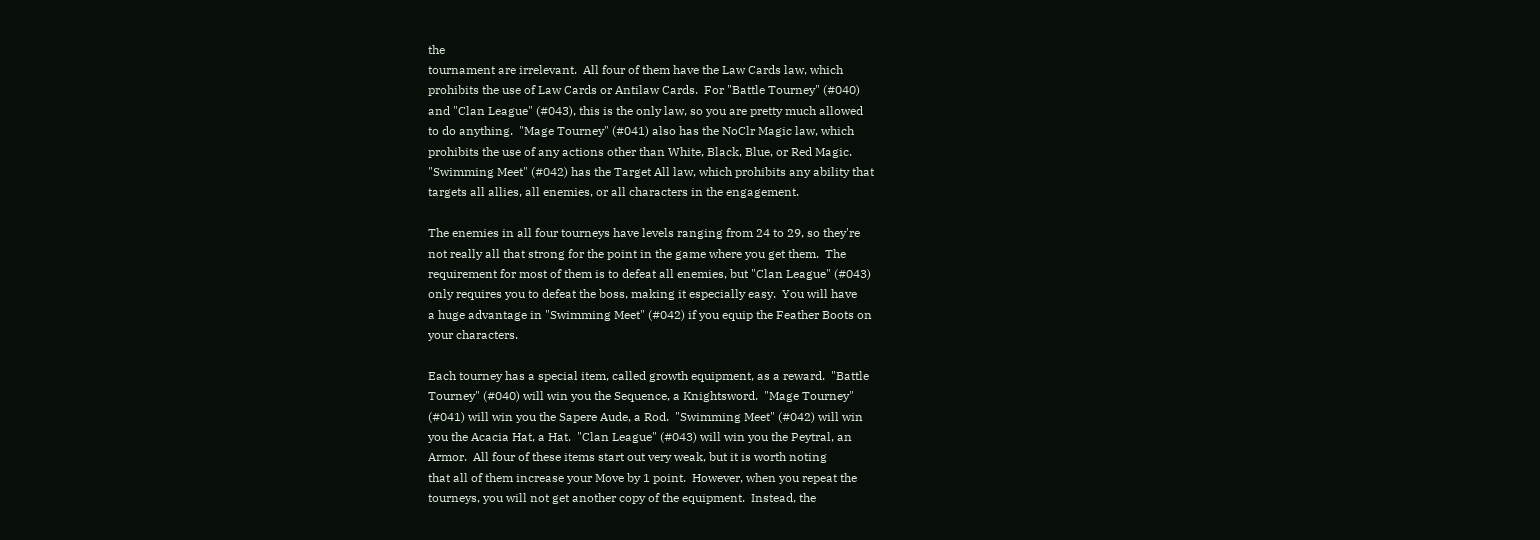the
tournament are irrelevant.  All four of them have the Law Cards law, which
prohibits the use of Law Cards or Antilaw Cards.  For "Battle Tourney" (#040)
and "Clan League" (#043), this is the only law, so you are pretty much allowed
to do anything.  "Mage Tourney" (#041) also has the NoClr Magic law, which
prohibits the use of any actions other than White, Black, Blue, or Red Magic.
"Swimming Meet" (#042) has the Target All law, which prohibits any ability that
targets all allies, all enemies, or all characters in the engagement.

The enemies in all four tourneys have levels ranging from 24 to 29, so they're
not really all that strong for the point in the game where you get them.  The
requirement for most of them is to defeat all enemies, but "Clan League" (#043)
only requires you to defeat the boss, making it especially easy.  You will have
a huge advantage in "Swimming Meet" (#042) if you equip the Feather Boots on
your characters.

Each tourney has a special item, called growth equipment, as a reward.  "Battle
Tourney" (#040) will win you the Sequence, a Knightsword.  "Mage Tourney"
(#041) will win you the Sapere Aude, a Rod.  "Swimming Meet" (#042) will win
you the Acacia Hat, a Hat.  "Clan League" (#043) will win you the Peytral, an
Armor.  All four of these items start out very weak, but it is worth noting
that all of them increase your Move by 1 point.  However, when you repeat the
tourneys, you will not get another copy of the equipment.  Instead, the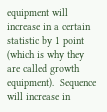equipment will increase in a certain statistic by 1 point (which is why they
are called growth equipment).  Sequence will increase in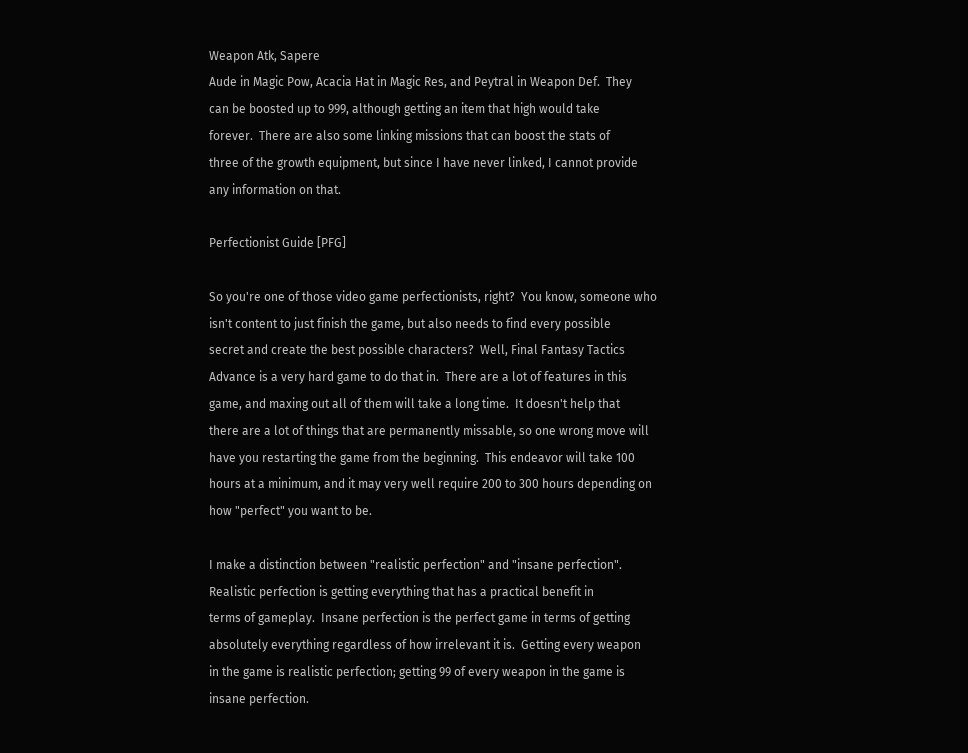Weapon Atk, Sapere
Aude in Magic Pow, Acacia Hat in Magic Res, and Peytral in Weapon Def.  They
can be boosted up to 999, although getting an item that high would take
forever.  There are also some linking missions that can boost the stats of
three of the growth equipment, but since I have never linked, I cannot provide
any information on that.

Perfectionist Guide [PFG]

So you're one of those video game perfectionists, right?  You know, someone who
isn't content to just finish the game, but also needs to find every possible
secret and create the best possible characters?  Well, Final Fantasy Tactics
Advance is a very hard game to do that in.  There are a lot of features in this
game, and maxing out all of them will take a long time.  It doesn't help that
there are a lot of things that are permanently missable, so one wrong move will
have you restarting the game from the beginning.  This endeavor will take 100
hours at a minimum, and it may very well require 200 to 300 hours depending on
how "perfect" you want to be.

I make a distinction between "realistic perfection" and "insane perfection".
Realistic perfection is getting everything that has a practical benefit in
terms of gameplay.  Insane perfection is the perfect game in terms of getting
absolutely everything regardless of how irrelevant it is.  Getting every weapon
in the game is realistic perfection; getting 99 of every weapon in the game is
insane perfection.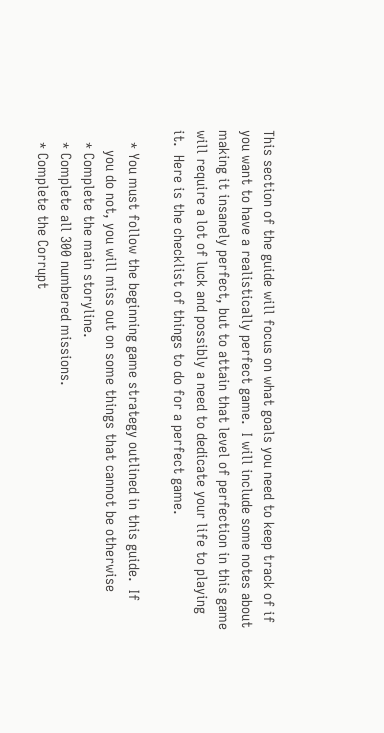This section of the guide will focus on what goals you need to keep track of if
you want to have a realistically perfect game.  I will include some notes about
making it insanely perfect, but to attain that level of perfection in this game
will require a lot of luck and possibly a need to dedicate your life to playing
it.  Here is the checklist of things to do for a perfect game.

   * You must follow the beginning game strategy outlined in this guide.  If
     you do not, you will miss out on some things that cannot be otherwise
   * Complete the main storyline.
   * Complete all 300 numbered missions.
   * Complete the Corrupt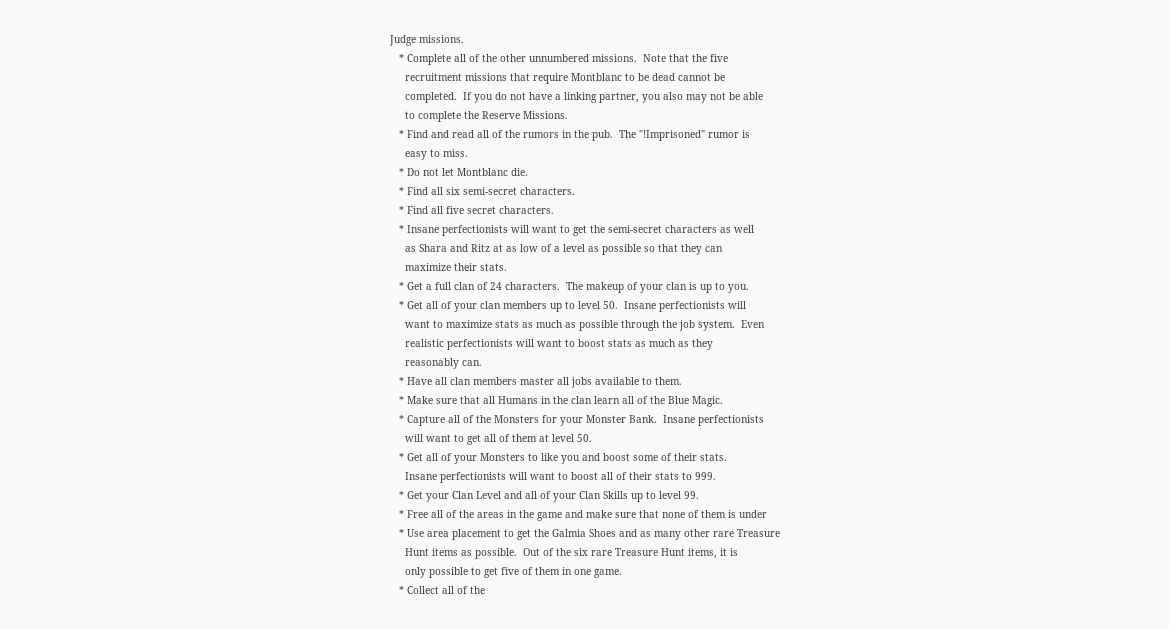Judge missions.
   * Complete all of the other unnumbered missions.  Note that the five
     recruitment missions that require Montblanc to be dead cannot be
     completed.  If you do not have a linking partner, you also may not be able
     to complete the Reserve Missions.
   * Find and read all of the rumors in the pub.  The "!Imprisoned" rumor is
     easy to miss.
   * Do not let Montblanc die.
   * Find all six semi-secret characters.
   * Find all five secret characters.
   * Insane perfectionists will want to get the semi-secret characters as well
     as Shara and Ritz at as low of a level as possible so that they can
     maximize their stats.
   * Get a full clan of 24 characters.  The makeup of your clan is up to you.
   * Get all of your clan members up to level 50.  Insane perfectionists will
     want to maximize stats as much as possible through the job system.  Even
     realistic perfectionists will want to boost stats as much as they
     reasonably can.
   * Have all clan members master all jobs available to them.
   * Make sure that all Humans in the clan learn all of the Blue Magic.
   * Capture all of the Monsters for your Monster Bank.  Insane perfectionists
     will want to get all of them at level 50.
   * Get all of your Monsters to like you and boost some of their stats.
     Insane perfectionists will want to boost all of their stats to 999.
   * Get your Clan Level and all of your Clan Skills up to level 99.
   * Free all of the areas in the game and make sure that none of them is under
   * Use area placement to get the Galmia Shoes and as many other rare Treasure
     Hunt items as possible.  Out of the six rare Treasure Hunt items, it is
     only possible to get five of them in one game.
   * Collect all of the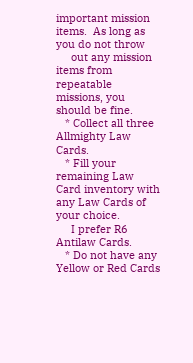important mission items.  As long as you do not throw
     out any mission items from repeatable missions, you should be fine.
   * Collect all three Allmighty Law Cards.
   * Fill your remaining Law Card inventory with any Law Cards of your choice.
     I prefer R6 Antilaw Cards.
   * Do not have any Yellow or Red Cards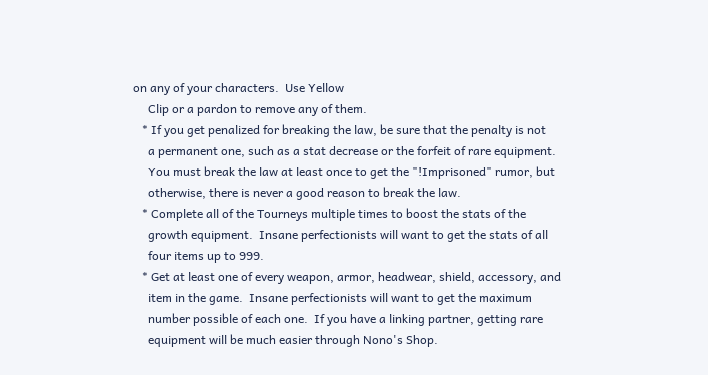on any of your characters.  Use Yellow
     Clip or a pardon to remove any of them.
   * If you get penalized for breaking the law, be sure that the penalty is not
     a permanent one, such as a stat decrease or the forfeit of rare equipment.
     You must break the law at least once to get the "!Imprisoned" rumor, but
     otherwise, there is never a good reason to break the law.
   * Complete all of the Tourneys multiple times to boost the stats of the
     growth equipment.  Insane perfectionists will want to get the stats of all
     four items up to 999.
   * Get at least one of every weapon, armor, headwear, shield, accessory, and
     item in the game.  Insane perfectionists will want to get the maximum
     number possible of each one.  If you have a linking partner, getting rare
     equipment will be much easier through Nono's Shop.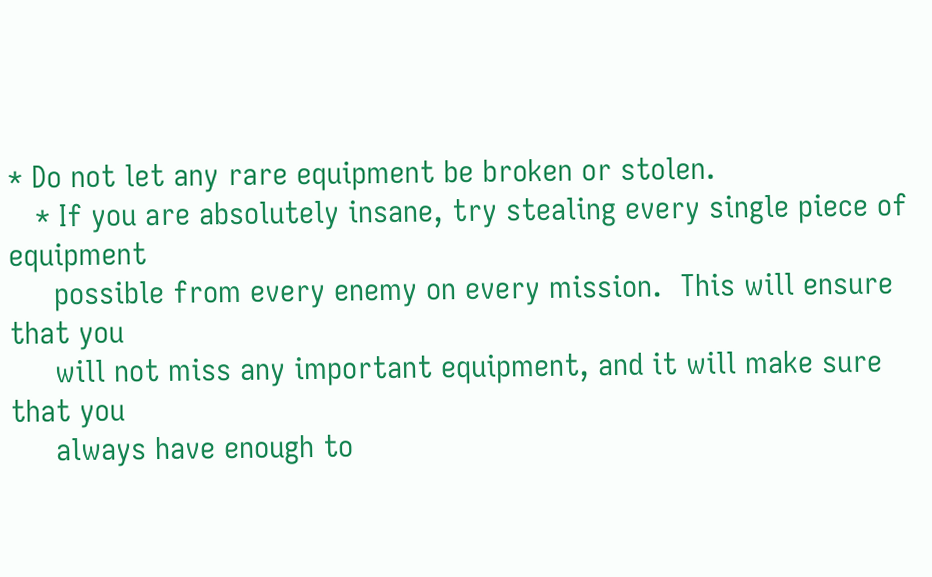* Do not let any rare equipment be broken or stolen.
   * If you are absolutely insane, try stealing every single piece of equipment
     possible from every enemy on every mission.  This will ensure that you
     will not miss any important equipment, and it will make sure that you
     always have enough to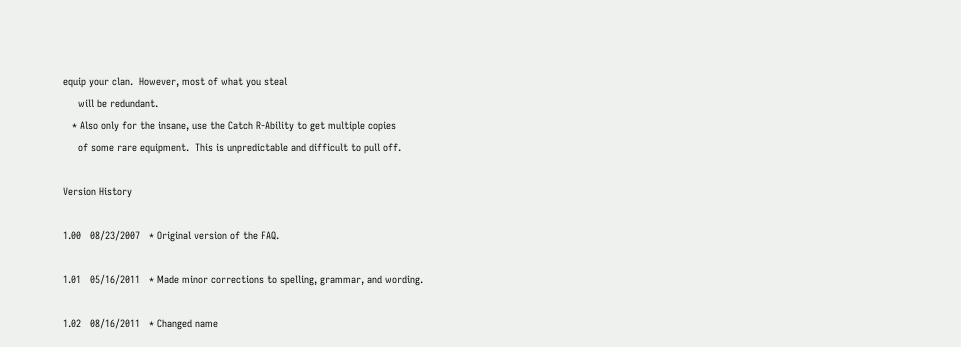equip your clan.  However, most of what you steal
     will be redundant.
   * Also only for the insane, use the Catch R-Ability to get multiple copies
     of some rare equipment.  This is unpredictable and difficult to pull off.

Version History

1.00   08/23/2007   * Original version of the FAQ.

1.01   05/16/2011   * Made minor corrections to spelling, grammar, and wording.

1.02   08/16/2011   * Changed name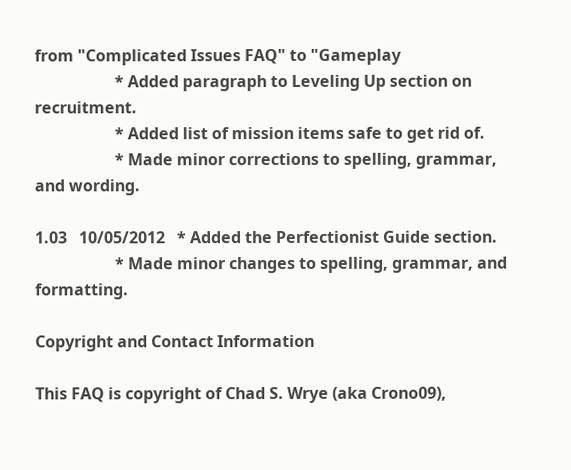from "Complicated Issues FAQ" to "Gameplay
                    * Added paragraph to Leveling Up section on recruitment.
                    * Added list of mission items safe to get rid of.
                    * Made minor corrections to spelling, grammar, and wording.

1.03   10/05/2012   * Added the Perfectionist Guide section.
                    * Made minor changes to spelling, grammar, and formatting.

Copyright and Contact Information

This FAQ is copyright of Chad S. Wrye (aka Crono09),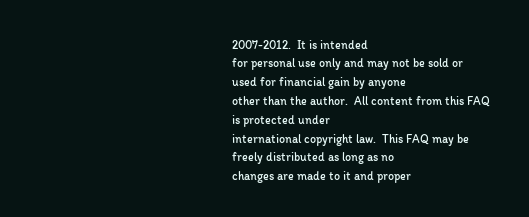2007-2012.  It is intended
for personal use only and may not be sold or used for financial gain by anyone
other than the author.  All content from this FAQ is protected under
international copyright law.  This FAQ may be freely distributed as long as no
changes are made to it and proper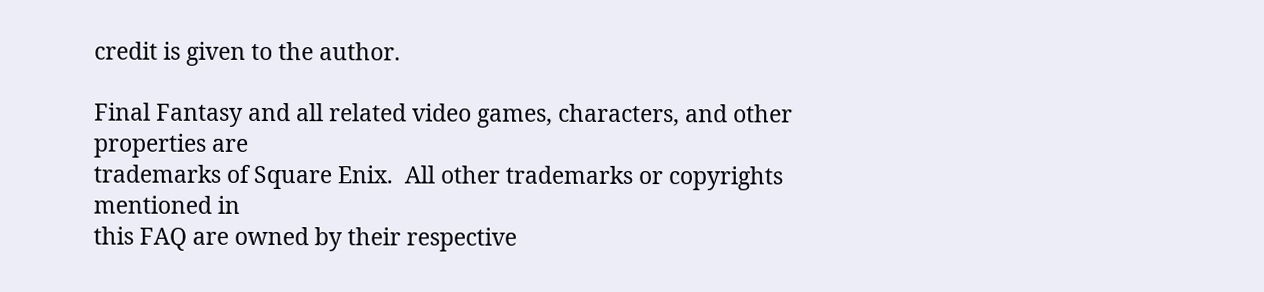credit is given to the author.

Final Fantasy and all related video games, characters, and other properties are
trademarks of Square Enix.  All other trademarks or copyrights mentioned in
this FAQ are owned by their respective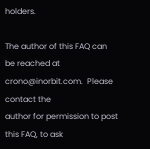holders.

The author of this FAQ can be reached at crono@inorbit.com.  Please contact the
author for permission to post this FAQ, to ask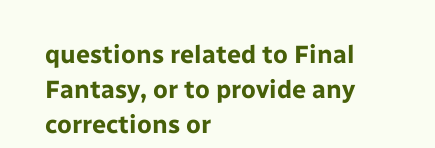questions related to Final
Fantasy, or to provide any corrections or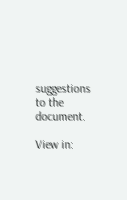suggestions to the document.

View in: